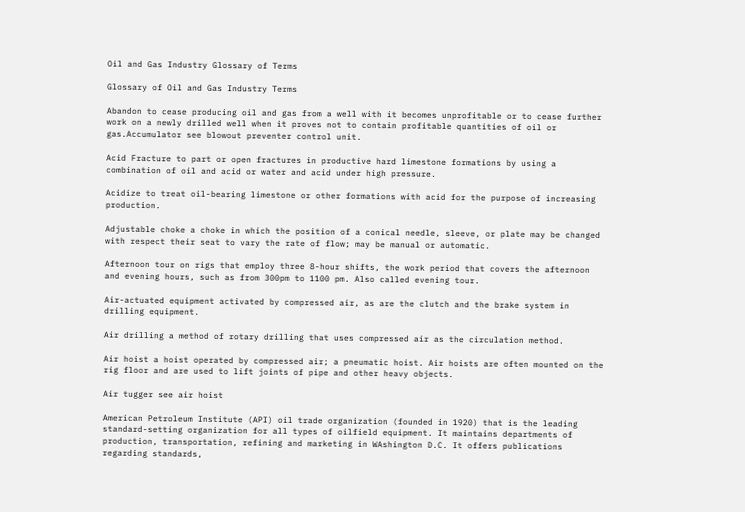Oil and Gas Industry Glossary of Terms

Glossary of Oil and Gas Industry Terms

Abandon to cease producing oil and gas from a well with it becomes unprofitable or to cease further work on a newly drilled well when it proves not to contain profitable quantities of oil or gas.Accumulator see blowout preventer control unit.

Acid Fracture to part or open fractures in productive hard limestone formations by using a combination of oil and acid or water and acid under high pressure.

Acidize to treat oil-bearing limestone or other formations with acid for the purpose of increasing production.

Adjustable choke a choke in which the position of a conical needle, sleeve, or plate may be changed with respect their seat to vary the rate of flow; may be manual or automatic.

Afternoon tour on rigs that employ three 8-hour shifts, the work period that covers the afternoon and evening hours, such as from 300pm to 1100 pm. Also called evening tour.

Air-actuated equipment activated by compressed air, as are the clutch and the brake system in drilling equipment.

Air drilling a method of rotary drilling that uses compressed air as the circulation method.

Air hoist a hoist operated by compressed air; a pneumatic hoist. Air hoists are often mounted on the rig floor and are used to lift joints of pipe and other heavy objects.

Air tugger see air hoist

American Petroleum Institute (API) oil trade organization (founded in 1920) that is the leading standard-setting organization for all types of oilfield equipment. It maintains departments of production, transportation, refining and marketing in WAshington D.C. It offers publications regarding standards,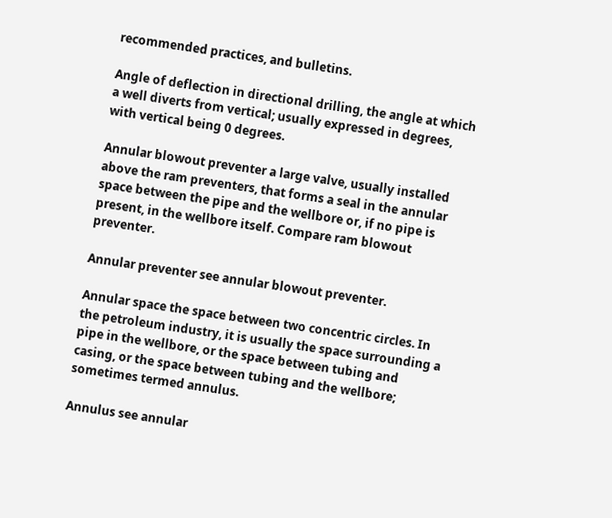recommended practices, and bulletins.

Angle of deflection in directional drilling, the angle at which a well diverts from vertical; usually expressed in degrees, with vertical being 0 degrees.

Annular blowout preventer a large valve, usually installed above the ram preventers, that forms a seal in the annular space between the pipe and the wellbore or, if no pipe is present, in the wellbore itself. Compare ram blowout preventer.

Annular preventer see annular blowout preventer.

Annular space the space between two concentric circles. In the petroleum industry, it is usually the space surrounding a pipe in the wellbore, or the space between tubing and casing, or the space between tubing and the wellbore; sometimes termed annulus.

Annulus see annular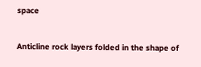space

Anticline rock layers folded in the shape of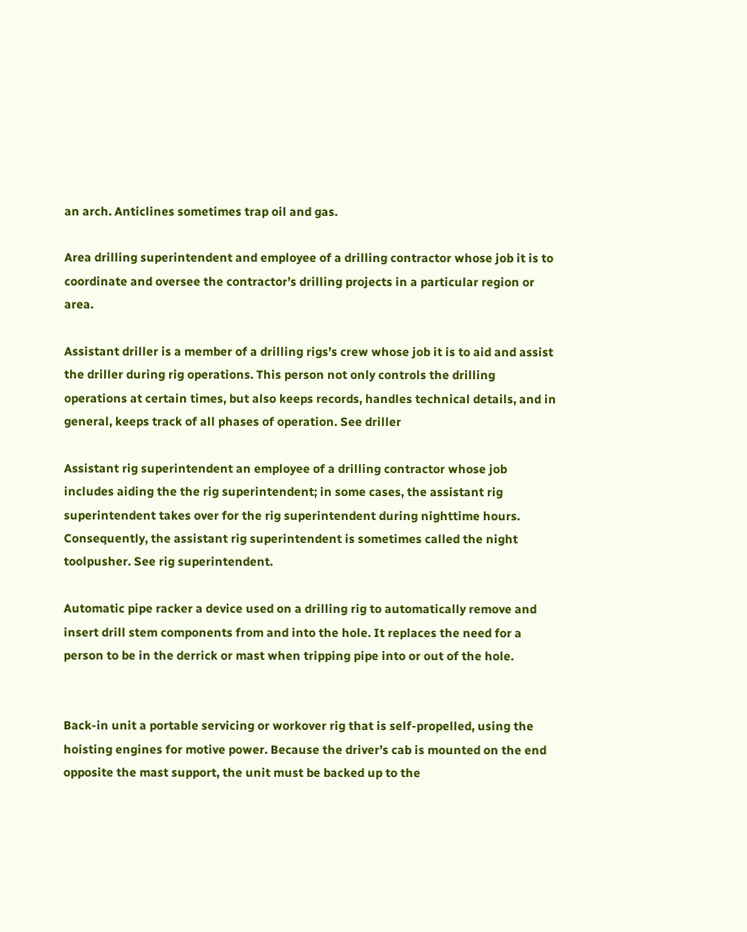an arch. Anticlines sometimes trap oil and gas.

Area drilling superintendent and employee of a drilling contractor whose job it is to coordinate and oversee the contractor’s drilling projects in a particular region or area.

Assistant driller is a member of a drilling rigs’s crew whose job it is to aid and assist the driller during rig operations. This person not only controls the drilling operations at certain times, but also keeps records, handles technical details, and in general, keeps track of all phases of operation. See driller

Assistant rig superintendent an employee of a drilling contractor whose job includes aiding the the rig superintendent; in some cases, the assistant rig superintendent takes over for the rig superintendent during nighttime hours. Consequently, the assistant rig superintendent is sometimes called the night toolpusher. See rig superintendent.

Automatic pipe racker a device used on a drilling rig to automatically remove and insert drill stem components from and into the hole. It replaces the need for a person to be in the derrick or mast when tripping pipe into or out of the hole.


Back-in unit a portable servicing or workover rig that is self-propelled, using the hoisting engines for motive power. Because the driver’s cab is mounted on the end opposite the mast support, the unit must be backed up to the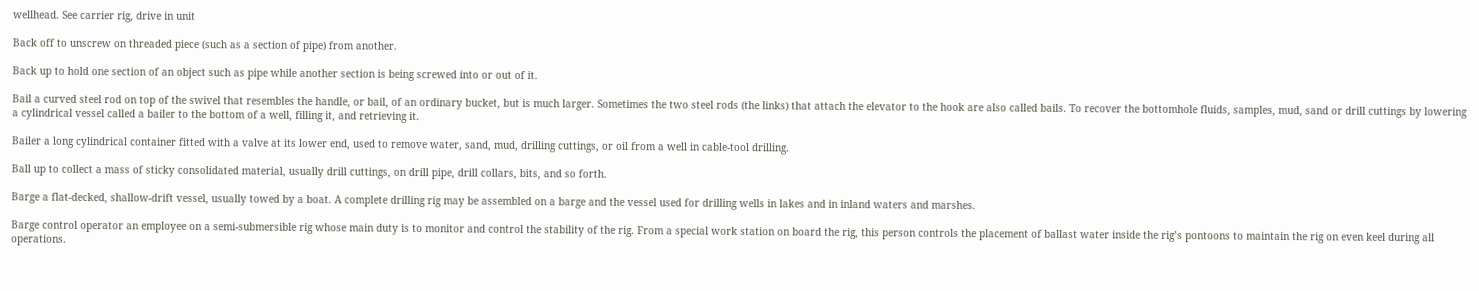wellhead. See carrier rig, drive in unit

Back off to unscrew on threaded piece (such as a section of pipe) from another.

Back up to hold one section of an object such as pipe while another section is being screwed into or out of it.

Bail a curved steel rod on top of the swivel that resembles the handle, or bail, of an ordinary bucket, but is much larger. Sometimes the two steel rods (the links) that attach the elevator to the hook are also called bails. To recover the bottomhole fluids, samples, mud, sand or drill cuttings by lowering a cylindrical vessel called a bailer to the bottom of a well, filling it, and retrieving it.

Bailer a long cylindrical container fitted with a valve at its lower end, used to remove water, sand, mud, drilling cuttings, or oil from a well in cable-tool drilling.

Ball up to collect a mass of sticky consolidated material, usually drill cuttings, on drill pipe, drill collars, bits, and so forth.

Barge a flat-decked, shallow-drift vessel, usually towed by a boat. A complete drilling rig may be assembled on a barge and the vessel used for drilling wells in lakes and in inland waters and marshes.

Barge control operator an employee on a semi-submersible rig whose main duty is to monitor and control the stability of the rig. From a special work station on board the rig, this person controls the placement of ballast water inside the rig’s pontoons to maintain the rig on even keel during all operations.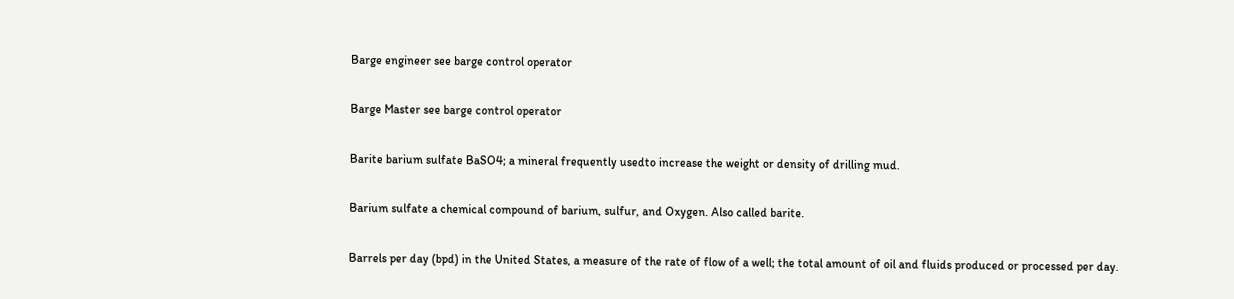Barge engineer see barge control operator

Barge Master see barge control operator

Barite barium sulfate BaSO4; a mineral frequently usedto increase the weight or density of drilling mud.

Barium sulfate a chemical compound of barium, sulfur, and Oxygen. Also called barite.

Barrels per day (bpd) in the United States, a measure of the rate of flow of a well; the total amount of oil and fluids produced or processed per day.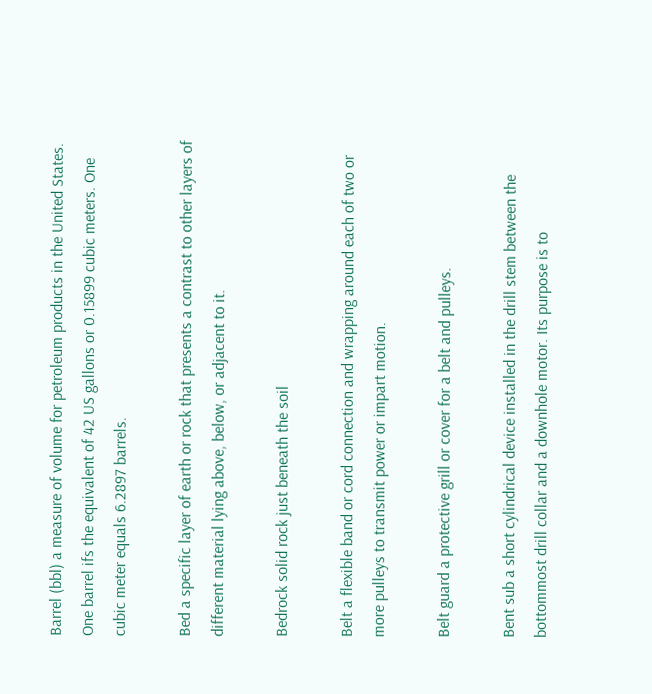Barrel (bbl) a measure of volume for petroleum products in the United States. One barrel ifs the equivalent of 42 US gallons or 0.15899 cubic meters. One cubic meter equals 6.2897 barrels.

Bed a specific layer of earth or rock that presents a contrast to other layers of different material lying above, below, or adjacent to it.

Bedrock solid rock just beneath the soil

Belt a flexible band or cord connection and wrapping around each of two or more pulleys to transmit power or impart motion.

Belt guard a protective grill or cover for a belt and pulleys.

Bent sub a short cylindrical device installed in the drill stem between the bottommost drill collar and a downhole motor. Its purpose is to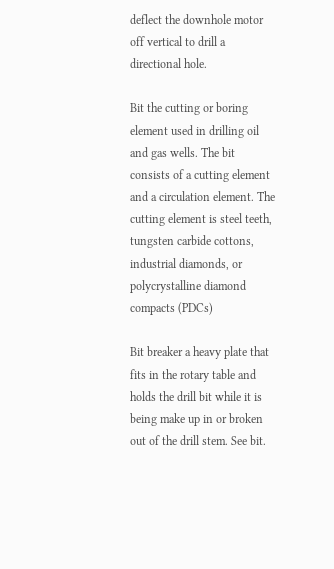deflect the downhole motor off vertical to drill a directional hole.

Bit the cutting or boring element used in drilling oil and gas wells. The bit consists of a cutting element and a circulation element. The cutting element is steel teeth, tungsten carbide cottons, industrial diamonds, or polycrystalline diamond compacts (PDCs)

Bit breaker a heavy plate that fits in the rotary table and holds the drill bit while it is being make up in or broken out of the drill stem. See bit.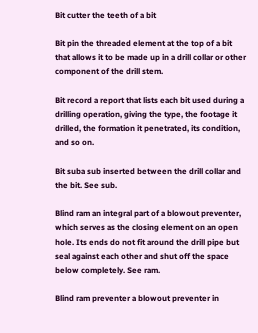Bit cutter the teeth of a bit

Bit pin the threaded element at the top of a bit that allows it to be made up in a drill collar or other component of the drill stem.

Bit record a report that lists each bit used during a drilling operation, giving the type, the footage it drilled, the formation it penetrated, its condition, and so on.

Bit suba sub inserted between the drill collar and the bit. See sub.

Blind ram an integral part of a blowout preventer, which serves as the closing element on an open hole. Its ends do not fit around the drill pipe but seal against each other and shut off the space below completely. See ram.

Blind ram preventer a blowout preventer in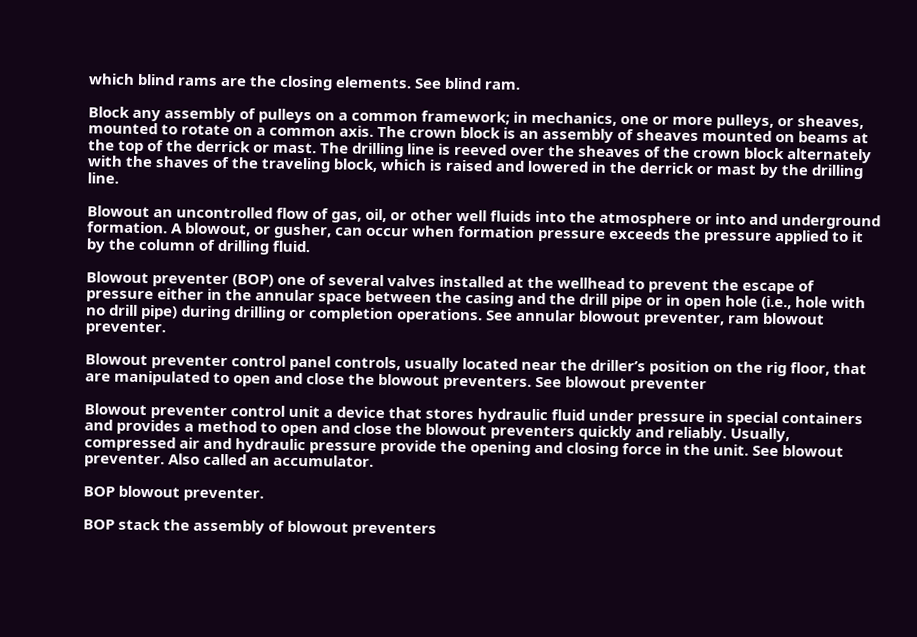which blind rams are the closing elements. See blind ram.

Block any assembly of pulleys on a common framework; in mechanics, one or more pulleys, or sheaves, mounted to rotate on a common axis. The crown block is an assembly of sheaves mounted on beams at the top of the derrick or mast. The drilling line is reeved over the sheaves of the crown block alternately with the shaves of the traveling block, which is raised and lowered in the derrick or mast by the drilling line.

Blowout an uncontrolled flow of gas, oil, or other well fluids into the atmosphere or into and underground formation. A blowout, or gusher, can occur when formation pressure exceeds the pressure applied to it by the column of drilling fluid.

Blowout preventer (BOP) one of several valves installed at the wellhead to prevent the escape of pressure either in the annular space between the casing and the drill pipe or in open hole (i.e., hole with no drill pipe) during drilling or completion operations. See annular blowout preventer, ram blowout preventer.

Blowout preventer control panel controls, usually located near the driller’s position on the rig floor, that are manipulated to open and close the blowout preventers. See blowout preventer

Blowout preventer control unit a device that stores hydraulic fluid under pressure in special containers and provides a method to open and close the blowout preventers quickly and reliably. Usually, compressed air and hydraulic pressure provide the opening and closing force in the unit. See blowout preventer. Also called an accumulator.

BOP blowout preventer.

BOP stack the assembly of blowout preventers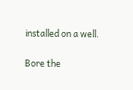installed on a well.

Bore the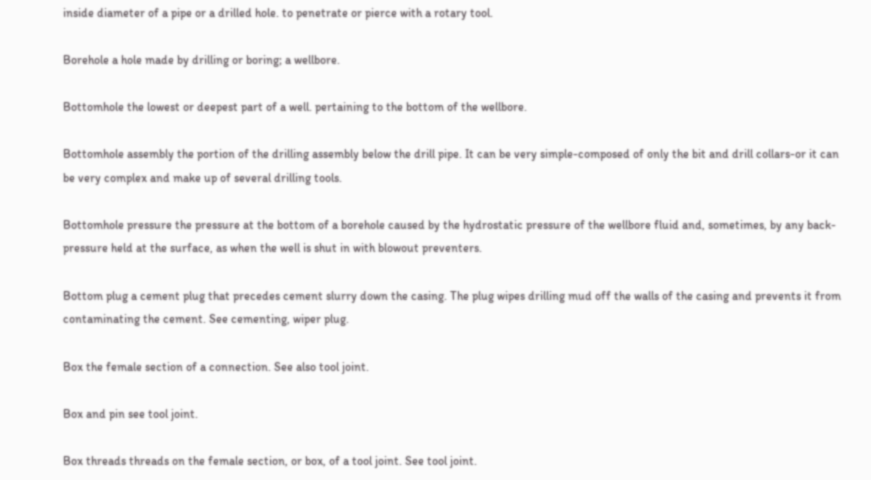inside diameter of a pipe or a drilled hole. to penetrate or pierce with a rotary tool.

Borehole a hole made by drilling or boring; a wellbore.

Bottomhole the lowest or deepest part of a well. pertaining to the bottom of the wellbore.

Bottomhole assembly the portion of the drilling assembly below the drill pipe. It can be very simple-composed of only the bit and drill collars-or it can be very complex and make up of several drilling tools.

Bottomhole pressure the pressure at the bottom of a borehole caused by the hydrostatic pressure of the wellbore fluid and, sometimes, by any back-pressure held at the surface, as when the well is shut in with blowout preventers.

Bottom plug a cement plug that precedes cement slurry down the casing. The plug wipes drilling mud off the walls of the casing and prevents it from contaminating the cement. See cementing, wiper plug.

Box the female section of a connection. See also tool joint.

Box and pin see tool joint.

Box threads threads on the female section, or box, of a tool joint. See tool joint.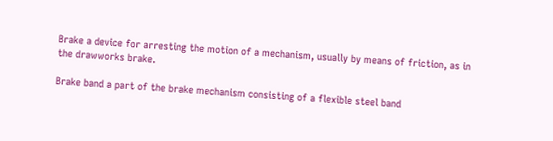Brake a device for arresting the motion of a mechanism, usually by means of friction, as in the drawworks brake.

Brake band a part of the brake mechanism consisting of a flexible steel band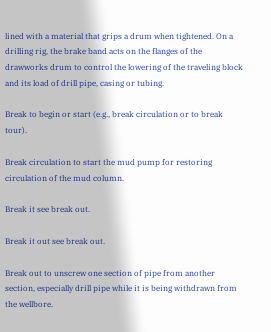lined with a material that grips a drum when tightened. On a drilling rig, the brake band acts on the flanges of the drawworks drum to control the lowering of the traveling block and its load of drill pipe, casing or tubing.

Break to begin or start (e.g., break circulation or to break tour).

Break circulation to start the mud pump for restoring circulation of the mud column.

Break it see break out.

Break it out see break out.

Break out to unscrew one section of pipe from another section, especially drill pipe while it is being withdrawn from the wellbore.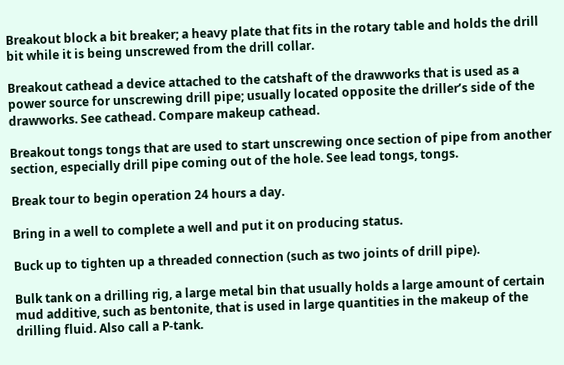Breakout block a bit breaker; a heavy plate that fits in the rotary table and holds the drill bit while it is being unscrewed from the drill collar.

Breakout cathead a device attached to the catshaft of the drawworks that is used as a power source for unscrewing drill pipe; usually located opposite the driller’s side of the drawworks. See cathead. Compare makeup cathead.

Breakout tongs tongs that are used to start unscrewing once section of pipe from another section, especially drill pipe coming out of the hole. See lead tongs, tongs.

Break tour to begin operation 24 hours a day.

Bring in a well to complete a well and put it on producing status.

Buck up to tighten up a threaded connection (such as two joints of drill pipe).

Bulk tank on a drilling rig, a large metal bin that usually holds a large amount of certain mud additive, such as bentonite, that is used in large quantities in the makeup of the drilling fluid. Also call a P-tank.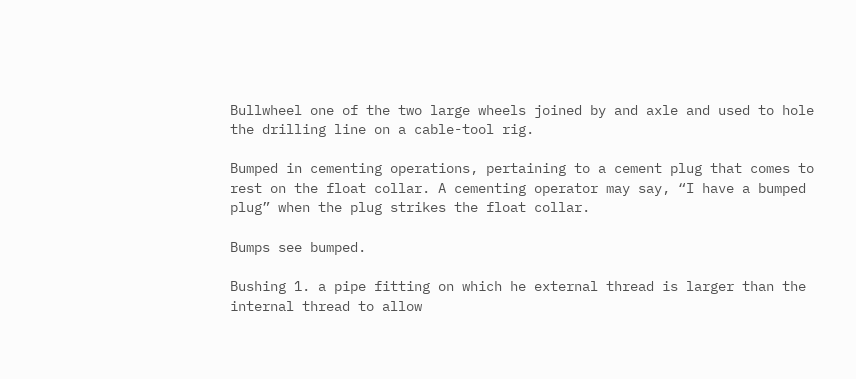Bullwheel one of the two large wheels joined by and axle and used to hole the drilling line on a cable-tool rig.

Bumped in cementing operations, pertaining to a cement plug that comes to rest on the float collar. A cementing operator may say, “I have a bumped plug” when the plug strikes the float collar.

Bumps see bumped.

Bushing 1. a pipe fitting on which he external thread is larger than the internal thread to allow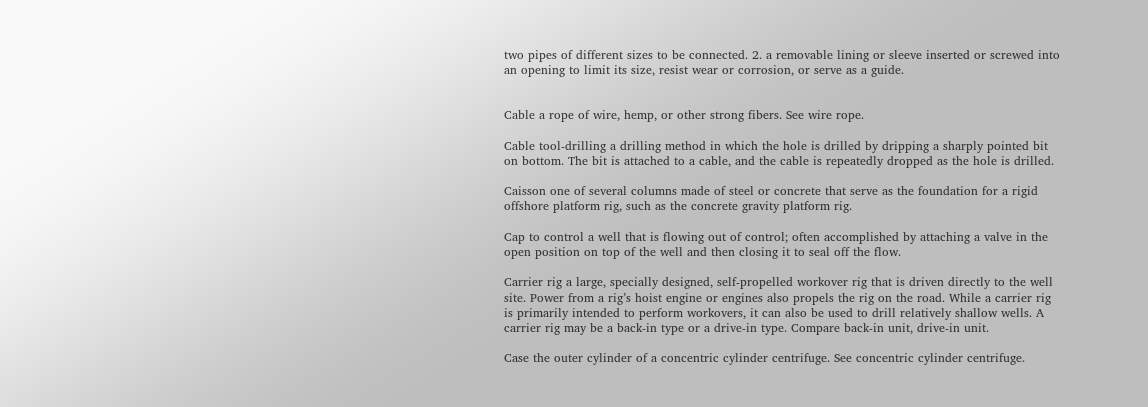two pipes of different sizes to be connected. 2. a removable lining or sleeve inserted or screwed into an opening to limit its size, resist wear or corrosion, or serve as a guide.


Cable a rope of wire, hemp, or other strong fibers. See wire rope.

Cable tool-drilling a drilling method in which the hole is drilled by dripping a sharply pointed bit on bottom. The bit is attached to a cable, and the cable is repeatedly dropped as the hole is drilled.

Caisson one of several columns made of steel or concrete that serve as the foundation for a rigid offshore platform rig, such as the concrete gravity platform rig.

Cap to control a well that is flowing out of control; often accomplished by attaching a valve in the open position on top of the well and then closing it to seal off the flow.

Carrier rig a large, specially designed, self-propelled workover rig that is driven directly to the well site. Power from a rig’s hoist engine or engines also propels the rig on the road. While a carrier rig is primarily intended to perform workovers, it can also be used to drill relatively shallow wells. A carrier rig may be a back-in type or a drive-in type. Compare back-in unit, drive-in unit.

Case the outer cylinder of a concentric cylinder centrifuge. See concentric cylinder centrifuge.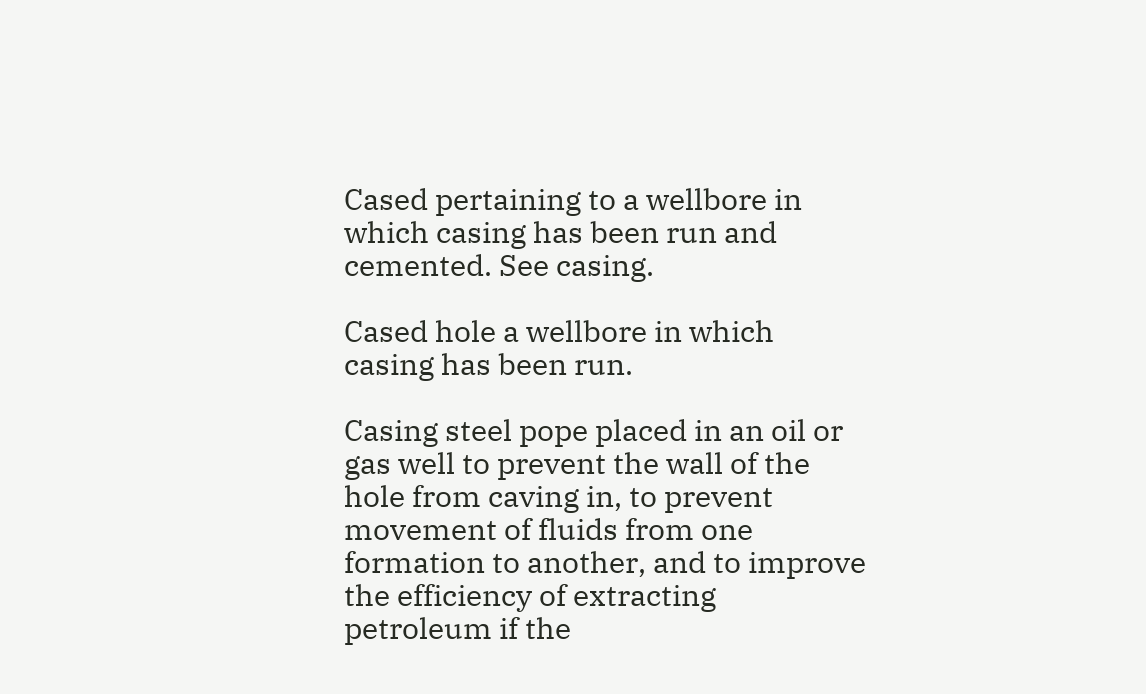Cased pertaining to a wellbore in which casing has been run and cemented. See casing.

Cased hole a wellbore in which casing has been run.

Casing steel pope placed in an oil or gas well to prevent the wall of the hole from caving in, to prevent movement of fluids from one formation to another, and to improve the efficiency of extracting petroleum if the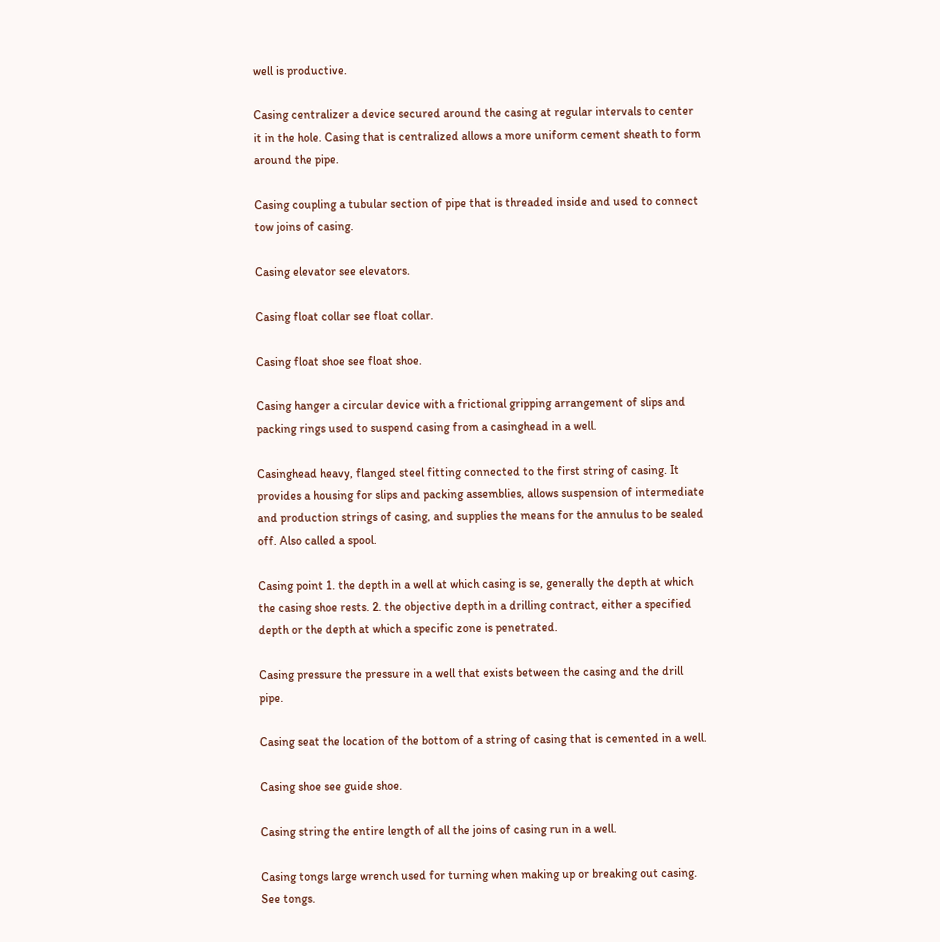well is productive.

Casing centralizer a device secured around the casing at regular intervals to center it in the hole. Casing that is centralized allows a more uniform cement sheath to form around the pipe.

Casing coupling a tubular section of pipe that is threaded inside and used to connect tow joins of casing.

Casing elevator see elevators.

Casing float collar see float collar.

Casing float shoe see float shoe.

Casing hanger a circular device with a frictional gripping arrangement of slips and packing rings used to suspend casing from a casinghead in a well.

Casinghead heavy, flanged steel fitting connected to the first string of casing. It provides a housing for slips and packing assemblies, allows suspension of intermediate and production strings of casing, and supplies the means for the annulus to be sealed off. Also called a spool.

Casing point 1. the depth in a well at which casing is se, generally the depth at which the casing shoe rests. 2. the objective depth in a drilling contract, either a specified depth or the depth at which a specific zone is penetrated.

Casing pressure the pressure in a well that exists between the casing and the drill pipe.

Casing seat the location of the bottom of a string of casing that is cemented in a well.

Casing shoe see guide shoe.

Casing string the entire length of all the joins of casing run in a well.

Casing tongs large wrench used for turning when making up or breaking out casing. See tongs.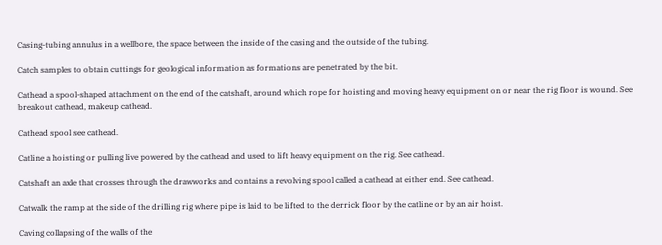Casing-tubing annulus in a wellbore, the space between the inside of the casing and the outside of the tubing.

Catch samples to obtain cuttings for geological information as formations are penetrated by the bit.

Cathead a spool-shaped attachment on the end of the catshaft, around which rope for hoisting and moving heavy equipment on or near the rig floor is wound. See breakout cathead, makeup cathead.

Cathead spool see cathead.

Catline a hoisting or pulling live powered by the cathead and used to lift heavy equipment on the rig. See cathead.

Catshaft an axle that crosses through the drawworks and contains a revolving spool called a cathead at either end. See cathead.

Catwalk the ramp at the side of the drilling rig where pipe is laid to be lifted to the derrick floor by the catline or by an air hoist.

Caving collapsing of the walls of the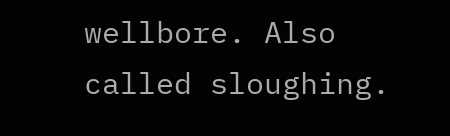wellbore. Also called sloughing.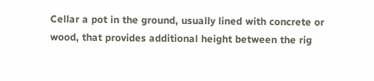Cellar a pot in the ground, usually lined with concrete or wood, that provides additional height between the rig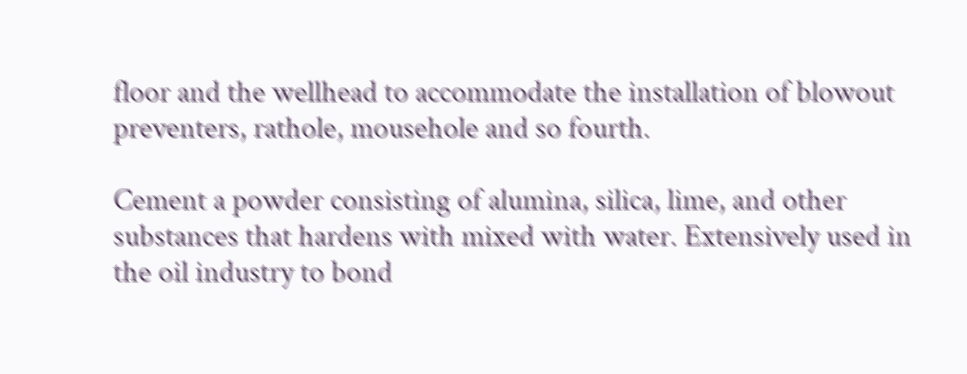floor and the wellhead to accommodate the installation of blowout preventers, rathole, mousehole and so fourth.

Cement a powder consisting of alumina, silica, lime, and other substances that hardens with mixed with water. Extensively used in the oil industry to bond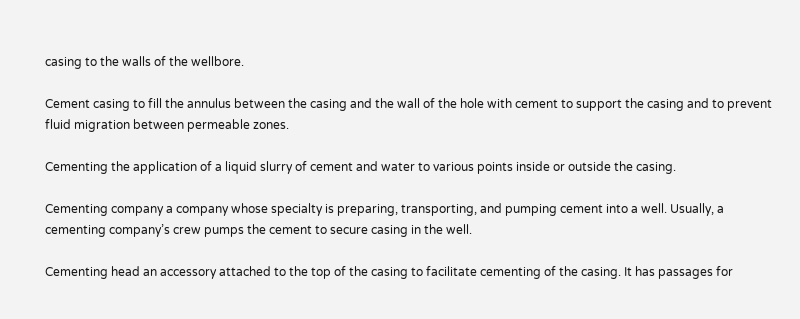casing to the walls of the wellbore.

Cement casing to fill the annulus between the casing and the wall of the hole with cement to support the casing and to prevent fluid migration between permeable zones.

Cementing the application of a liquid slurry of cement and water to various points inside or outside the casing.

Cementing company a company whose specialty is preparing, transporting, and pumping cement into a well. Usually, a cementing company’s crew pumps the cement to secure casing in the well.

Cementing head an accessory attached to the top of the casing to facilitate cementing of the casing. It has passages for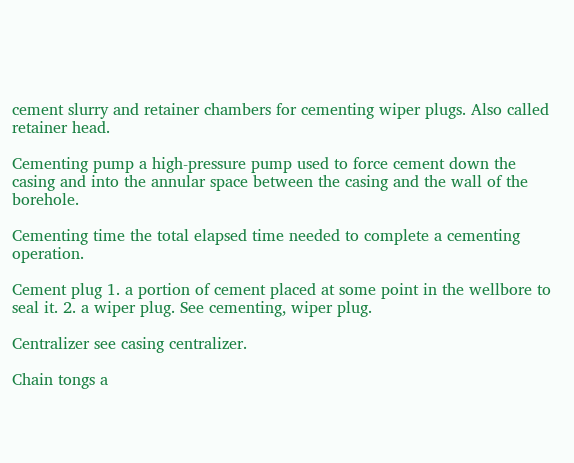cement slurry and retainer chambers for cementing wiper plugs. Also called retainer head.

Cementing pump a high-pressure pump used to force cement down the casing and into the annular space between the casing and the wall of the borehole.

Cementing time the total elapsed time needed to complete a cementing operation.

Cement plug 1. a portion of cement placed at some point in the wellbore to seal it. 2. a wiper plug. See cementing, wiper plug.

Centralizer see casing centralizer.

Chain tongs a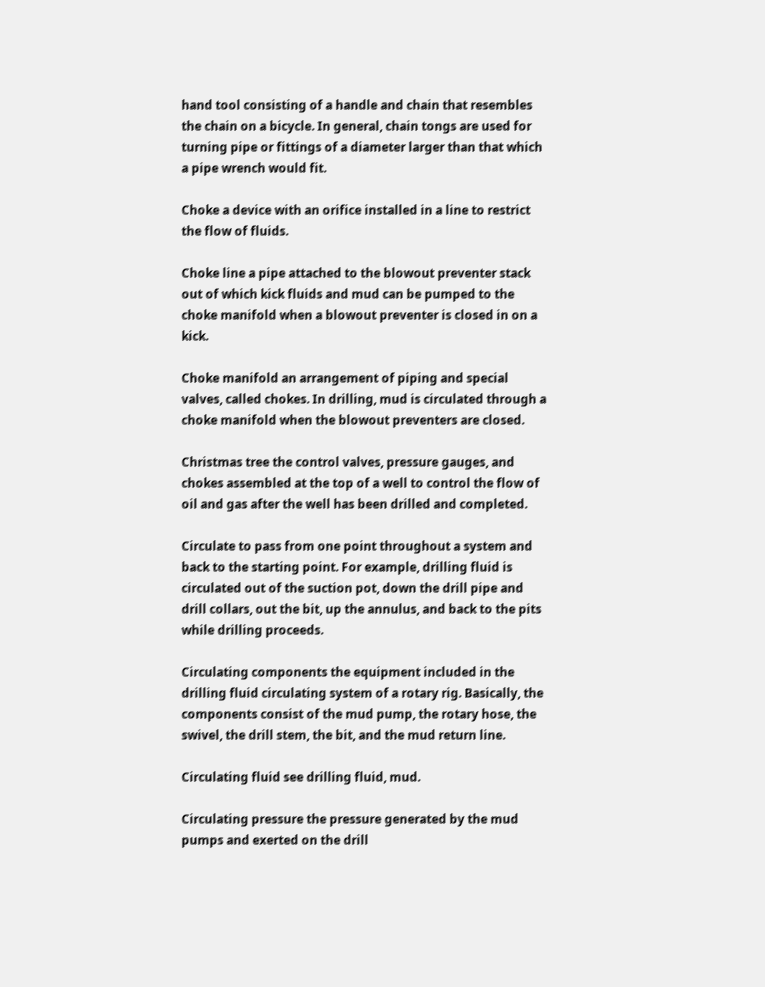hand tool consisting of a handle and chain that resembles the chain on a bicycle. In general, chain tongs are used for turning pipe or fittings of a diameter larger than that which a pipe wrench would fit.

Choke a device with an orifice installed in a line to restrict the flow of fluids.

Choke line a pipe attached to the blowout preventer stack out of which kick fluids and mud can be pumped to the choke manifold when a blowout preventer is closed in on a kick.

Choke manifold an arrangement of piping and special valves, called chokes. In drilling, mud is circulated through a choke manifold when the blowout preventers are closed.

Christmas tree the control valves, pressure gauges, and chokes assembled at the top of a well to control the flow of oil and gas after the well has been drilled and completed.

Circulate to pass from one point throughout a system and back to the starting point. For example, drilling fluid is circulated out of the suction pot, down the drill pipe and drill collars, out the bit, up the annulus, and back to the pits while drilling proceeds.

Circulating components the equipment included in the drilling fluid circulating system of a rotary rig. Basically, the components consist of the mud pump, the rotary hose, the swivel, the drill stem, the bit, and the mud return line.

Circulating fluid see drilling fluid, mud.

Circulating pressure the pressure generated by the mud pumps and exerted on the drill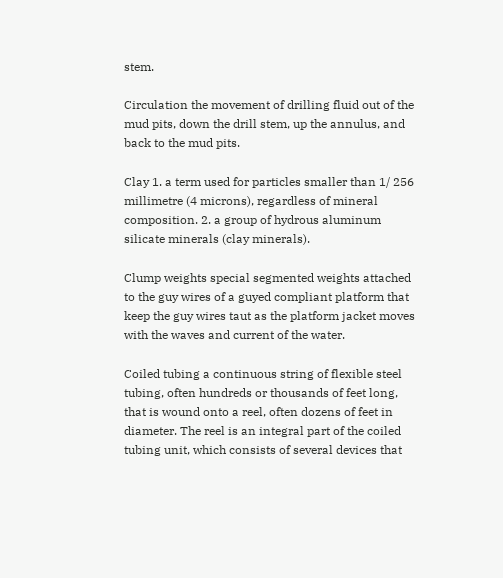stem.

Circulation the movement of drilling fluid out of the mud pits, down the drill stem, up the annulus, and back to the mud pits.

Clay 1. a term used for particles smaller than 1/ 256 millimetre (4 microns), regardless of mineral composition. 2. a group of hydrous aluminum silicate minerals (clay minerals).

Clump weights special segmented weights attached to the guy wires of a guyed compliant platform that keep the guy wires taut as the platform jacket moves with the waves and current of the water.

Coiled tubing a continuous string of flexible steel tubing, often hundreds or thousands of feet long, that is wound onto a reel, often dozens of feet in diameter. The reel is an integral part of the coiled tubing unit, which consists of several devices that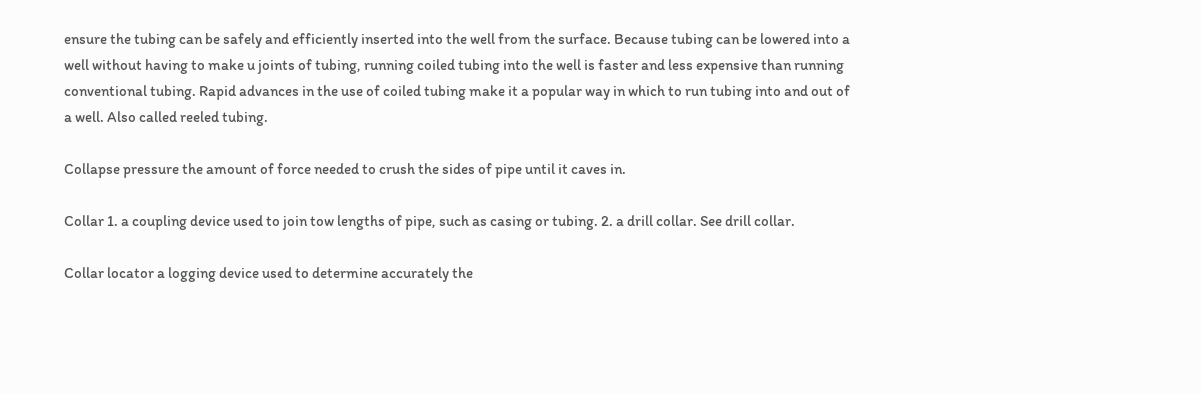ensure the tubing can be safely and efficiently inserted into the well from the surface. Because tubing can be lowered into a well without having to make u joints of tubing, running coiled tubing into the well is faster and less expensive than running conventional tubing. Rapid advances in the use of coiled tubing make it a popular way in which to run tubing into and out of a well. Also called reeled tubing.

Collapse pressure the amount of force needed to crush the sides of pipe until it caves in.

Collar 1. a coupling device used to join tow lengths of pipe, such as casing or tubing. 2. a drill collar. See drill collar.

Collar locator a logging device used to determine accurately the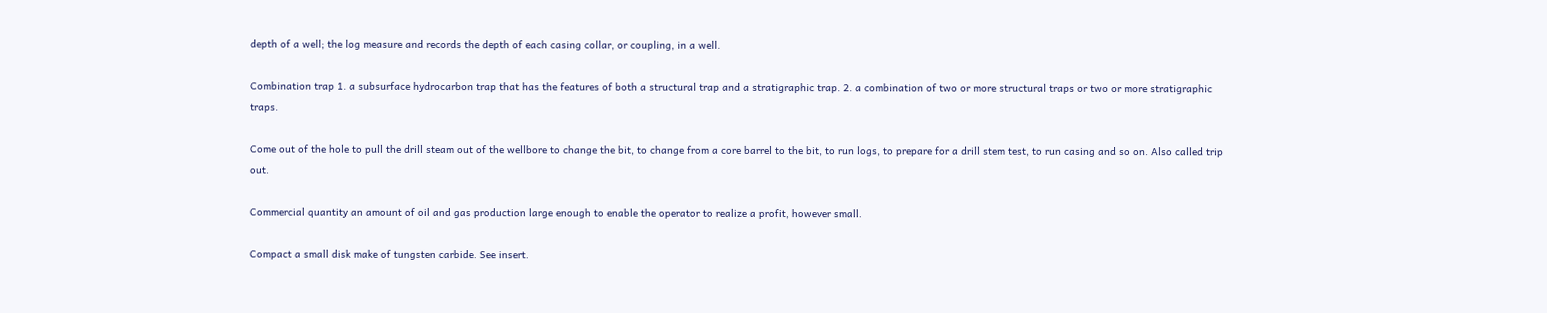depth of a well; the log measure and records the depth of each casing collar, or coupling, in a well.

Combination trap 1. a subsurface hydrocarbon trap that has the features of both a structural trap and a stratigraphic trap. 2. a combination of two or more structural traps or two or more stratigraphic traps.

Come out of the hole to pull the drill steam out of the wellbore to change the bit, to change from a core barrel to the bit, to run logs, to prepare for a drill stem test, to run casing and so on. Also called trip out.

Commercial quantity an amount of oil and gas production large enough to enable the operator to realize a profit, however small.

Compact a small disk make of tungsten carbide. See insert.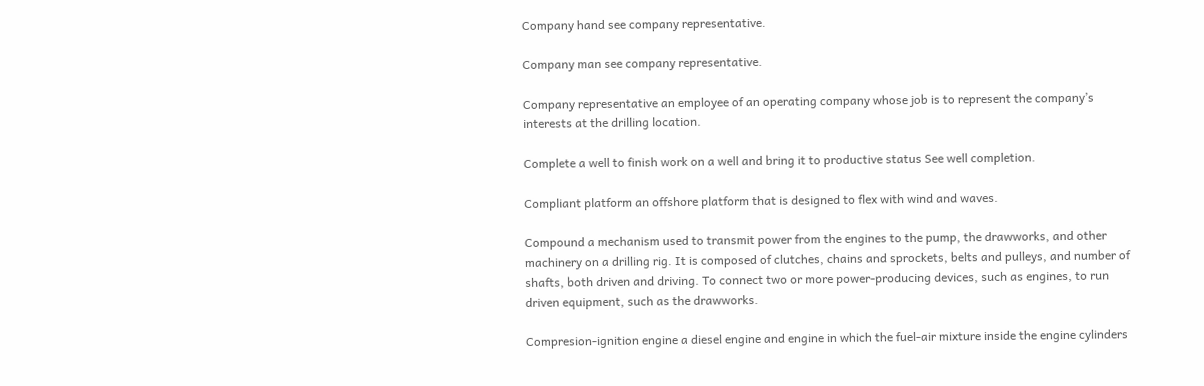Company hand see company representative.

Company man see company representative.

Company representative an employee of an operating company whose job is to represent the company’s interests at the drilling location.

Complete a well to finish work on a well and bring it to productive status See well completion.

Compliant platform an offshore platform that is designed to flex with wind and waves.

Compound a mechanism used to transmit power from the engines to the pump, the drawworks, and other machinery on a drilling rig. It is composed of clutches, chains and sprockets, belts and pulleys, and number of shafts, both driven and driving. To connect two or more power-producing devices, such as engines, to run driven equipment, such as the drawworks.

Compresion-ignition engine a diesel engine and engine in which the fuel-air mixture inside the engine cylinders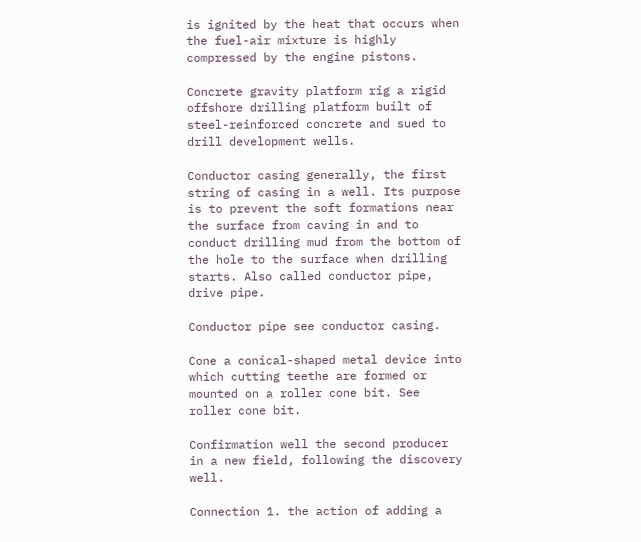is ignited by the heat that occurs when the fuel-air mixture is highly compressed by the engine pistons.

Concrete gravity platform rig a rigid offshore drilling platform built of steel-reinforced concrete and sued to drill development wells.

Conductor casing generally, the first string of casing in a well. Its purpose is to prevent the soft formations near the surface from caving in and to conduct drilling mud from the bottom of the hole to the surface when drilling starts. Also called conductor pipe, drive pipe.

Conductor pipe see conductor casing.

Cone a conical-shaped metal device into which cutting teethe are formed or mounted on a roller cone bit. See roller cone bit.

Confirmation well the second producer in a new field, following the discovery well.

Connection 1. the action of adding a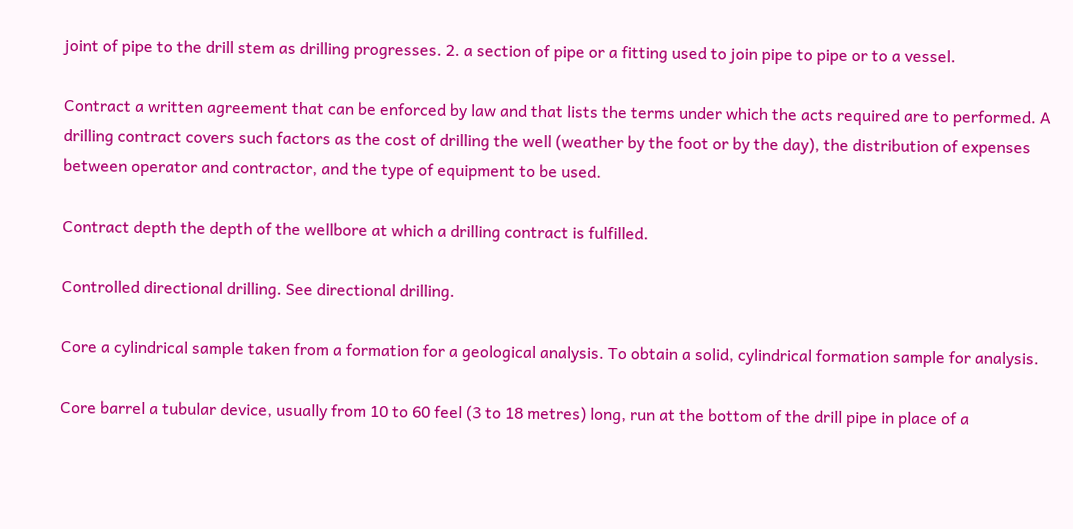joint of pipe to the drill stem as drilling progresses. 2. a section of pipe or a fitting used to join pipe to pipe or to a vessel.

Contract a written agreement that can be enforced by law and that lists the terms under which the acts required are to performed. A drilling contract covers such factors as the cost of drilling the well (weather by the foot or by the day), the distribution of expenses between operator and contractor, and the type of equipment to be used.

Contract depth the depth of the wellbore at which a drilling contract is fulfilled.

Controlled directional drilling. See directional drilling.

Core a cylindrical sample taken from a formation for a geological analysis. To obtain a solid, cylindrical formation sample for analysis.

Core barrel a tubular device, usually from 10 to 60 feel (3 to 18 metres) long, run at the bottom of the drill pipe in place of a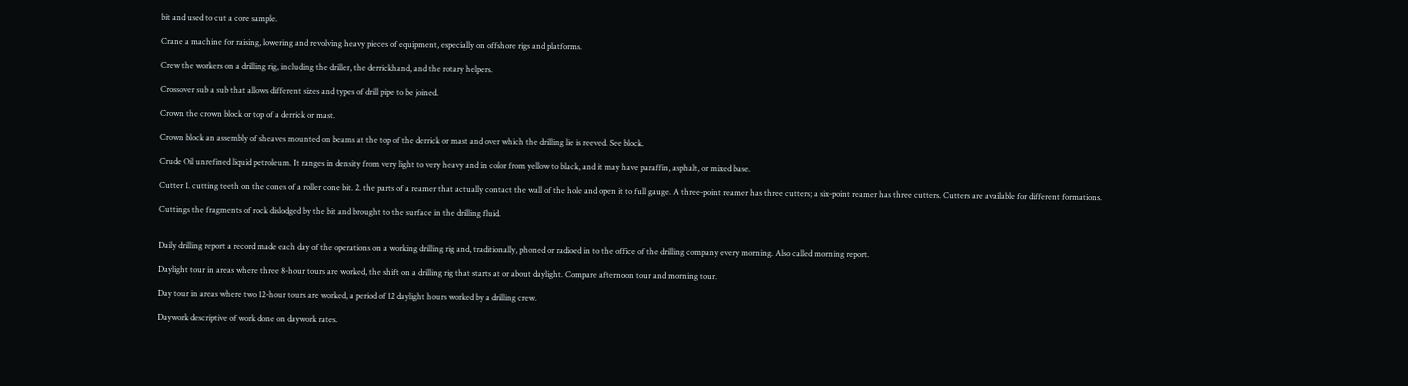bit and used to cut a core sample.

Crane a machine for raising, lowering and revolving heavy pieces of equipment, especially on offshore rigs and platforms.

Crew the workers on a drilling rig, including the driller, the derrickhand, and the rotary helpers.

Crossover sub a sub that allows different sizes and types of drill pipe to be joined.

Crown the crown block or top of a derrick or mast.

Crown block an assembly of sheaves mounted on beams at the top of the derrick or mast and over which the drilling lie is reeved. See block.

Crude Oil unrefined liquid petroleum. It ranges in density from very light to very heavy and in color from yellow to black, and it may have paraffin, asphalt, or mixed base.

Cutter 1. cutting teeth on the cones of a roller cone bit. 2. the parts of a reamer that actually contact the wall of the hole and open it to full gauge. A three-point reamer has three cutters; a six-point reamer has three cutters. Cutters are available for different formations.

Cuttings the fragments of rock dislodged by the bit and brought to the surface in the drilling fluid.


Daily drilling report a record made each day of the operations on a working drilling rig and, traditionally, phoned or radioed in to the office of the drilling company every morning. Also called morning report.

Daylight tour in areas where three 8-hour tours are worked, the shift on a drilling rig that starts at or about daylight. Compare afternoon tour and morning tour.

Day tour in areas where two 12-hour tours are worked, a period of 12 daylight hours worked by a drilling crew.

Daywork descriptive of work done on daywork rates.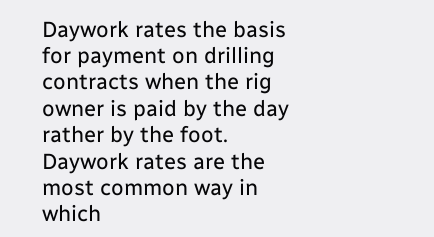Daywork rates the basis for payment on drilling contracts when the rig owner is paid by the day rather by the foot. Daywork rates are the most common way in which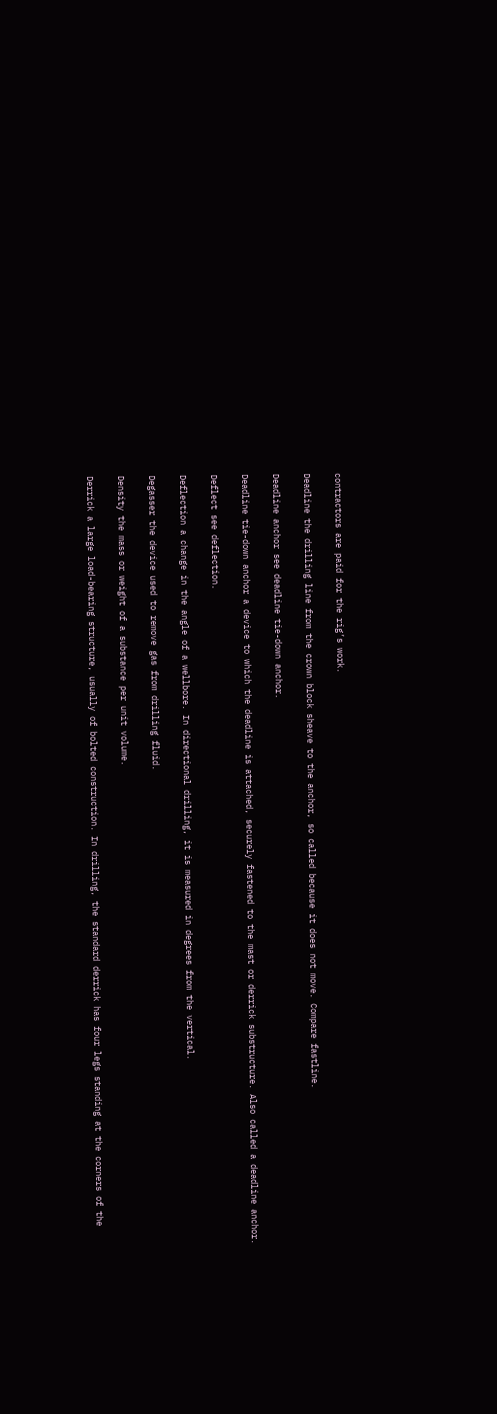contractors are paid for the rig’s work.

Deadline the drilling line from the crown block sheave to the anchor, so called because it does not move. Compare fastline.

Deadline anchor see deadline tie-down anchor.

Deadline tie-down anchor a device to which the deadline is attached, securely fastened to the mast or derrick substructure. Also called a deadline anchor.

Deflect see deflection.

Deflection a change in the angle of a wellbore. In directional drilling, it is measured in degrees from the vertical.

Degasser the device used to remove gas from drilling fluid.

Density the mass or weight of a substance per unit volume.

Derrick a large load-bearing structure, usually of bolted construction. In drilling, the standard derrick has four legs standing at the corners of the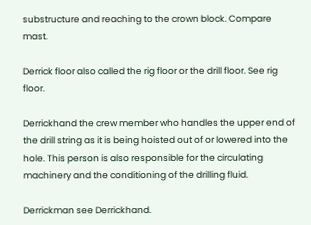substructure and reaching to the crown block. Compare mast.

Derrick floor also called the rig floor or the drill floor. See rig floor.

Derrickhand the crew member who handles the upper end of the drill string as it is being hoisted out of or lowered into the hole. This person is also responsible for the circulating machinery and the conditioning of the drilling fluid.

Derrickman see Derrickhand.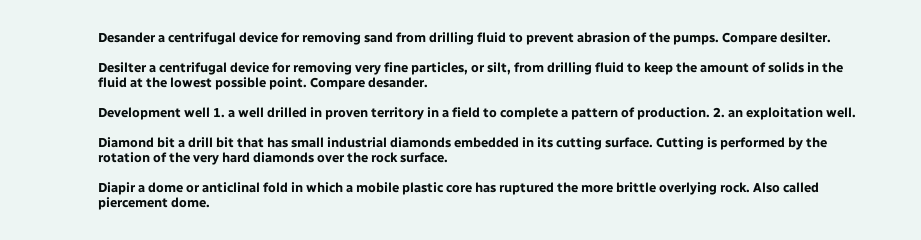Desander a centrifugal device for removing sand from drilling fluid to prevent abrasion of the pumps. Compare desilter.

Desilter a centrifugal device for removing very fine particles, or silt, from drilling fluid to keep the amount of solids in the fluid at the lowest possible point. Compare desander.

Development well 1. a well drilled in proven territory in a field to complete a pattern of production. 2. an exploitation well.

Diamond bit a drill bit that has small industrial diamonds embedded in its cutting surface. Cutting is performed by the rotation of the very hard diamonds over the rock surface.

Diapir a dome or anticlinal fold in which a mobile plastic core has ruptured the more brittle overlying rock. Also called piercement dome.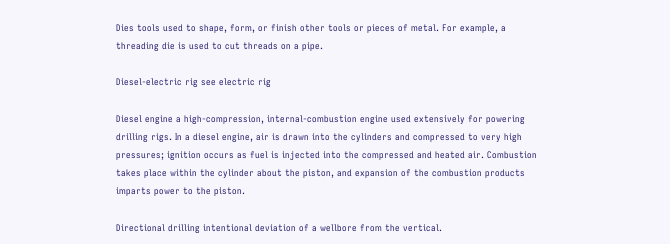Dies tools used to shape, form, or finish other tools or pieces of metal. For example, a threading die is used to cut threads on a pipe.

Diesel-electric rig see electric rig

Diesel engine a high-compression, internal-combustion engine used extensively for powering drilling rigs. In a diesel engine, air is drawn into the cylinders and compressed to very high pressures; ignition occurs as fuel is injected into the compressed and heated air. Combustion takes place within the cylinder about the piston, and expansion of the combustion products imparts power to the piston.

Directional drilling intentional deviation of a wellbore from the vertical.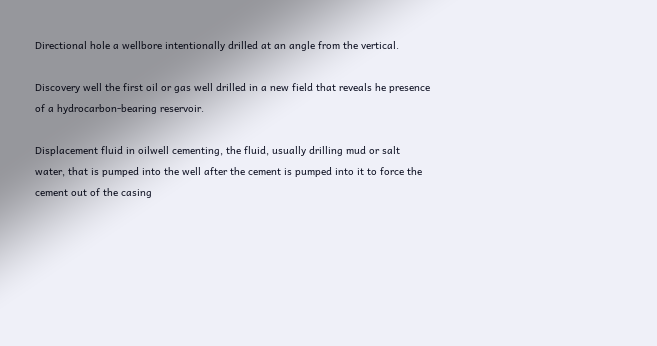Directional hole a wellbore intentionally drilled at an angle from the vertical.

Discovery well the first oil or gas well drilled in a new field that reveals he presence of a hydrocarbon-bearing reservoir.

Displacement fluid in oilwell cementing, the fluid, usually drilling mud or salt water, that is pumped into the well after the cement is pumped into it to force the cement out of the casing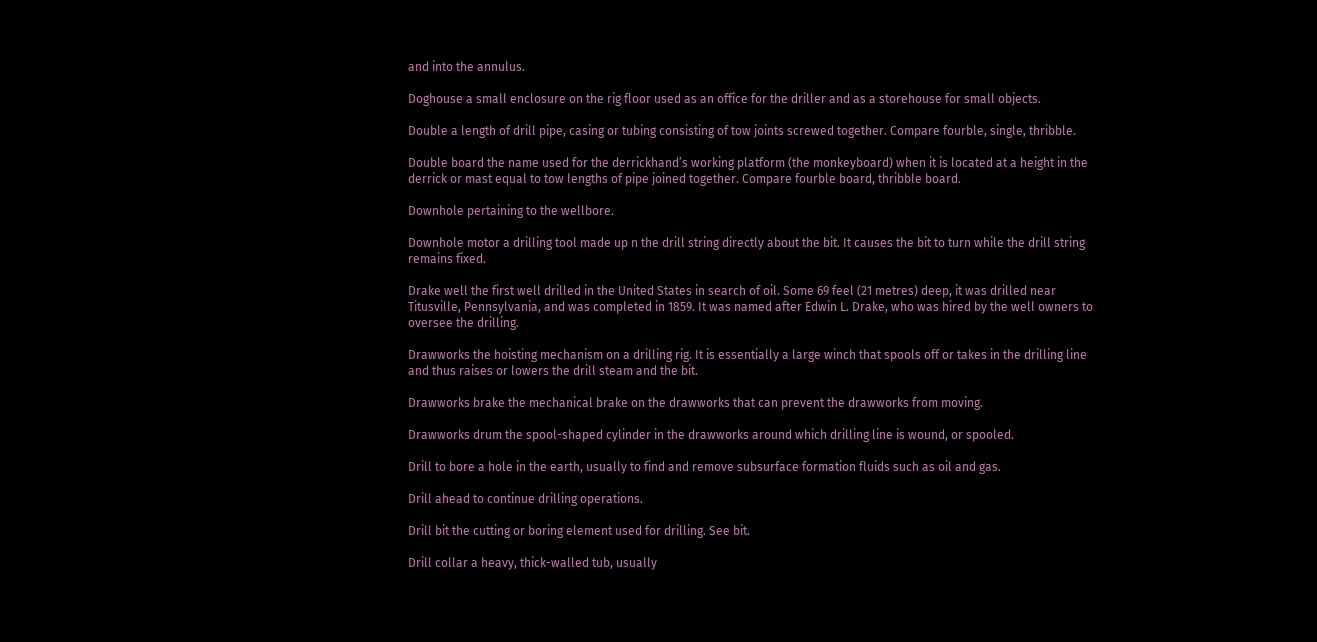and into the annulus.

Doghouse a small enclosure on the rig floor used as an office for the driller and as a storehouse for small objects.

Double a length of drill pipe, casing or tubing consisting of tow joints screwed together. Compare fourble, single, thribble.

Double board the name used for the derrickhand’s working platform (the monkeyboard) when it is located at a height in the derrick or mast equal to tow lengths of pipe joined together. Compare fourble board, thribble board.

Downhole pertaining to the wellbore.

Downhole motor a drilling tool made up n the drill string directly about the bit. It causes the bit to turn while the drill string remains fixed.

Drake well the first well drilled in the United States in search of oil. Some 69 feel (21 metres) deep, it was drilled near Titusville, Pennsylvania, and was completed in 1859. It was named after Edwin L. Drake, who was hired by the well owners to oversee the drilling.

Drawworks the hoisting mechanism on a drilling rig. It is essentially a large winch that spools off or takes in the drilling line and thus raises or lowers the drill steam and the bit.

Drawworks brake the mechanical brake on the drawworks that can prevent the drawworks from moving.

Drawworks drum the spool-shaped cylinder in the drawworks around which drilling line is wound, or spooled.

Drill to bore a hole in the earth, usually to find and remove subsurface formation fluids such as oil and gas.

Drill ahead to continue drilling operations.

Drill bit the cutting or boring element used for drilling. See bit.

Drill collar a heavy, thick-walled tub, usually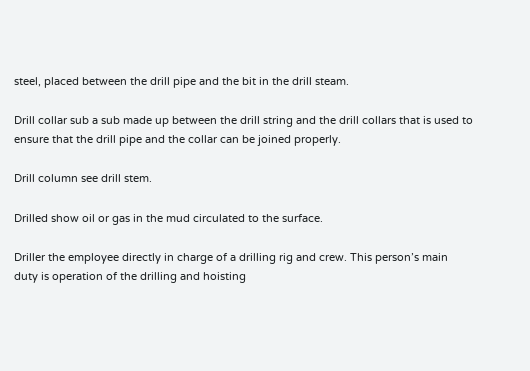steel, placed between the drill pipe and the bit in the drill steam.

Drill collar sub a sub made up between the drill string and the drill collars that is used to ensure that the drill pipe and the collar can be joined properly.

Drill column see drill stem.

Drilled show oil or gas in the mud circulated to the surface.

Driller the employee directly in charge of a drilling rig and crew. This person’s main duty is operation of the drilling and hoisting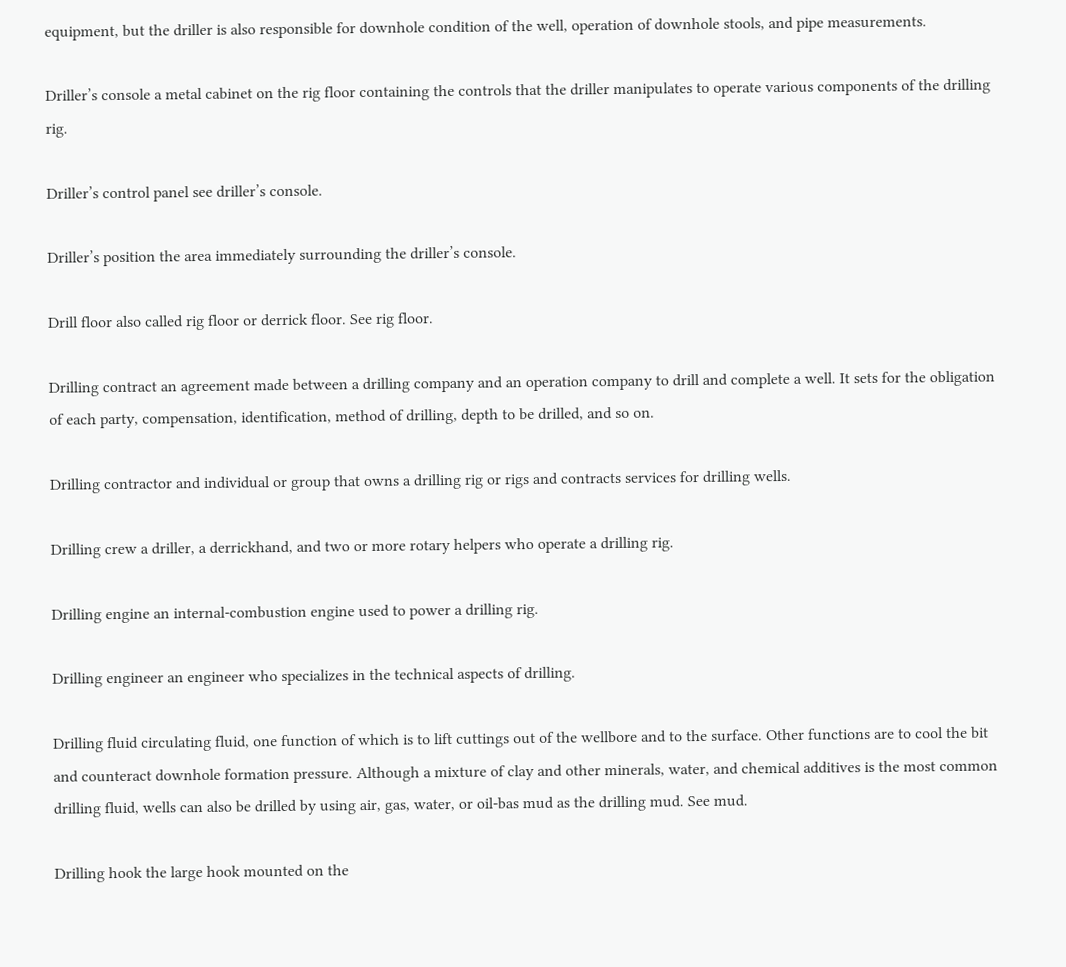equipment, but the driller is also responsible for downhole condition of the well, operation of downhole stools, and pipe measurements.

Driller’s console a metal cabinet on the rig floor containing the controls that the driller manipulates to operate various components of the drilling rig.

Driller’s control panel see driller’s console.

Driller’s position the area immediately surrounding the driller’s console.

Drill floor also called rig floor or derrick floor. See rig floor.

Drilling contract an agreement made between a drilling company and an operation company to drill and complete a well. It sets for the obligation of each party, compensation, identification, method of drilling, depth to be drilled, and so on.

Drilling contractor and individual or group that owns a drilling rig or rigs and contracts services for drilling wells.

Drilling crew a driller, a derrickhand, and two or more rotary helpers who operate a drilling rig.

Drilling engine an internal-combustion engine used to power a drilling rig.

Drilling engineer an engineer who specializes in the technical aspects of drilling.

Drilling fluid circulating fluid, one function of which is to lift cuttings out of the wellbore and to the surface. Other functions are to cool the bit and counteract downhole formation pressure. Although a mixture of clay and other minerals, water, and chemical additives is the most common drilling fluid, wells can also be drilled by using air, gas, water, or oil-bas mud as the drilling mud. See mud.

Drilling hook the large hook mounted on the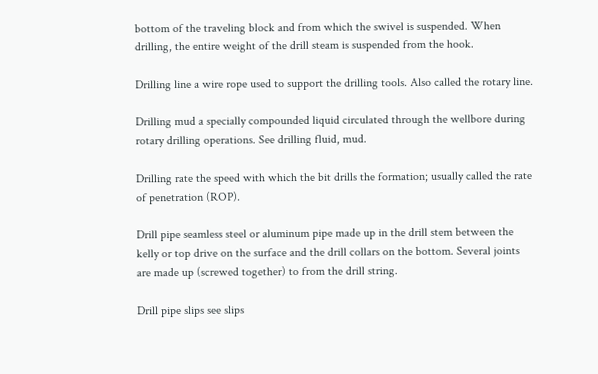bottom of the traveling block and from which the swivel is suspended. When drilling, the entire weight of the drill steam is suspended from the hook.

Drilling line a wire rope used to support the drilling tools. Also called the rotary line.

Drilling mud a specially compounded liquid circulated through the wellbore during rotary drilling operations. See drilling fluid, mud.

Drilling rate the speed with which the bit drills the formation; usually called the rate of penetration (ROP).

Drill pipe seamless steel or aluminum pipe made up in the drill stem between the kelly or top drive on the surface and the drill collars on the bottom. Several joints are made up (screwed together) to from the drill string.

Drill pipe slips see slips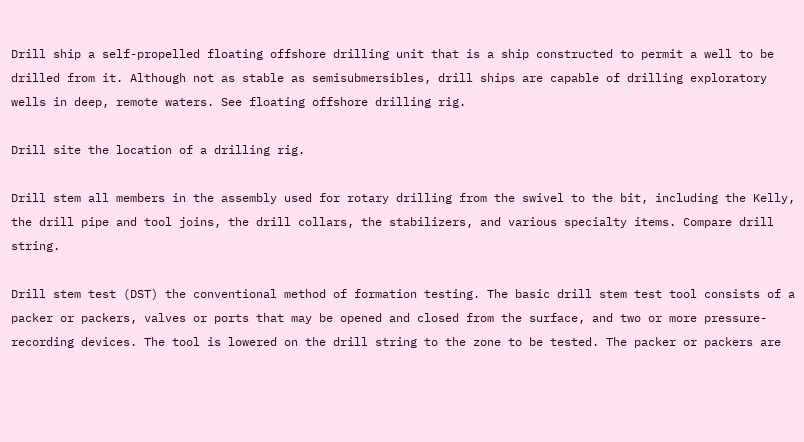Drill ship a self-propelled floating offshore drilling unit that is a ship constructed to permit a well to be drilled from it. Although not as stable as semisubmersibles, drill ships are capable of drilling exploratory wells in deep, remote waters. See floating offshore drilling rig.

Drill site the location of a drilling rig.

Drill stem all members in the assembly used for rotary drilling from the swivel to the bit, including the Kelly, the drill pipe and tool joins, the drill collars, the stabilizers, and various specialty items. Compare drill string.

Drill stem test (DST) the conventional method of formation testing. The basic drill stem test tool consists of a packer or packers, valves or ports that may be opened and closed from the surface, and two or more pressure-recording devices. The tool is lowered on the drill string to the zone to be tested. The packer or packers are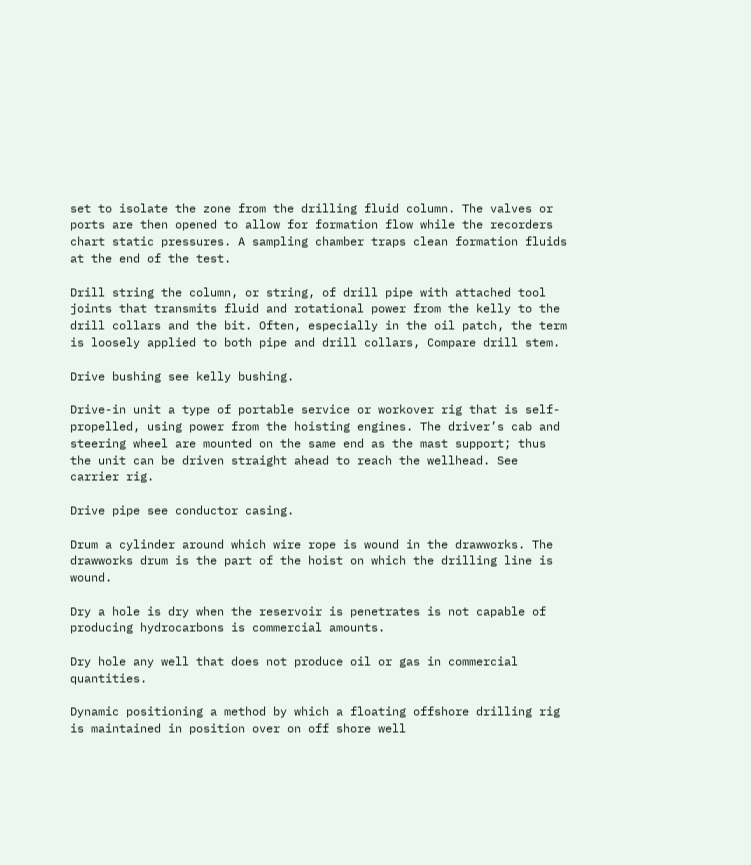set to isolate the zone from the drilling fluid column. The valves or ports are then opened to allow for formation flow while the recorders chart static pressures. A sampling chamber traps clean formation fluids at the end of the test.

Drill string the column, or string, of drill pipe with attached tool joints that transmits fluid and rotational power from the kelly to the drill collars and the bit. Often, especially in the oil patch, the term is loosely applied to both pipe and drill collars, Compare drill stem.

Drive bushing see kelly bushing.

Drive-in unit a type of portable service or workover rig that is self-propelled, using power from the hoisting engines. The driver’s cab and steering wheel are mounted on the same end as the mast support; thus the unit can be driven straight ahead to reach the wellhead. See carrier rig.

Drive pipe see conductor casing.

Drum a cylinder around which wire rope is wound in the drawworks. The drawworks drum is the part of the hoist on which the drilling line is wound.

Dry a hole is dry when the reservoir is penetrates is not capable of producing hydrocarbons is commercial amounts.

Dry hole any well that does not produce oil or gas in commercial quantities.

Dynamic positioning a method by which a floating offshore drilling rig is maintained in position over on off shore well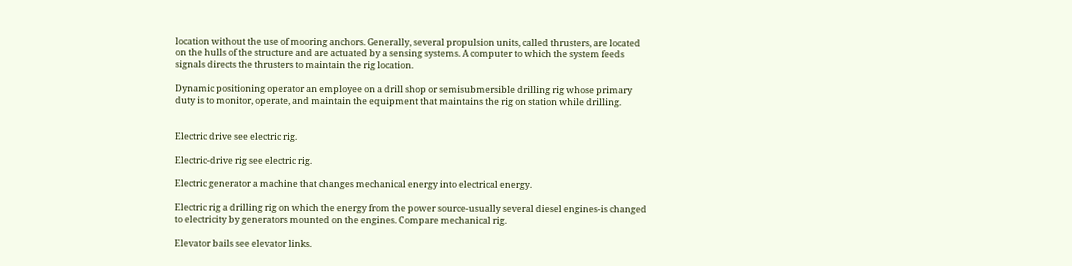location without the use of mooring anchors. Generally, several propulsion units, called thrusters, are located on the hulls of the structure and are actuated by a sensing systems. A computer to which the system feeds signals directs the thrusters to maintain the rig location.

Dynamic positioning operator an employee on a drill shop or semisubmersible drilling rig whose primary duty is to monitor, operate, and maintain the equipment that maintains the rig on station while drilling.


Electric drive see electric rig.

Electric-drive rig see electric rig.

Electric generator a machine that changes mechanical energy into electrical energy.

Electric rig a drilling rig on which the energy from the power source-usually several diesel engines-is changed to electricity by generators mounted on the engines. Compare mechanical rig.

Elevator bails see elevator links.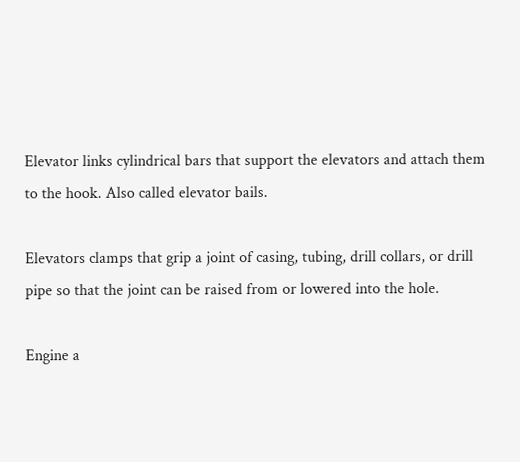Elevator links cylindrical bars that support the elevators and attach them to the hook. Also called elevator bails.

Elevators clamps that grip a joint of casing, tubing, drill collars, or drill pipe so that the joint can be raised from or lowered into the hole.

Engine a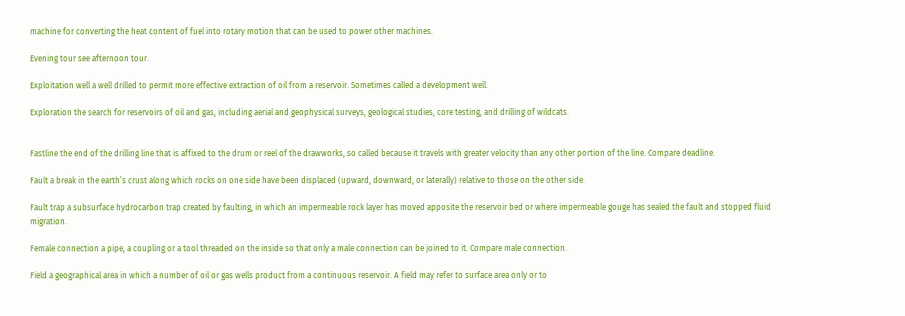machine for converting the heat content of fuel into rotary motion that can be used to power other machines.

Evening tour see afternoon tour.

Exploitation well a well drilled to permit more effective extraction of oil from a reservoir. Sometimes called a development well.

Exploration the search for reservoirs of oil and gas, including aerial and geophysical surveys, geological studies, core testing, and drilling of wildcats.


Fastline the end of the drilling line that is affixed to the drum or reel of the drawworks, so called because it travels with greater velocity than any other portion of the line. Compare deadline.

Fault a break in the earth’s crust along which rocks on one side have been displaced (upward, downward, or laterally) relative to those on the other side.

Fault trap a subsurface hydrocarbon trap created by faulting, in which an impermeable rock layer has moved apposite the reservoir bed or where impermeable gouge has sealed the fault and stopped fluid migration.

Female connection a pipe, a coupling or a tool threaded on the inside so that only a male connection can be joined to it. Compare male connection.

Field a geographical area in which a number of oil or gas wells product from a continuous reservoir. A field may refer to surface area only or to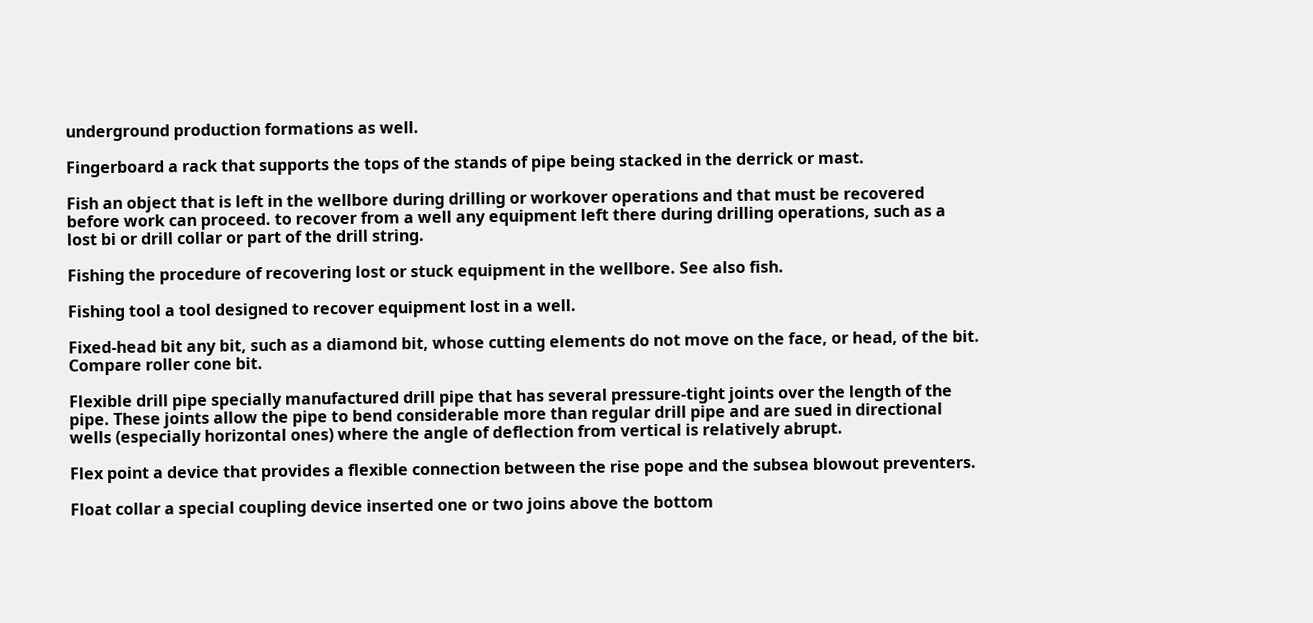underground production formations as well.

Fingerboard a rack that supports the tops of the stands of pipe being stacked in the derrick or mast.

Fish an object that is left in the wellbore during drilling or workover operations and that must be recovered before work can proceed. to recover from a well any equipment left there during drilling operations, such as a lost bi or drill collar or part of the drill string.

Fishing the procedure of recovering lost or stuck equipment in the wellbore. See also fish.

Fishing tool a tool designed to recover equipment lost in a well.

Fixed-head bit any bit, such as a diamond bit, whose cutting elements do not move on the face, or head, of the bit. Compare roller cone bit.

Flexible drill pipe specially manufactured drill pipe that has several pressure-tight joints over the length of the pipe. These joints allow the pipe to bend considerable more than regular drill pipe and are sued in directional wells (especially horizontal ones) where the angle of deflection from vertical is relatively abrupt.

Flex point a device that provides a flexible connection between the rise pope and the subsea blowout preventers.

Float collar a special coupling device inserted one or two joins above the bottom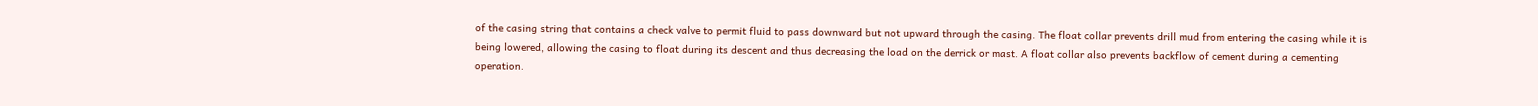of the casing string that contains a check valve to permit fluid to pass downward but not upward through the casing. The float collar prevents drill mud from entering the casing while it is being lowered, allowing the casing to float during its descent and thus decreasing the load on the derrick or mast. A float collar also prevents backflow of cement during a cementing operation.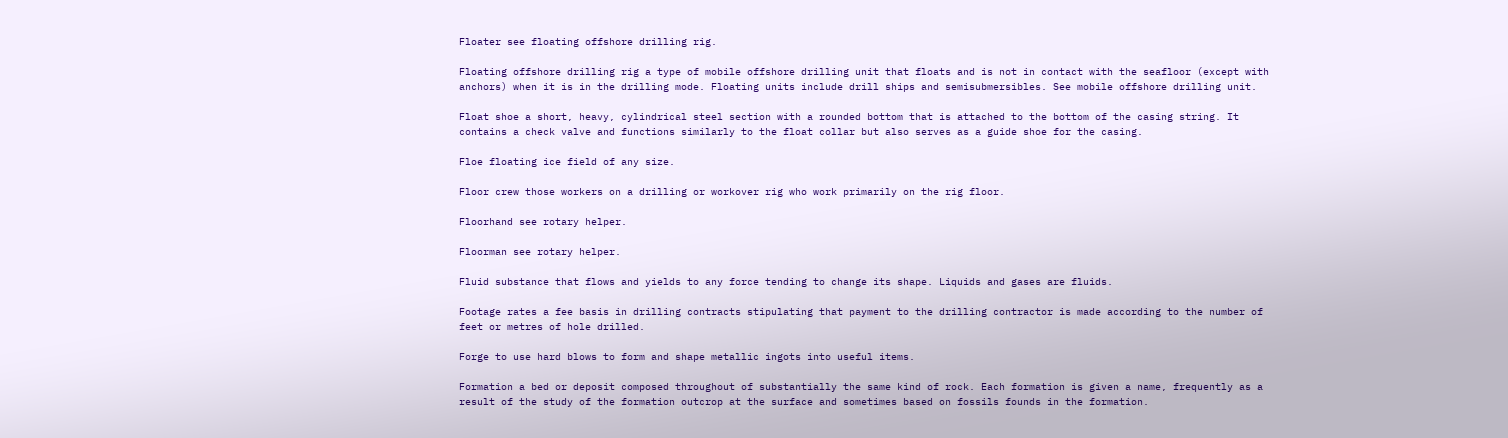Floater see floating offshore drilling rig.

Floating offshore drilling rig a type of mobile offshore drilling unit that floats and is not in contact with the seafloor (except with anchors) when it is in the drilling mode. Floating units include drill ships and semisubmersibles. See mobile offshore drilling unit.

Float shoe a short, heavy, cylindrical steel section with a rounded bottom that is attached to the bottom of the casing string. It contains a check valve and functions similarly to the float collar but also serves as a guide shoe for the casing.

Floe floating ice field of any size.

Floor crew those workers on a drilling or workover rig who work primarily on the rig floor.

Floorhand see rotary helper.

Floorman see rotary helper.

Fluid substance that flows and yields to any force tending to change its shape. Liquids and gases are fluids.

Footage rates a fee basis in drilling contracts stipulating that payment to the drilling contractor is made according to the number of feet or metres of hole drilled.

Forge to use hard blows to form and shape metallic ingots into useful items.

Formation a bed or deposit composed throughout of substantially the same kind of rock. Each formation is given a name, frequently as a result of the study of the formation outcrop at the surface and sometimes based on fossils founds in the formation.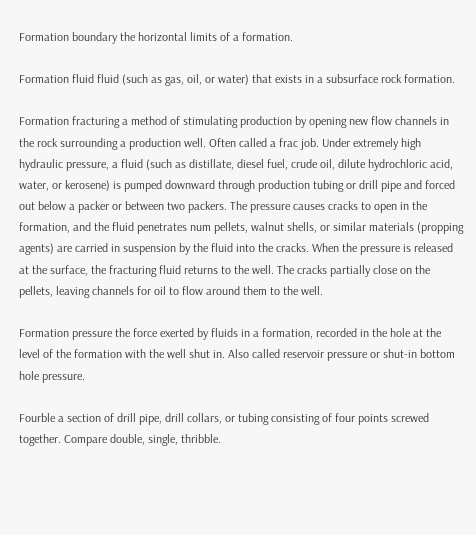Formation boundary the horizontal limits of a formation.

Formation fluid fluid (such as gas, oil, or water) that exists in a subsurface rock formation.

Formation fracturing a method of stimulating production by opening new flow channels in the rock surrounding a production well. Often called a frac job. Under extremely high hydraulic pressure, a fluid (such as distillate, diesel fuel, crude oil, dilute hydrochloric acid, water, or kerosene) is pumped downward through production tubing or drill pipe and forced out below a packer or between two packers. The pressure causes cracks to open in the formation, and the fluid penetrates num pellets, walnut shells, or similar materials (propping agents) are carried in suspension by the fluid into the cracks. When the pressure is released at the surface, the fracturing fluid returns to the well. The cracks partially close on the pellets, leaving channels for oil to flow around them to the well.

Formation pressure the force exerted by fluids in a formation, recorded in the hole at the level of the formation with the well shut in. Also called reservoir pressure or shut-in bottom hole pressure.

Fourble a section of drill pipe, drill collars, or tubing consisting of four points screwed together. Compare double, single, thribble.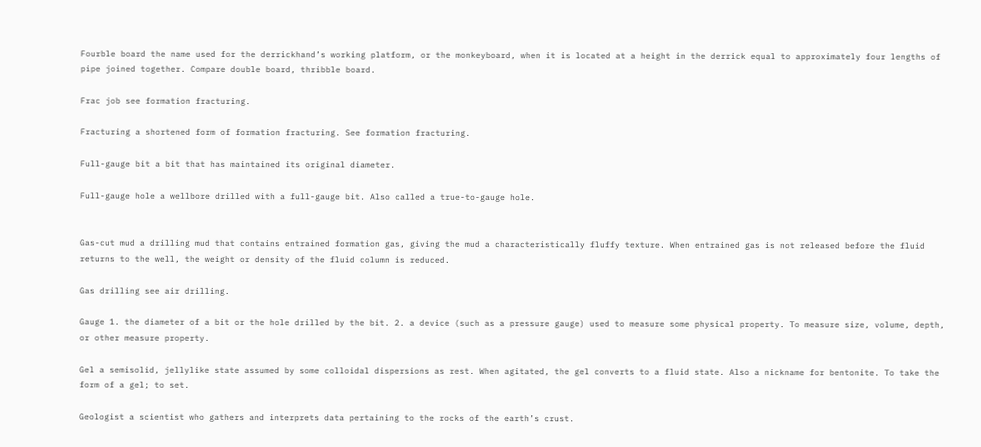Fourble board the name used for the derrickhand’s working platform, or the monkeyboard, when it is located at a height in the derrick equal to approximately four lengths of pipe joined together. Compare double board, thribble board.

Frac job see formation fracturing.

Fracturing a shortened form of formation fracturing. See formation fracturing.

Full-gauge bit a bit that has maintained its original diameter.

Full-gauge hole a wellbore drilled with a full-gauge bit. Also called a true-to-gauge hole.


Gas-cut mud a drilling mud that contains entrained formation gas, giving the mud a characteristically fluffy texture. When entrained gas is not released before the fluid returns to the well, the weight or density of the fluid column is reduced.

Gas drilling see air drilling.

Gauge 1. the diameter of a bit or the hole drilled by the bit. 2. a device (such as a pressure gauge) used to measure some physical property. To measure size, volume, depth, or other measure property.

Gel a semisolid, jellylike state assumed by some colloidal dispersions as rest. When agitated, the gel converts to a fluid state. Also a nickname for bentonite. To take the form of a gel; to set.

Geologist a scientist who gathers and interprets data pertaining to the rocks of the earth’s crust.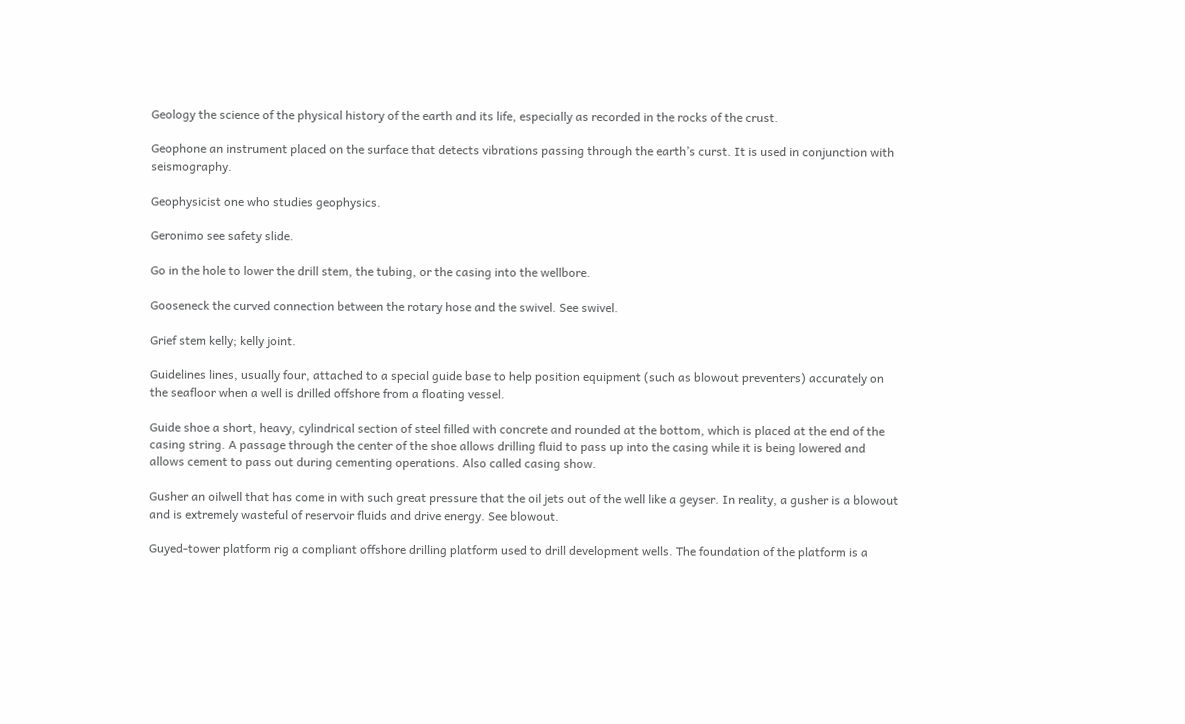Geology the science of the physical history of the earth and its life, especially as recorded in the rocks of the crust.

Geophone an instrument placed on the surface that detects vibrations passing through the earth’s curst. It is used in conjunction with seismography.

Geophysicist one who studies geophysics.

Geronimo see safety slide.

Go in the hole to lower the drill stem, the tubing, or the casing into the wellbore.

Gooseneck the curved connection between the rotary hose and the swivel. See swivel.

Grief stem kelly; kelly joint.

Guidelines lines, usually four, attached to a special guide base to help position equipment (such as blowout preventers) accurately on the seafloor when a well is drilled offshore from a floating vessel.

Guide shoe a short, heavy, cylindrical section of steel filled with concrete and rounded at the bottom, which is placed at the end of the casing string. A passage through the center of the shoe allows drilling fluid to pass up into the casing while it is being lowered and allows cement to pass out during cementing operations. Also called casing show.

Gusher an oilwell that has come in with such great pressure that the oil jets out of the well like a geyser. In reality, a gusher is a blowout and is extremely wasteful of reservoir fluids and drive energy. See blowout.

Guyed-tower platform rig a compliant offshore drilling platform used to drill development wells. The foundation of the platform is a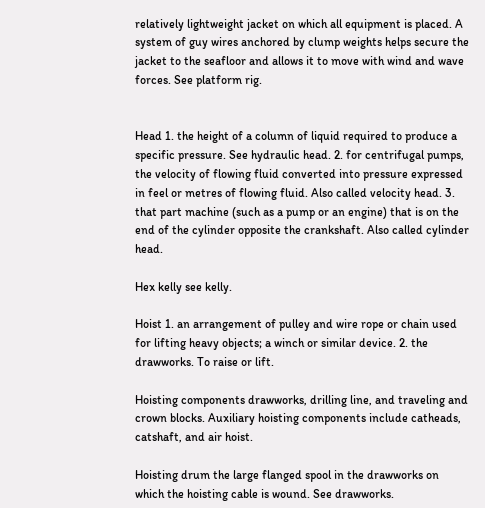relatively lightweight jacket on which all equipment is placed. A system of guy wires anchored by clump weights helps secure the jacket to the seafloor and allows it to move with wind and wave forces. See platform rig.


Head 1. the height of a column of liquid required to produce a specific pressure. See hydraulic head. 2. for centrifugal pumps, the velocity of flowing fluid converted into pressure expressed in feel or metres of flowing fluid. Also called velocity head. 3. that part machine (such as a pump or an engine) that is on the end of the cylinder opposite the crankshaft. Also called cylinder head.

Hex kelly see kelly.

Hoist 1. an arrangement of pulley and wire rope or chain used for lifting heavy objects; a winch or similar device. 2. the drawworks. To raise or lift.

Hoisting components drawworks, drilling line, and traveling and crown blocks. Auxiliary hoisting components include catheads, catshaft, and air hoist.

Hoisting drum the large flanged spool in the drawworks on which the hoisting cable is wound. See drawworks.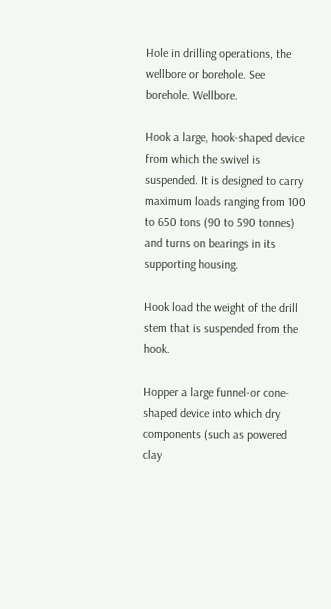Hole in drilling operations, the wellbore or borehole. See borehole. Wellbore.

Hook a large, hook-shaped device from which the swivel is suspended. It is designed to carry maximum loads ranging from 100 to 650 tons (90 to 590 tonnes) and turns on bearings in its supporting housing.

Hook load the weight of the drill stem that is suspended from the hook.

Hopper a large funnel-or cone-shaped device into which dry components (such as powered clay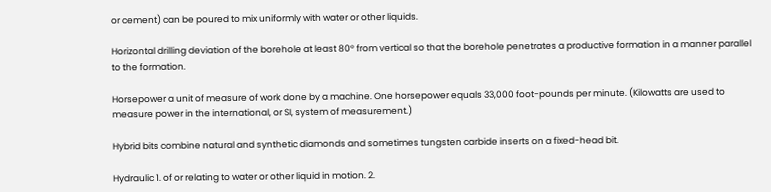or cement) can be poured to mix uniformly with water or other liquids.

Horizontal drilling deviation of the borehole at least 80° from vertical so that the borehole penetrates a productive formation in a manner parallel to the formation.

Horsepower a unit of measure of work done by a machine. One horsepower equals 33,000 foot-pounds per minute. (Kilowatts are used to measure power in the international, or SI, system of measurement.)

Hybrid bits combine natural and synthetic diamonds and sometimes tungsten carbide inserts on a fixed-head bit.

Hydraulic 1. of or relating to water or other liquid in motion. 2.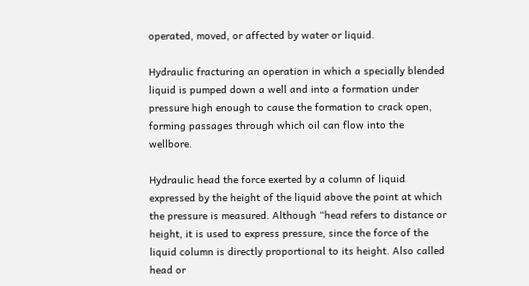operated, moved, or affected by water or liquid.

Hydraulic fracturing an operation in which a specially blended liquid is pumped down a well and into a formation under pressure high enough to cause the formation to crack open, forming passages through which oil can flow into the wellbore.

Hydraulic head the force exerted by a column of liquid expressed by the height of the liquid above the point at which the pressure is measured. Although “head refers to distance or height, it is used to express pressure, since the force of the liquid column is directly proportional to its height. Also called head or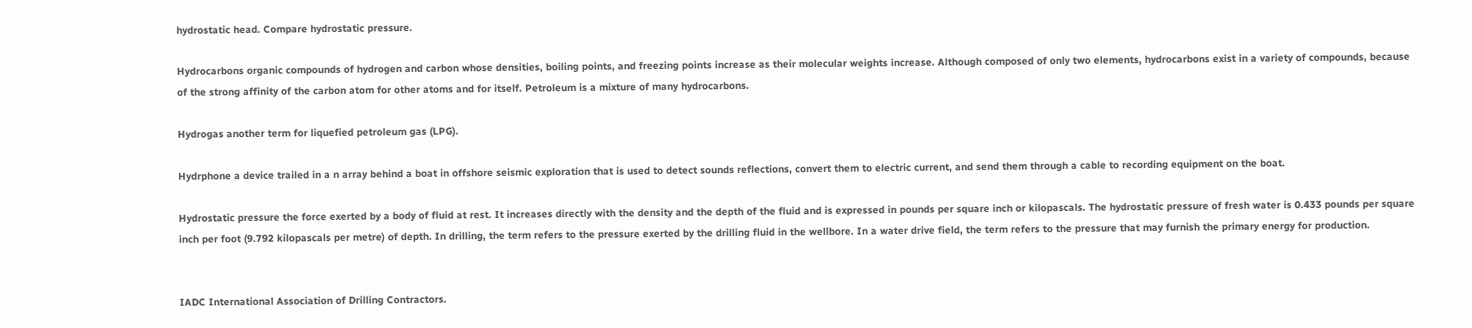hydrostatic head. Compare hydrostatic pressure.

Hydrocarbons organic compounds of hydrogen and carbon whose densities, boiling points, and freezing points increase as their molecular weights increase. Although composed of only two elements, hydrocarbons exist in a variety of compounds, because of the strong affinity of the carbon atom for other atoms and for itself. Petroleum is a mixture of many hydrocarbons.

Hydrogas another term for liquefied petroleum gas (LPG).

Hydrphone a device trailed in a n array behind a boat in offshore seismic exploration that is used to detect sounds reflections, convert them to electric current, and send them through a cable to recording equipment on the boat.

Hydrostatic pressure the force exerted by a body of fluid at rest. It increases directly with the density and the depth of the fluid and is expressed in pounds per square inch or kilopascals. The hydrostatic pressure of fresh water is 0.433 pounds per square inch per foot (9.792 kilopascals per metre) of depth. In drilling, the term refers to the pressure exerted by the drilling fluid in the wellbore. In a water drive field, the term refers to the pressure that may furnish the primary energy for production.


IADC International Association of Drilling Contractors.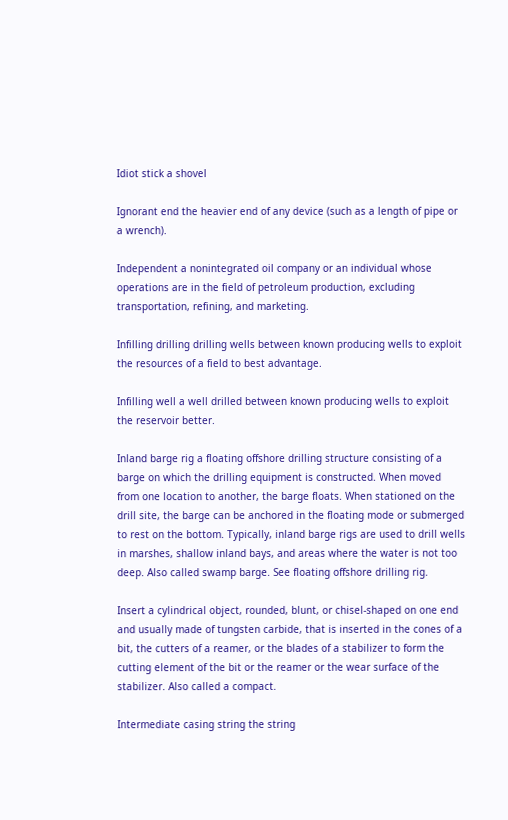Idiot stick a shovel

Ignorant end the heavier end of any device (such as a length of pipe or a wrench).

Independent a nonintegrated oil company or an individual whose operations are in the field of petroleum production, excluding transportation, refining, and marketing.

Infilling drilling drilling wells between known producing wells to exploit the resources of a field to best advantage.

Infilling well a well drilled between known producing wells to exploit the reservoir better.

Inland barge rig a floating offshore drilling structure consisting of a barge on which the drilling equipment is constructed. When moved from one location to another, the barge floats. When stationed on the drill site, the barge can be anchored in the floating mode or submerged to rest on the bottom. Typically, inland barge rigs are used to drill wells in marshes, shallow inland bays, and areas where the water is not too deep. Also called swamp barge. See floating offshore drilling rig.

Insert a cylindrical object, rounded, blunt, or chisel-shaped on one end and usually made of tungsten carbide, that is inserted in the cones of a bit, the cutters of a reamer, or the blades of a stabilizer to form the cutting element of the bit or the reamer or the wear surface of the stabilizer. Also called a compact.

Intermediate casing string the string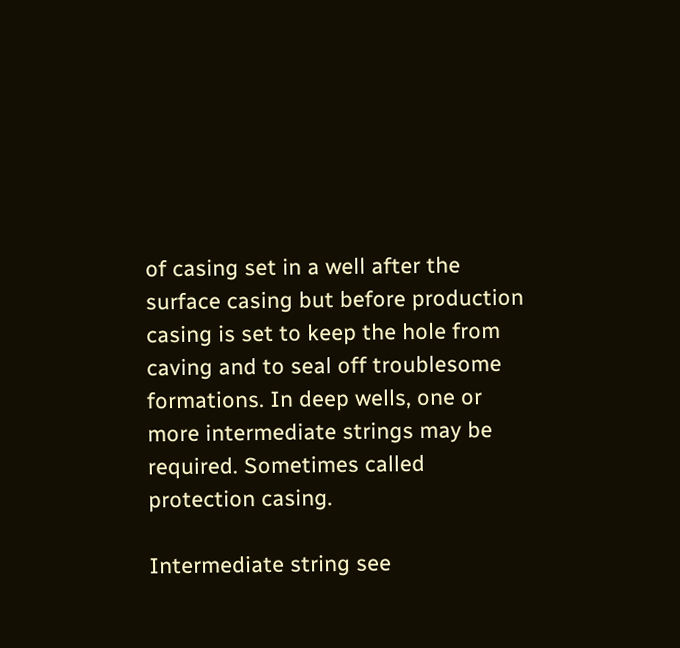of casing set in a well after the surface casing but before production casing is set to keep the hole from caving and to seal off troublesome formations. In deep wells, one or more intermediate strings may be required. Sometimes called protection casing.

Intermediate string see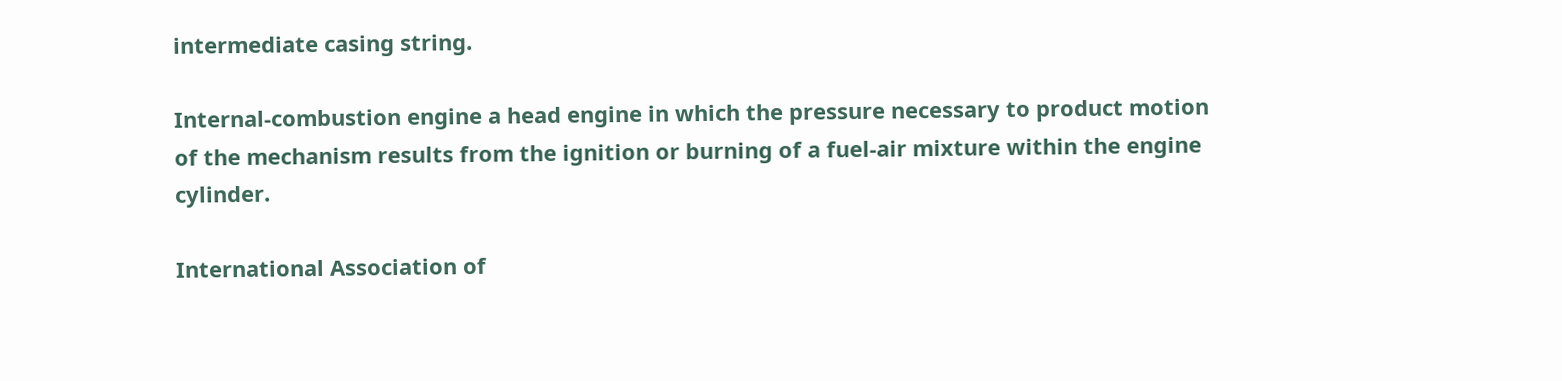intermediate casing string.

Internal-combustion engine a head engine in which the pressure necessary to product motion of the mechanism results from the ignition or burning of a fuel-air mixture within the engine cylinder.

International Association of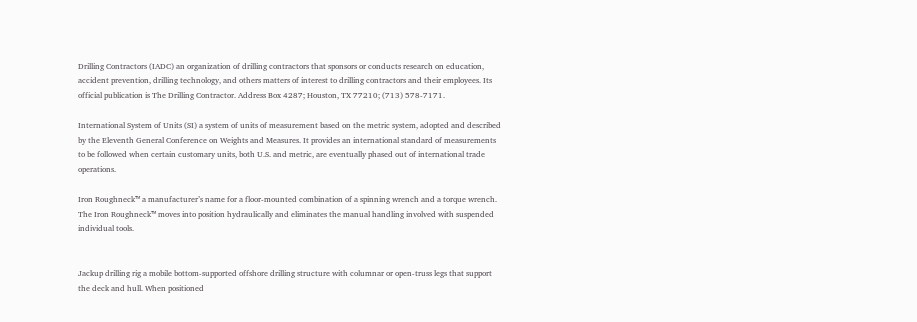Drilling Contractors (IADC) an organization of drilling contractors that sponsors or conducts research on education, accident prevention, drilling technology, and others matters of interest to drilling contractors and their employees. Its official publication is The Drilling Contractor. Address Box 4287; Houston, TX 77210; (713) 578-7171.

International System of Units (SI) a system of units of measurement based on the metric system, adopted and described by the Eleventh General Conference on Weights and Measures. It provides an international standard of measurements to be followed when certain customary units, both U.S. and metric, are eventually phased out of international trade operations.

Iron Roughneck™ a manufacturer’s name for a floor-mounted combination of a spinning wrench and a torque wrench. The Iron Roughneck™ moves into position hydraulically and eliminates the manual handling involved with suspended individual tools.


Jackup drilling rig a mobile bottom-supported offshore drilling structure with columnar or open-truss legs that support the deck and hull. When positioned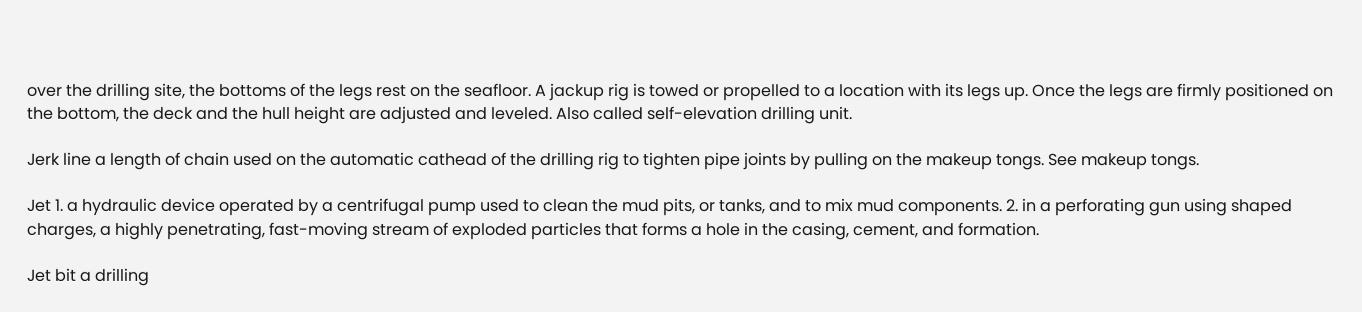over the drilling site, the bottoms of the legs rest on the seafloor. A jackup rig is towed or propelled to a location with its legs up. Once the legs are firmly positioned on the bottom, the deck and the hull height are adjusted and leveled. Also called self-elevation drilling unit.

Jerk line a length of chain used on the automatic cathead of the drilling rig to tighten pipe joints by pulling on the makeup tongs. See makeup tongs.

Jet 1. a hydraulic device operated by a centrifugal pump used to clean the mud pits, or tanks, and to mix mud components. 2. in a perforating gun using shaped charges, a highly penetrating, fast-moving stream of exploded particles that forms a hole in the casing, cement, and formation.

Jet bit a drilling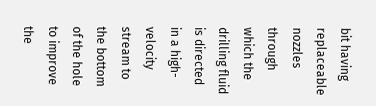bit having replaceable nozzles through which the drilling fluid is directed in a high-velocity stream to the bottom of the hole to improve the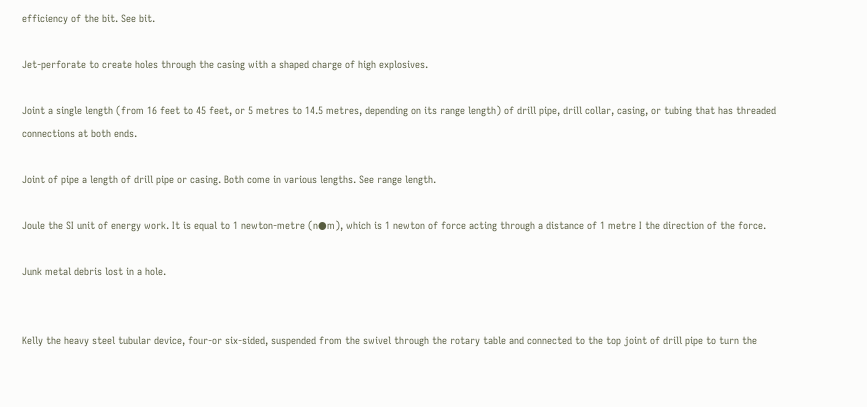efficiency of the bit. See bit.

Jet-perforate to create holes through the casing with a shaped charge of high explosives.

Joint a single length (from 16 feet to 45 feet, or 5 metres to 14.5 metres, depending on its range length) of drill pipe, drill collar, casing, or tubing that has threaded connections at both ends.

Joint of pipe a length of drill pipe or casing. Both come in various lengths. See range length.

Joule the SI unit of energy work. It is equal to 1 newton-metre (n●m), which is 1 newton of force acting through a distance of 1 metre I the direction of the force.

Junk metal debris lost in a hole.


Kelly the heavy steel tubular device, four-or six-sided, suspended from the swivel through the rotary table and connected to the top joint of drill pipe to turn the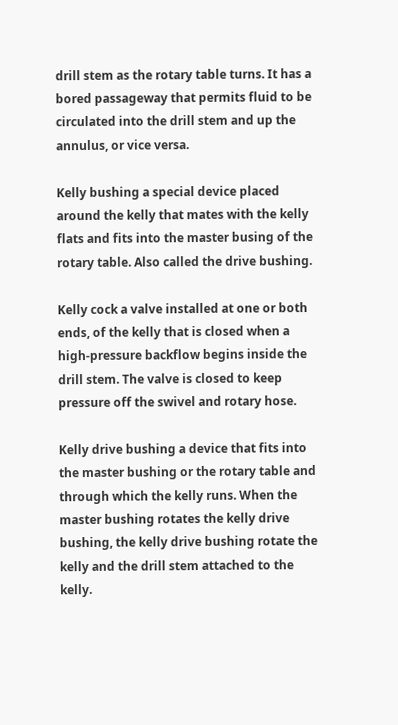drill stem as the rotary table turns. It has a bored passageway that permits fluid to be circulated into the drill stem and up the annulus, or vice versa.

Kelly bushing a special device placed around the kelly that mates with the kelly flats and fits into the master busing of the rotary table. Also called the drive bushing.

Kelly cock a valve installed at one or both ends, of the kelly that is closed when a high-pressure backflow begins inside the drill stem. The valve is closed to keep pressure off the swivel and rotary hose.

Kelly drive bushing a device that fits into the master bushing or the rotary table and through which the kelly runs. When the master bushing rotates the kelly drive bushing, the kelly drive bushing rotate the kelly and the drill stem attached to the kelly.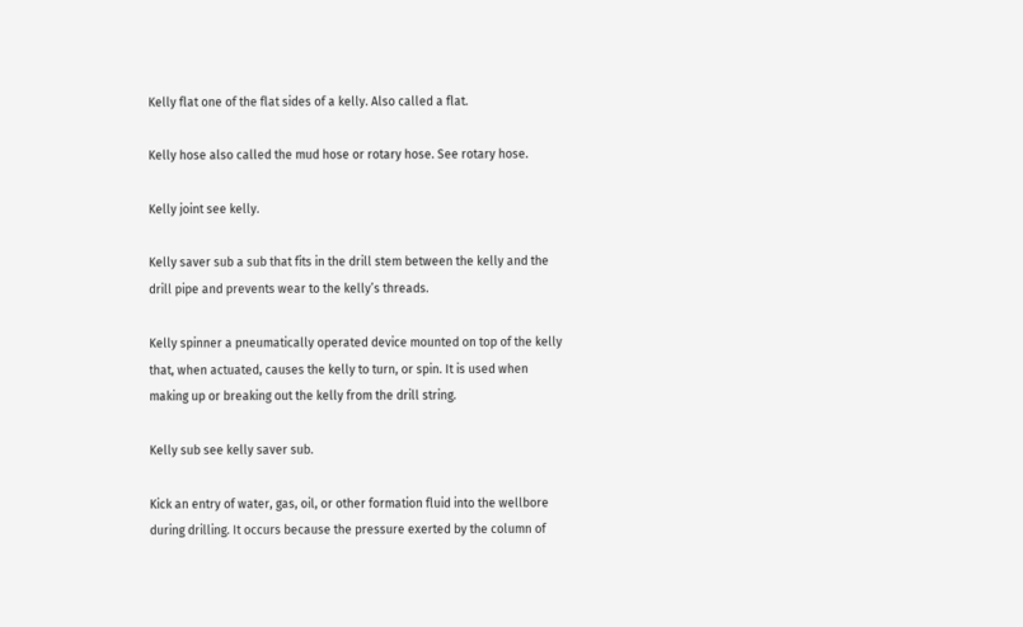Kelly flat one of the flat sides of a kelly. Also called a flat.

Kelly hose also called the mud hose or rotary hose. See rotary hose.

Kelly joint see kelly.

Kelly saver sub a sub that fits in the drill stem between the kelly and the drill pipe and prevents wear to the kelly’s threads.

Kelly spinner a pneumatically operated device mounted on top of the kelly that, when actuated, causes the kelly to turn, or spin. It is used when making up or breaking out the kelly from the drill string.

Kelly sub see kelly saver sub.

Kick an entry of water, gas, oil, or other formation fluid into the wellbore during drilling. It occurs because the pressure exerted by the column of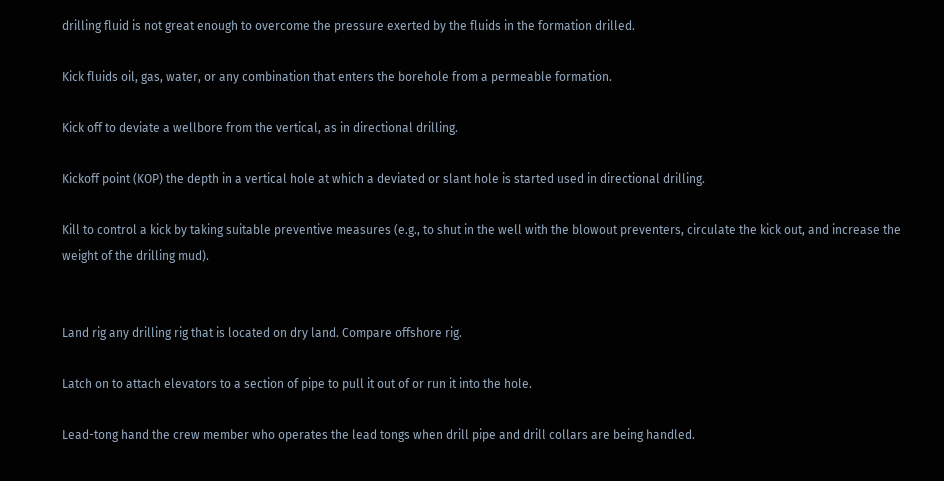drilling fluid is not great enough to overcome the pressure exerted by the fluids in the formation drilled.

Kick fluids oil, gas, water, or any combination that enters the borehole from a permeable formation.

Kick off to deviate a wellbore from the vertical, as in directional drilling.

Kickoff point (KOP) the depth in a vertical hole at which a deviated or slant hole is started used in directional drilling.

Kill to control a kick by taking suitable preventive measures (e.g., to shut in the well with the blowout preventers, circulate the kick out, and increase the weight of the drilling mud).


Land rig any drilling rig that is located on dry land. Compare offshore rig.

Latch on to attach elevators to a section of pipe to pull it out of or run it into the hole.

Lead-tong hand the crew member who operates the lead tongs when drill pipe and drill collars are being handled.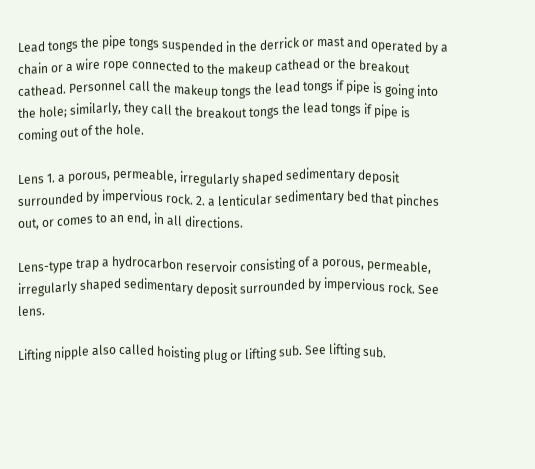Lead tongs the pipe tongs suspended in the derrick or mast and operated by a chain or a wire rope connected to the makeup cathead or the breakout cathead. Personnel call the makeup tongs the lead tongs if pipe is going into the hole; similarly, they call the breakout tongs the lead tongs if pipe is coming out of the hole.

Lens 1. a porous, permeable, irregularly shaped sedimentary deposit surrounded by impervious rock. 2. a lenticular sedimentary bed that pinches out, or comes to an end, in all directions.

Lens-type trap a hydrocarbon reservoir consisting of a porous, permeable, irregularly shaped sedimentary deposit surrounded by impervious rock. See lens.

Lifting nipple also called hoisting plug or lifting sub. See lifting sub.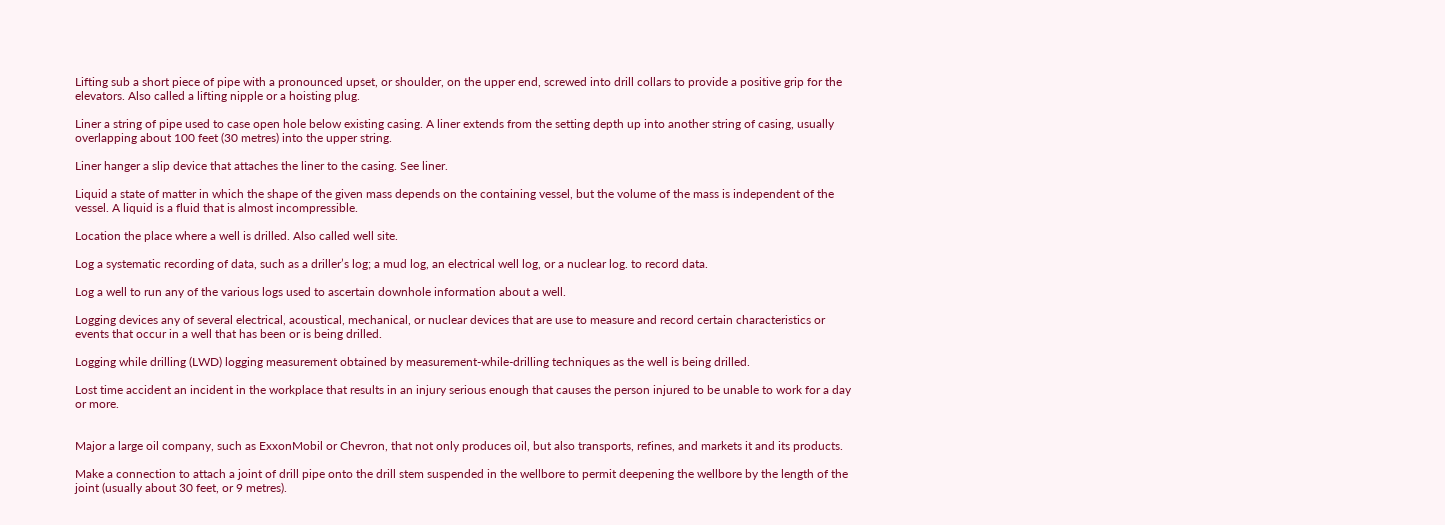Lifting sub a short piece of pipe with a pronounced upset, or shoulder, on the upper end, screwed into drill collars to provide a positive grip for the elevators. Also called a lifting nipple or a hoisting plug.

Liner a string of pipe used to case open hole below existing casing. A liner extends from the setting depth up into another string of casing, usually overlapping about 100 feet (30 metres) into the upper string.

Liner hanger a slip device that attaches the liner to the casing. See liner.

Liquid a state of matter in which the shape of the given mass depends on the containing vessel, but the volume of the mass is independent of the vessel. A liquid is a fluid that is almost incompressible.

Location the place where a well is drilled. Also called well site.

Log a systematic recording of data, such as a driller’s log; a mud log, an electrical well log, or a nuclear log. to record data.

Log a well to run any of the various logs used to ascertain downhole information about a well.

Logging devices any of several electrical, acoustical, mechanical, or nuclear devices that are use to measure and record certain characteristics or events that occur in a well that has been or is being drilled.

Logging while drilling (LWD) logging measurement obtained by measurement-while-drilling techniques as the well is being drilled.

Lost time accident an incident in the workplace that results in an injury serious enough that causes the person injured to be unable to work for a day or more.


Major a large oil company, such as ExxonMobil or Chevron, that not only produces oil, but also transports, refines, and markets it and its products.

Make a connection to attach a joint of drill pipe onto the drill stem suspended in the wellbore to permit deepening the wellbore by the length of the joint (usually about 30 feet, or 9 metres).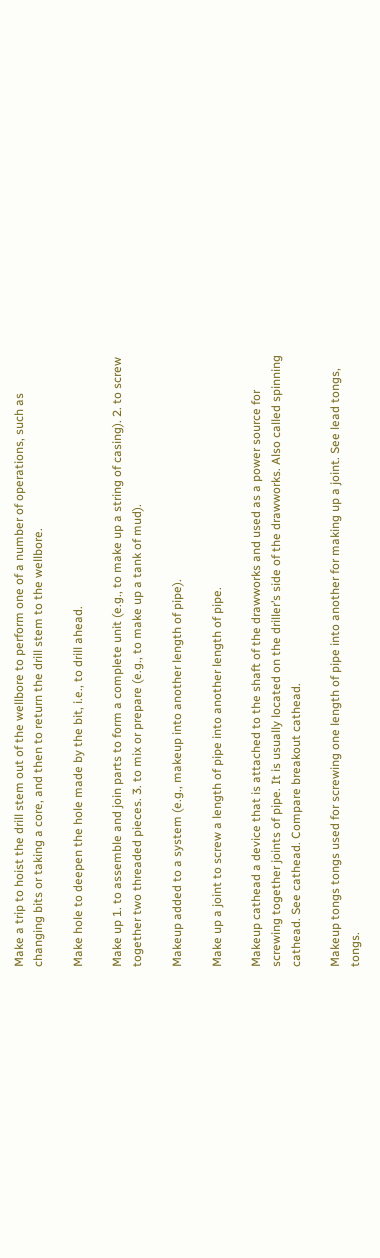Make a trip to hoist the drill stem out of the wellbore to perform one of a number of operations, such as changing bits or taking a core, and then to return the drill stem to the wellbore.

Make hole to deepen the hole made by the bit, i.e., to drill ahead.

Make up 1. to assemble and join parts to form a complete unit (e.g., to make up a string of casing). 2. to screw together two threaded pieces. 3. to mix or prepare (e.g., to make up a tank of mud).

Makeup added to a system (e.g., makeup into another length of pipe).

Make up a joint to screw a length of pipe into another length of pipe.

Makeup cathead a device that is attached to the shaft of the drawworks and used as a power source for screwing together joints of pipe. It is usually located on the driller’s side of the drawworks. Also called spinning cathead. See cathead. Compare breakout cathead.

Makeup tongs tongs used for screwing one length of pipe into another for making up a joint. See lead tongs, tongs.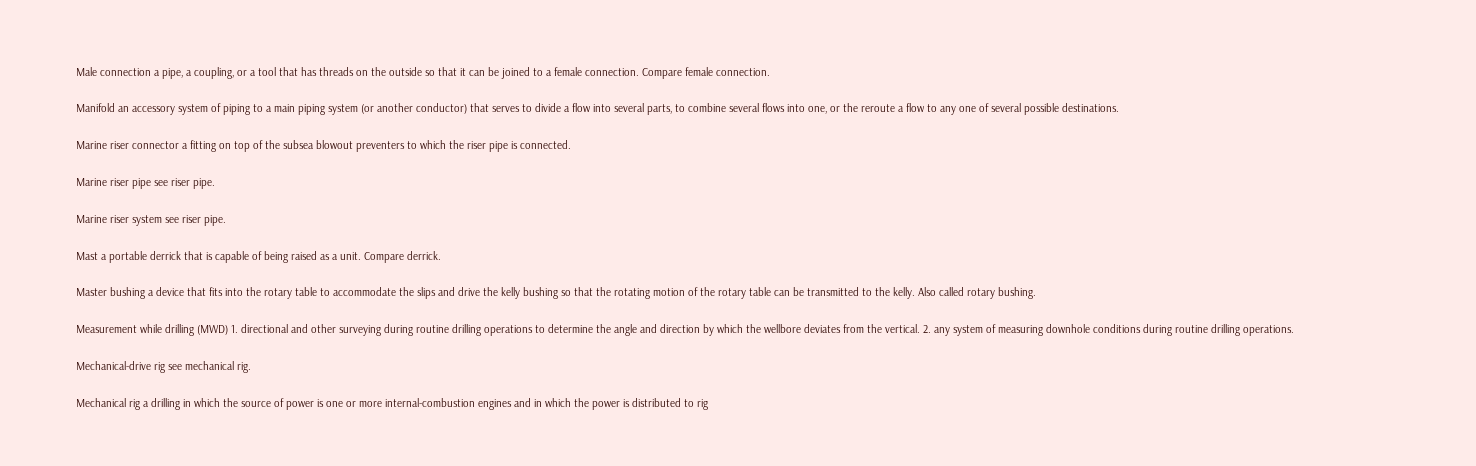Male connection a pipe, a coupling, or a tool that has threads on the outside so that it can be joined to a female connection. Compare female connection.

Manifold an accessory system of piping to a main piping system (or another conductor) that serves to divide a flow into several parts, to combine several flows into one, or the reroute a flow to any one of several possible destinations.

Marine riser connector a fitting on top of the subsea blowout preventers to which the riser pipe is connected.

Marine riser pipe see riser pipe.

Marine riser system see riser pipe.

Mast a portable derrick that is capable of being raised as a unit. Compare derrick.

Master bushing a device that fits into the rotary table to accommodate the slips and drive the kelly bushing so that the rotating motion of the rotary table can be transmitted to the kelly. Also called rotary bushing.

Measurement while drilling (MWD) 1. directional and other surveying during routine drilling operations to determine the angle and direction by which the wellbore deviates from the vertical. 2. any system of measuring downhole conditions during routine drilling operations.

Mechanical-drive rig see mechanical rig.

Mechanical rig a drilling in which the source of power is one or more internal-combustion engines and in which the power is distributed to rig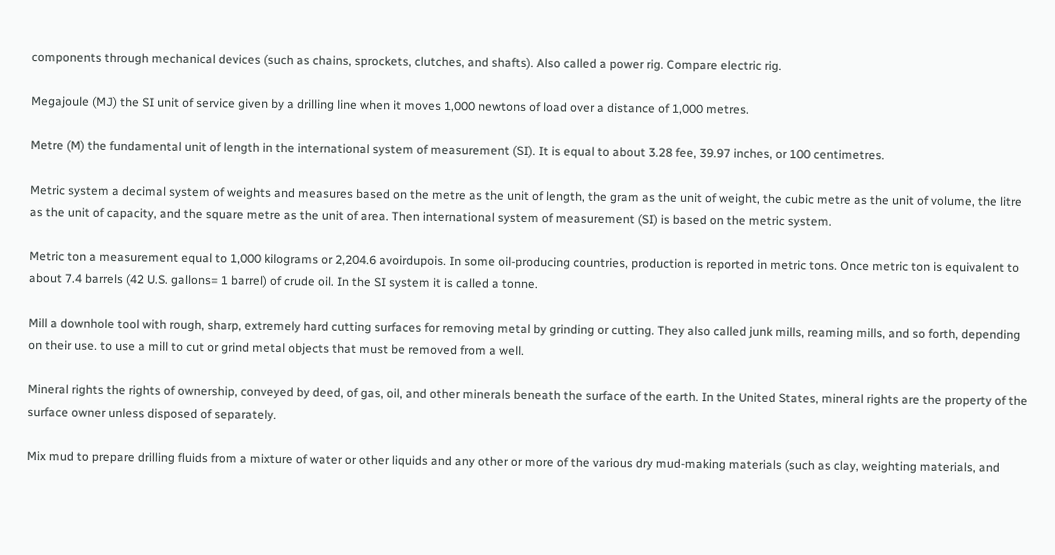components through mechanical devices (such as chains, sprockets, clutches, and shafts). Also called a power rig. Compare electric rig.

Megajoule (MJ) the SI unit of service given by a drilling line when it moves 1,000 newtons of load over a distance of 1,000 metres.

Metre (M) the fundamental unit of length in the international system of measurement (SI). It is equal to about 3.28 fee, 39.97 inches, or 100 centimetres.

Metric system a decimal system of weights and measures based on the metre as the unit of length, the gram as the unit of weight, the cubic metre as the unit of volume, the litre as the unit of capacity, and the square metre as the unit of area. Then international system of measurement (SI) is based on the metric system.

Metric ton a measurement equal to 1,000 kilograms or 2,204.6 avoirdupois. In some oil-producing countries, production is reported in metric tons. Once metric ton is equivalent to about 7.4 barrels (42 U.S. gallons= 1 barrel) of crude oil. In the SI system it is called a tonne.

Mill a downhole tool with rough, sharp, extremely hard cutting surfaces for removing metal by grinding or cutting. They also called junk mills, reaming mills, and so forth, depending on their use. to use a mill to cut or grind metal objects that must be removed from a well.

Mineral rights the rights of ownership, conveyed by deed, of gas, oil, and other minerals beneath the surface of the earth. In the United States, mineral rights are the property of the surface owner unless disposed of separately.

Mix mud to prepare drilling fluids from a mixture of water or other liquids and any other or more of the various dry mud-making materials (such as clay, weighting materials, and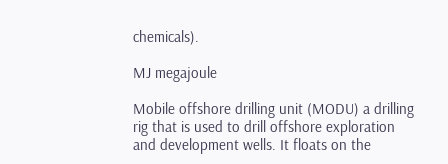chemicals).

MJ megajoule

Mobile offshore drilling unit (MODU) a drilling rig that is used to drill offshore exploration and development wells. It floats on the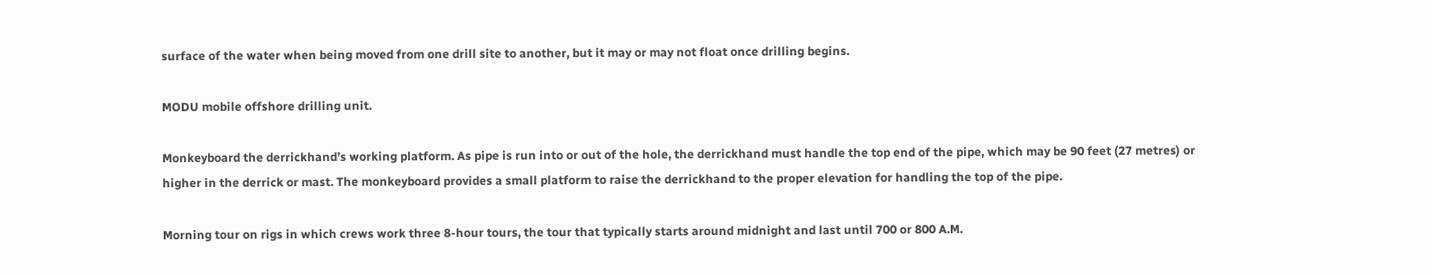surface of the water when being moved from one drill site to another, but it may or may not float once drilling begins.

MODU mobile offshore drilling unit.

Monkeyboard the derrickhand’s working platform. As pipe is run into or out of the hole, the derrickhand must handle the top end of the pipe, which may be 90 feet (27 metres) or higher in the derrick or mast. The monkeyboard provides a small platform to raise the derrickhand to the proper elevation for handling the top of the pipe.

Morning tour on rigs in which crews work three 8-hour tours, the tour that typically starts around midnight and last until 700 or 800 A.M.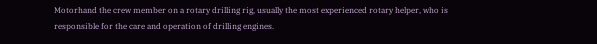Motorhand the crew member on a rotary drilling rig, usually the most experienced rotary helper, who is responsible for the care and operation of drilling engines.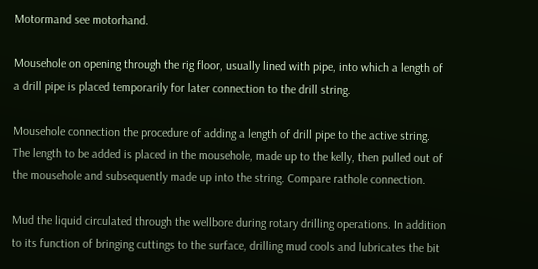Motormand see motorhand.

Mousehole on opening through the rig floor, usually lined with pipe, into which a length of a drill pipe is placed temporarily for later connection to the drill string.

Mousehole connection the procedure of adding a length of drill pipe to the active string. The length to be added is placed in the mousehole, made up to the kelly, then pulled out of the mousehole and subsequently made up into the string. Compare rathole connection.

Mud the liquid circulated through the wellbore during rotary drilling operations. In addition to its function of bringing cuttings to the surface, drilling mud cools and lubricates the bit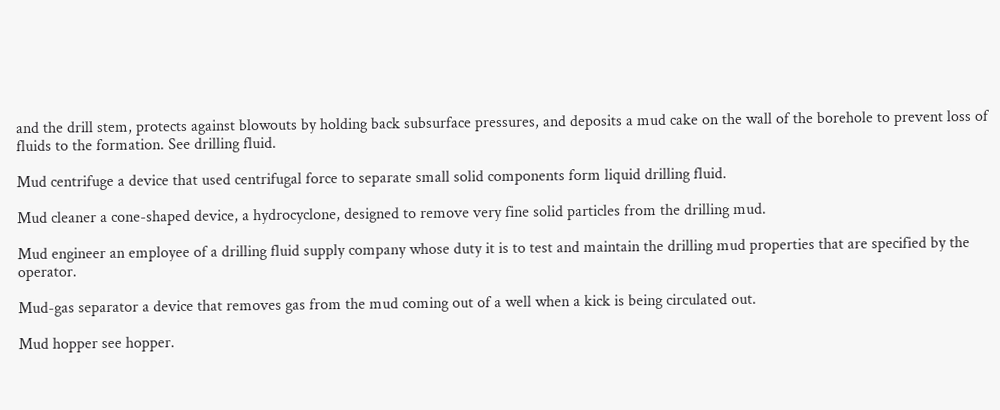and the drill stem, protects against blowouts by holding back subsurface pressures, and deposits a mud cake on the wall of the borehole to prevent loss of fluids to the formation. See drilling fluid.

Mud centrifuge a device that used centrifugal force to separate small solid components form liquid drilling fluid.

Mud cleaner a cone-shaped device, a hydrocyclone, designed to remove very fine solid particles from the drilling mud.

Mud engineer an employee of a drilling fluid supply company whose duty it is to test and maintain the drilling mud properties that are specified by the operator.

Mud-gas separator a device that removes gas from the mud coming out of a well when a kick is being circulated out.

Mud hopper see hopper.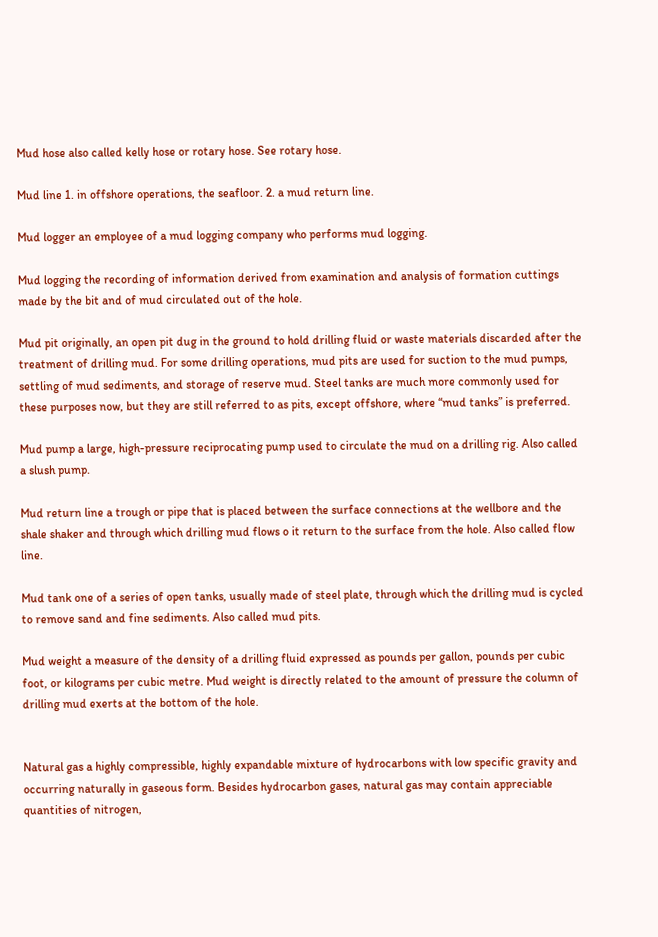Mud hose also called kelly hose or rotary hose. See rotary hose.

Mud line 1. in offshore operations, the seafloor. 2. a mud return line.

Mud logger an employee of a mud logging company who performs mud logging.

Mud logging the recording of information derived from examination and analysis of formation cuttings made by the bit and of mud circulated out of the hole.

Mud pit originally, an open pit dug in the ground to hold drilling fluid or waste materials discarded after the treatment of drilling mud. For some drilling operations, mud pits are used for suction to the mud pumps, settling of mud sediments, and storage of reserve mud. Steel tanks are much more commonly used for these purposes now, but they are still referred to as pits, except offshore, where “mud tanks” is preferred.

Mud pump a large, high-pressure reciprocating pump used to circulate the mud on a drilling rig. Also called a slush pump.

Mud return line a trough or pipe that is placed between the surface connections at the wellbore and the shale shaker and through which drilling mud flows o it return to the surface from the hole. Also called flow line.

Mud tank one of a series of open tanks, usually made of steel plate, through which the drilling mud is cycled to remove sand and fine sediments. Also called mud pits.

Mud weight a measure of the density of a drilling fluid expressed as pounds per gallon, pounds per cubic foot, or kilograms per cubic metre. Mud weight is directly related to the amount of pressure the column of drilling mud exerts at the bottom of the hole.


Natural gas a highly compressible, highly expandable mixture of hydrocarbons with low specific gravity and occurring naturally in gaseous form. Besides hydrocarbon gases, natural gas may contain appreciable quantities of nitrogen,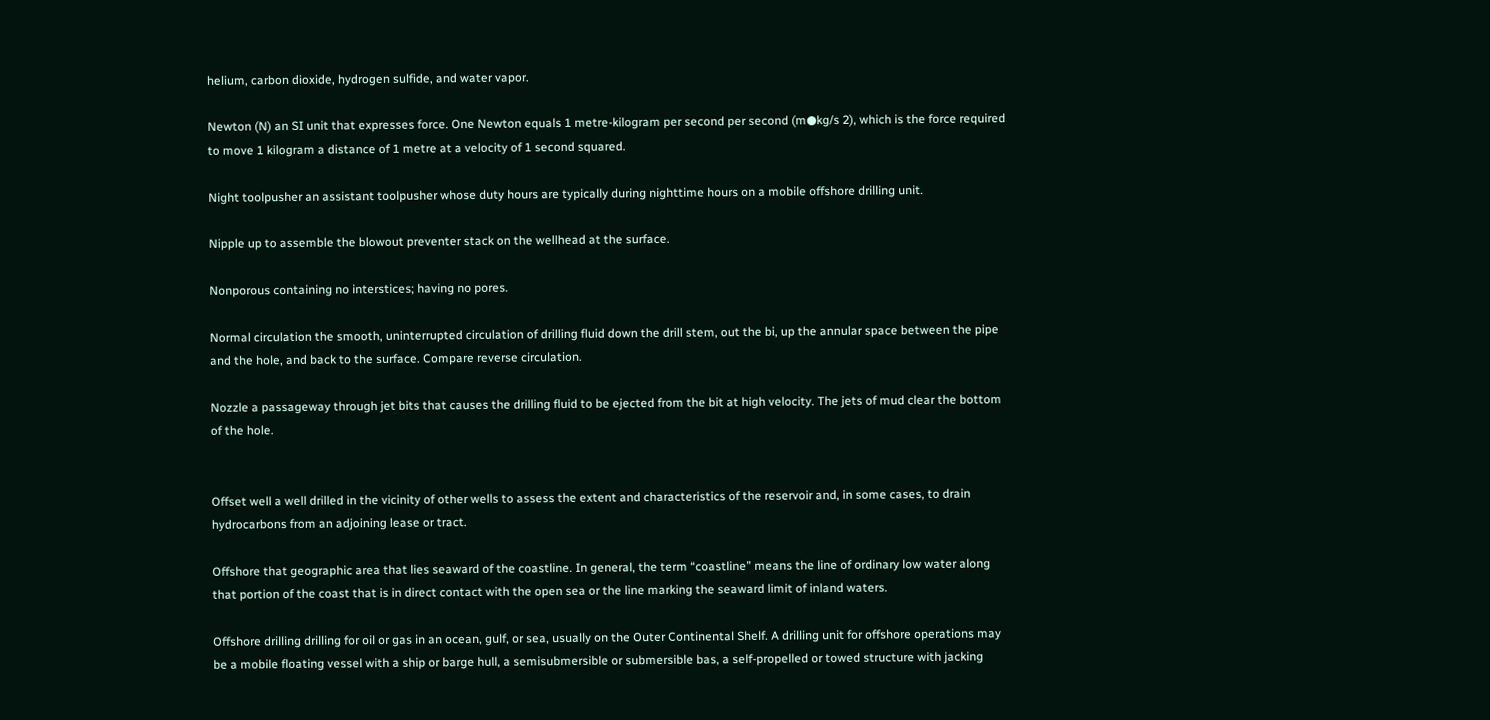helium, carbon dioxide, hydrogen sulfide, and water vapor.

Newton (N) an SI unit that expresses force. One Newton equals 1 metre-kilogram per second per second (m●kg/s 2), which is the force required to move 1 kilogram a distance of 1 metre at a velocity of 1 second squared.

Night toolpusher an assistant toolpusher whose duty hours are typically during nighttime hours on a mobile offshore drilling unit.

Nipple up to assemble the blowout preventer stack on the wellhead at the surface.

Nonporous containing no interstices; having no pores.

Normal circulation the smooth, uninterrupted circulation of drilling fluid down the drill stem, out the bi, up the annular space between the pipe and the hole, and back to the surface. Compare reverse circulation.

Nozzle a passageway through jet bits that causes the drilling fluid to be ejected from the bit at high velocity. The jets of mud clear the bottom of the hole.


Offset well a well drilled in the vicinity of other wells to assess the extent and characteristics of the reservoir and, in some cases, to drain hydrocarbons from an adjoining lease or tract.

Offshore that geographic area that lies seaward of the coastline. In general, the term “coastline” means the line of ordinary low water along that portion of the coast that is in direct contact with the open sea or the line marking the seaward limit of inland waters.

Offshore drilling drilling for oil or gas in an ocean, gulf, or sea, usually on the Outer Continental Shelf. A drilling unit for offshore operations may be a mobile floating vessel with a ship or barge hull, a semisubmersible or submersible bas, a self-propelled or towed structure with jacking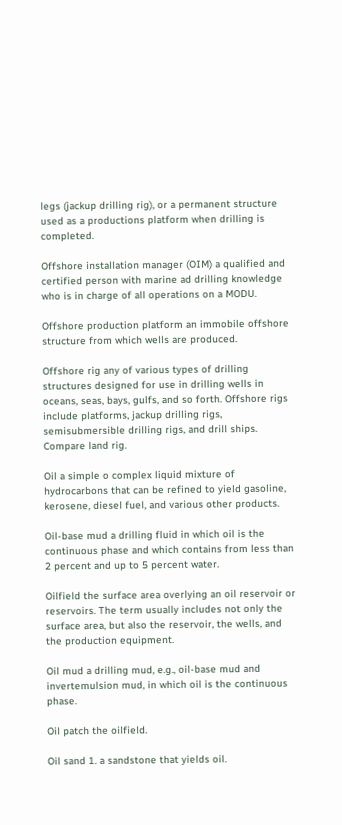legs (jackup drilling rig), or a permanent structure used as a productions platform when drilling is completed.

Offshore installation manager (OIM) a qualified and certified person with marine ad drilling knowledge who is in charge of all operations on a MODU.

Offshore production platform an immobile offshore structure from which wells are produced.

Offshore rig any of various types of drilling structures designed for use in drilling wells in oceans, seas, bays, gulfs, and so forth. Offshore rigs include platforms, jackup drilling rigs, semisubmersible drilling rigs, and drill ships. Compare land rig.

Oil a simple o complex liquid mixture of hydrocarbons that can be refined to yield gasoline, kerosene, diesel fuel, and various other products.

Oil-base mud a drilling fluid in which oil is the continuous phase and which contains from less than 2 percent and up to 5 percent water.

Oilfield the surface area overlying an oil reservoir or reservoirs. The term usually includes not only the surface area, but also the reservoir, the wells, and the production equipment.

Oil mud a drilling mud, e.g., oil-base mud and invertemulsion mud, in which oil is the continuous phase.

Oil patch the oilfield.

Oil sand 1. a sandstone that yields oil.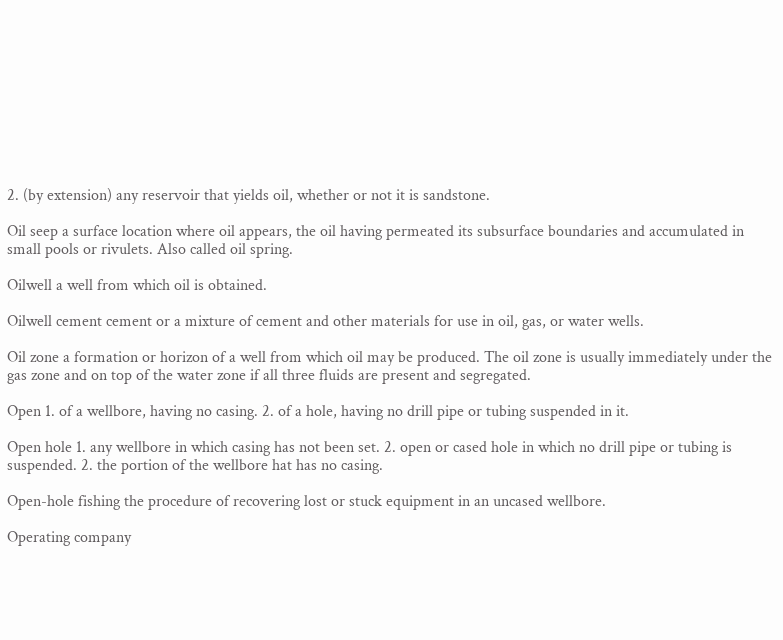2. (by extension) any reservoir that yields oil, whether or not it is sandstone.

Oil seep a surface location where oil appears, the oil having permeated its subsurface boundaries and accumulated in small pools or rivulets. Also called oil spring.

Oilwell a well from which oil is obtained.

Oilwell cement cement or a mixture of cement and other materials for use in oil, gas, or water wells.

Oil zone a formation or horizon of a well from which oil may be produced. The oil zone is usually immediately under the gas zone and on top of the water zone if all three fluids are present and segregated.

Open 1. of a wellbore, having no casing. 2. of a hole, having no drill pipe or tubing suspended in it.

Open hole 1. any wellbore in which casing has not been set. 2. open or cased hole in which no drill pipe or tubing is suspended. 2. the portion of the wellbore hat has no casing.

Open-hole fishing the procedure of recovering lost or stuck equipment in an uncased wellbore.

Operating company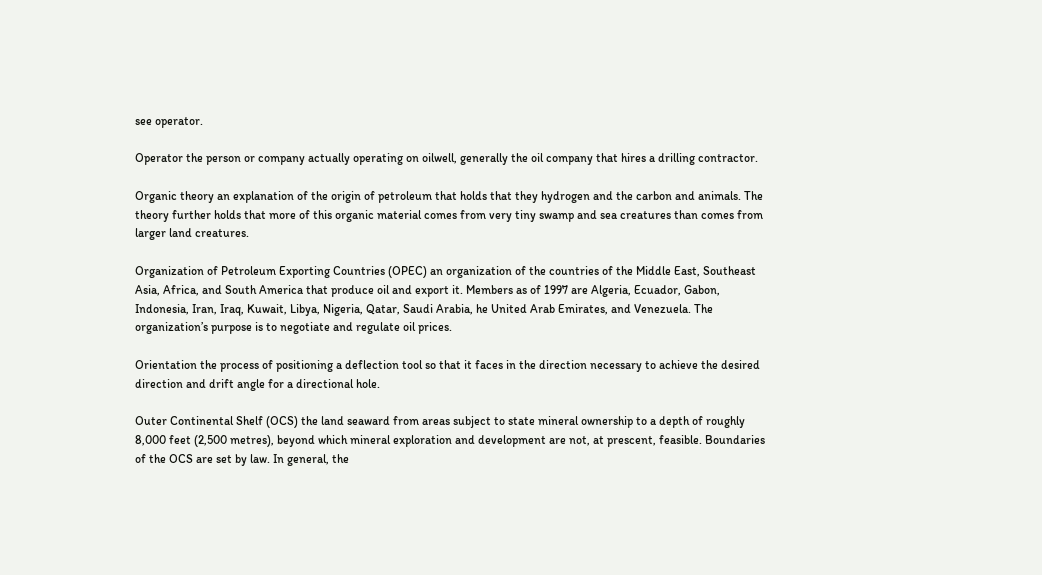see operator.

Operator the person or company actually operating on oilwell, generally the oil company that hires a drilling contractor.

Organic theory an explanation of the origin of petroleum that holds that they hydrogen and the carbon and animals. The theory further holds that more of this organic material comes from very tiny swamp and sea creatures than comes from larger land creatures.

Organization of Petroleum Exporting Countries (OPEC) an organization of the countries of the Middle East, Southeast Asia, Africa, and South America that produce oil and export it. Members as of 1997 are Algeria, Ecuador, Gabon, Indonesia, Iran, Iraq, Kuwait, Libya, Nigeria, Qatar, Saudi Arabia, he United Arab Emirates, and Venezuela. The organization’s purpose is to negotiate and regulate oil prices.

Orientation the process of positioning a deflection tool so that it faces in the direction necessary to achieve the desired direction and drift angle for a directional hole.

Outer Continental Shelf (OCS) the land seaward from areas subject to state mineral ownership to a depth of roughly 8,000 feet (2,500 metres), beyond which mineral exploration and development are not, at prescent, feasible. Boundaries of the OCS are set by law. In general, the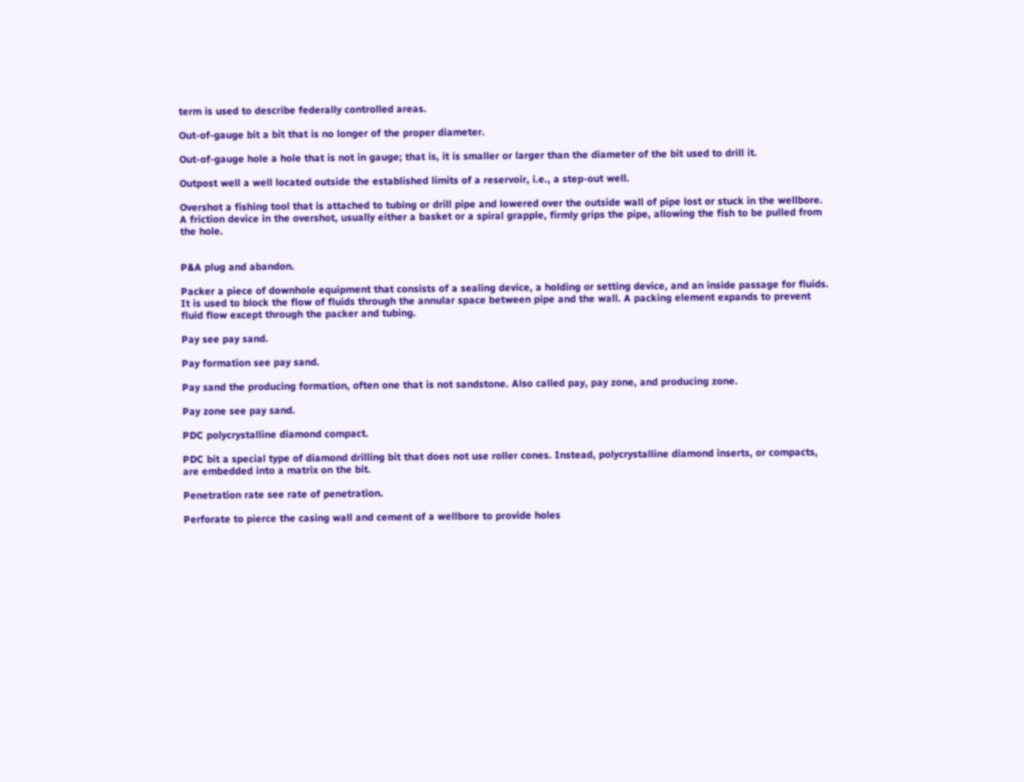term is used to describe federally controlled areas.

Out-of-gauge bit a bit that is no longer of the proper diameter.

Out-of-gauge hole a hole that is not in gauge; that is, it is smaller or larger than the diameter of the bit used to drill it.

Outpost well a well located outside the established limits of a reservoir, i.e., a step-out well.

Overshot a fishing tool that is attached to tubing or drill pipe and lowered over the outside wall of pipe lost or stuck in the wellbore. A friction device in the overshot, usually either a basket or a spiral grapple, firmly grips the pipe, allowing the fish to be pulled from the hole.


P&A plug and abandon.

Packer a piece of downhole equipment that consists of a sealing device, a holding or setting device, and an inside passage for fluids. It is used to block the flow of fluids through the annular space between pipe and the wall. A packing element expands to prevent fluid flow except through the packer and tubing.

Pay see pay sand.

Pay formation see pay sand.

Pay sand the producing formation, often one that is not sandstone. Also called pay, pay zone, and producing zone.

Pay zone see pay sand.

PDC polycrystalline diamond compact.

PDC bit a special type of diamond drilling bit that does not use roller cones. Instead, polycrystalline diamond inserts, or compacts, are embedded into a matrix on the bit.

Penetration rate see rate of penetration.

Perforate to pierce the casing wall and cement of a wellbore to provide holes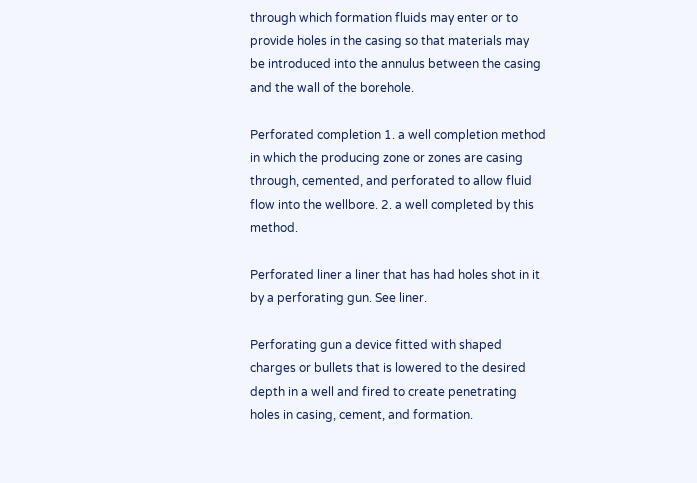through which formation fluids may enter or to provide holes in the casing so that materials may be introduced into the annulus between the casing and the wall of the borehole.

Perforated completion 1. a well completion method in which the producing zone or zones are casing through, cemented, and perforated to allow fluid flow into the wellbore. 2. a well completed by this method.

Perforated liner a liner that has had holes shot in it by a perforating gun. See liner.

Perforating gun a device fitted with shaped charges or bullets that is lowered to the desired depth in a well and fired to create penetrating holes in casing, cement, and formation.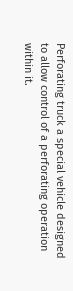Perforating truck a special vehicle designed to allow control of a perforating operation within it.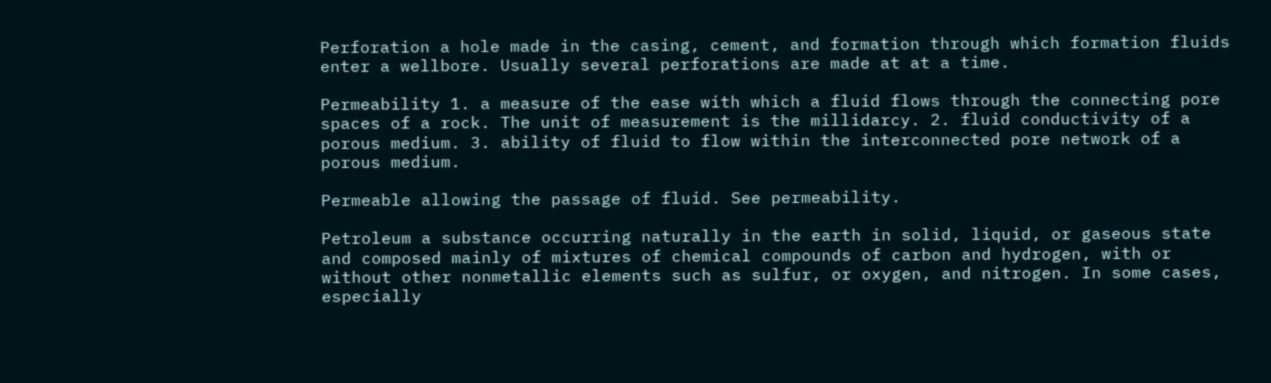Perforation a hole made in the casing, cement, and formation through which formation fluids enter a wellbore. Usually several perforations are made at at a time.

Permeability 1. a measure of the ease with which a fluid flows through the connecting pore spaces of a rock. The unit of measurement is the millidarcy. 2. fluid conductivity of a porous medium. 3. ability of fluid to flow within the interconnected pore network of a porous medium.

Permeable allowing the passage of fluid. See permeability.

Petroleum a substance occurring naturally in the earth in solid, liquid, or gaseous state and composed mainly of mixtures of chemical compounds of carbon and hydrogen, with or without other nonmetallic elements such as sulfur, or oxygen, and nitrogen. In some cases, especially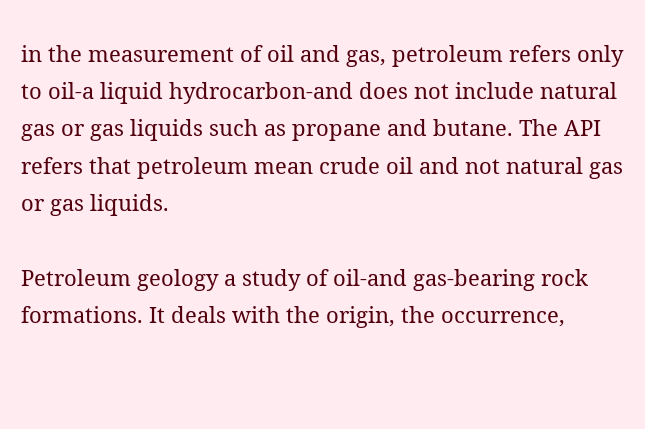in the measurement of oil and gas, petroleum refers only to oil-a liquid hydrocarbon-and does not include natural gas or gas liquids such as propane and butane. The API refers that petroleum mean crude oil and not natural gas or gas liquids.

Petroleum geology a study of oil-and gas-bearing rock formations. It deals with the origin, the occurrence,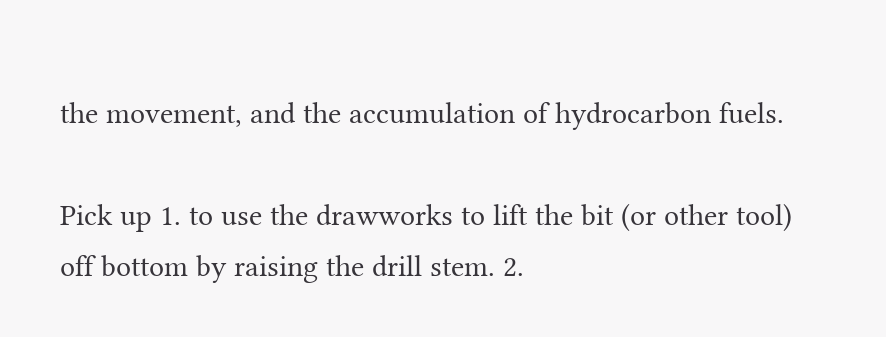the movement, and the accumulation of hydrocarbon fuels.

Pick up 1. to use the drawworks to lift the bit (or other tool) off bottom by raising the drill stem. 2.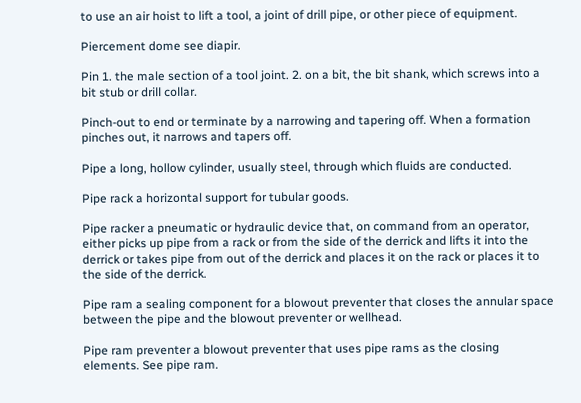to use an air hoist to lift a tool, a joint of drill pipe, or other piece of equipment.

Piercement dome see diapir.

Pin 1. the male section of a tool joint. 2. on a bit, the bit shank, which screws into a bit stub or drill collar.

Pinch-out to end or terminate by a narrowing and tapering off. When a formation pinches out, it narrows and tapers off.

Pipe a long, hollow cylinder, usually steel, through which fluids are conducted.

Pipe rack a horizontal support for tubular goods.

Pipe racker a pneumatic or hydraulic device that, on command from an operator, either picks up pipe from a rack or from the side of the derrick and lifts it into the derrick or takes pipe from out of the derrick and places it on the rack or places it to the side of the derrick.

Pipe ram a sealing component for a blowout preventer that closes the annular space between the pipe and the blowout preventer or wellhead.

Pipe ram preventer a blowout preventer that uses pipe rams as the closing elements. See pipe ram.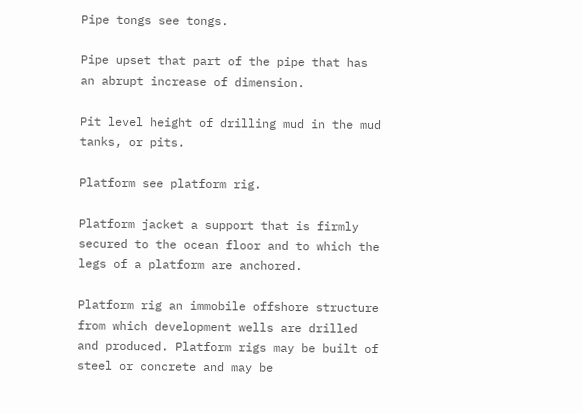Pipe tongs see tongs.

Pipe upset that part of the pipe that has an abrupt increase of dimension.

Pit level height of drilling mud in the mud tanks, or pits.

Platform see platform rig.

Platform jacket a support that is firmly secured to the ocean floor and to which the legs of a platform are anchored.

Platform rig an immobile offshore structure from which development wells are drilled and produced. Platform rigs may be built of steel or concrete and may be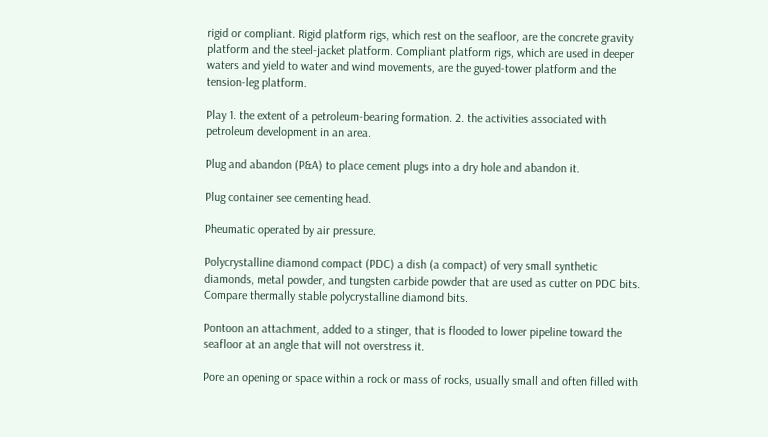rigid or compliant. Rigid platform rigs, which rest on the seafloor, are the concrete gravity platform and the steel-jacket platform. Compliant platform rigs, which are used in deeper waters and yield to water and wind movements, are the guyed-tower platform and the tension-leg platform.

Play 1. the extent of a petroleum-bearing formation. 2. the activities associated with petroleum development in an area.

Plug and abandon (P&A) to place cement plugs into a dry hole and abandon it.

Plug container see cementing head.

Pheumatic operated by air pressure.

Polycrystalline diamond compact (PDC) a dish (a compact) of very small synthetic diamonds, metal powder, and tungsten carbide powder that are used as cutter on PDC bits. Compare thermally stable polycrystalline diamond bits.

Pontoon an attachment, added to a stinger, that is flooded to lower pipeline toward the seafloor at an angle that will not overstress it.

Pore an opening or space within a rock or mass of rocks, usually small and often filled with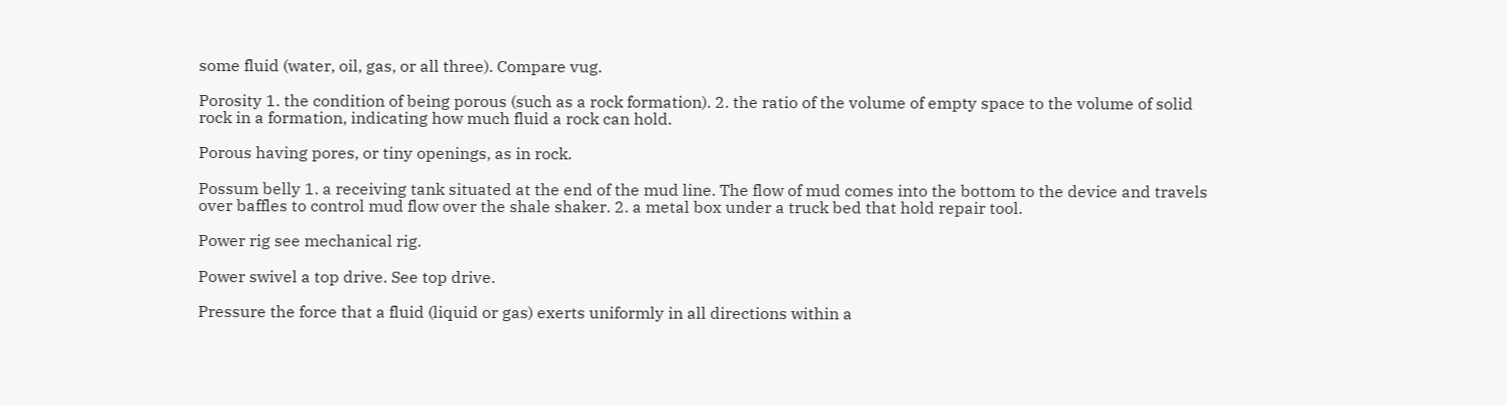some fluid (water, oil, gas, or all three). Compare vug.

Porosity 1. the condition of being porous (such as a rock formation). 2. the ratio of the volume of empty space to the volume of solid rock in a formation, indicating how much fluid a rock can hold.

Porous having pores, or tiny openings, as in rock.

Possum belly 1. a receiving tank situated at the end of the mud line. The flow of mud comes into the bottom to the device and travels over baffles to control mud flow over the shale shaker. 2. a metal box under a truck bed that hold repair tool.

Power rig see mechanical rig.

Power swivel a top drive. See top drive.

Pressure the force that a fluid (liquid or gas) exerts uniformly in all directions within a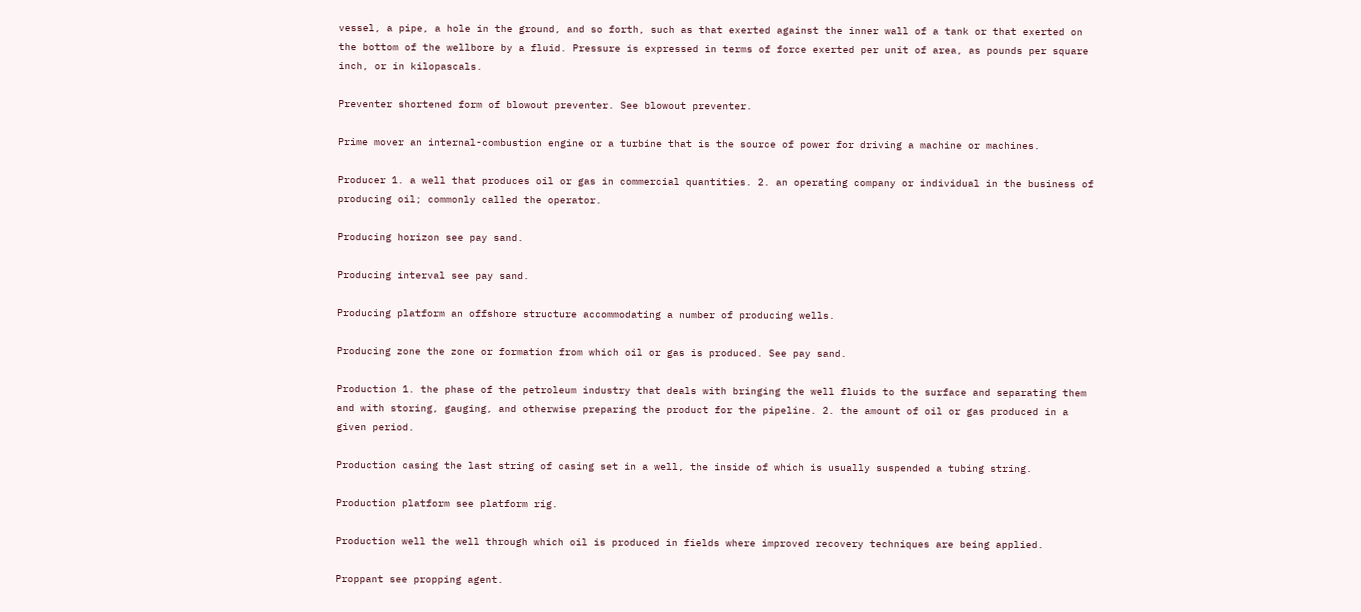vessel, a pipe, a hole in the ground, and so forth, such as that exerted against the inner wall of a tank or that exerted on the bottom of the wellbore by a fluid. Pressure is expressed in terms of force exerted per unit of area, as pounds per square inch, or in kilopascals.

Preventer shortened form of blowout preventer. See blowout preventer.

Prime mover an internal-combustion engine or a turbine that is the source of power for driving a machine or machines.

Producer 1. a well that produces oil or gas in commercial quantities. 2. an operating company or individual in the business of producing oil; commonly called the operator.

Producing horizon see pay sand.

Producing interval see pay sand.

Producing platform an offshore structure accommodating a number of producing wells.

Producing zone the zone or formation from which oil or gas is produced. See pay sand.

Production 1. the phase of the petroleum industry that deals with bringing the well fluids to the surface and separating them and with storing, gauging, and otherwise preparing the product for the pipeline. 2. the amount of oil or gas produced in a given period.

Production casing the last string of casing set in a well, the inside of which is usually suspended a tubing string.

Production platform see platform rig.

Production well the well through which oil is produced in fields where improved recovery techniques are being applied.

Proppant see propping agent.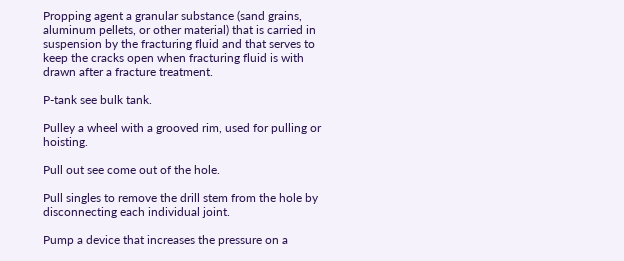Propping agent a granular substance (sand grains, aluminum pellets, or other material) that is carried in suspension by the fracturing fluid and that serves to keep the cracks open when fracturing fluid is with drawn after a fracture treatment.

P-tank see bulk tank.

Pulley a wheel with a grooved rim, used for pulling or hoisting.

Pull out see come out of the hole.

Pull singles to remove the drill stem from the hole by disconnecting each individual joint.

Pump a device that increases the pressure on a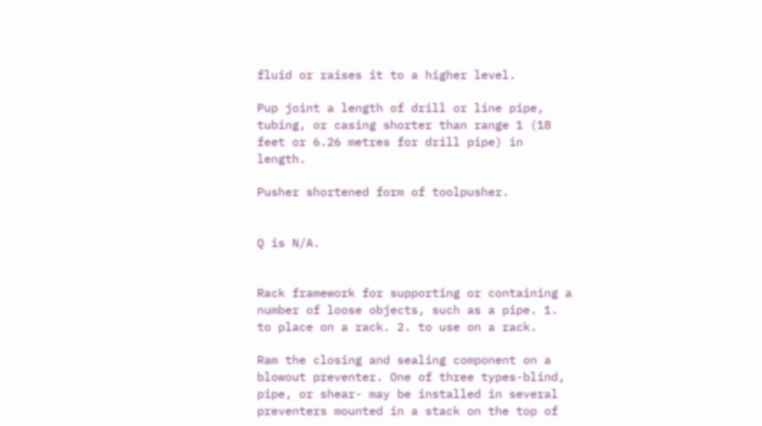fluid or raises it to a higher level.

Pup joint a length of drill or line pipe, tubing, or casing shorter than range 1 (18 feet or 6.26 metres for drill pipe) in length.

Pusher shortened form of toolpusher.


Q is N/A.


Rack framework for supporting or containing a number of loose objects, such as a pipe. 1. to place on a rack. 2. to use on a rack.

Ram the closing and sealing component on a blowout preventer. One of three types-blind, pipe, or shear- may be installed in several preventers mounted in a stack on the top of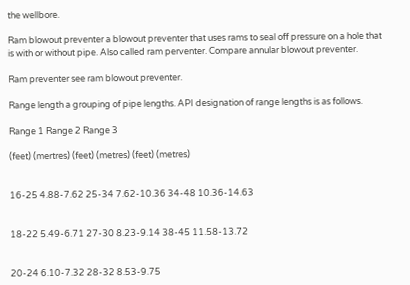the wellbore.

Ram blowout preventer a blowout preventer that uses rams to seal off pressure on a hole that is with or without pipe. Also called ram perventer. Compare annular blowout preventer.

Ram preventer see ram blowout preventer.

Range length a grouping of pipe lengths. API designation of range lengths is as follows.

Range 1 Range 2 Range 3

(feet) (mertres) (feet) (metres) (feet) (metres)


16-25 4.88-7.62 25-34 7.62-10.36 34-48 10.36-14.63


18-22 5.49-6.71 27-30 8.23-9.14 38-45 11.58-13.72


20-24 6.10-7.32 28-32 8.53-9.75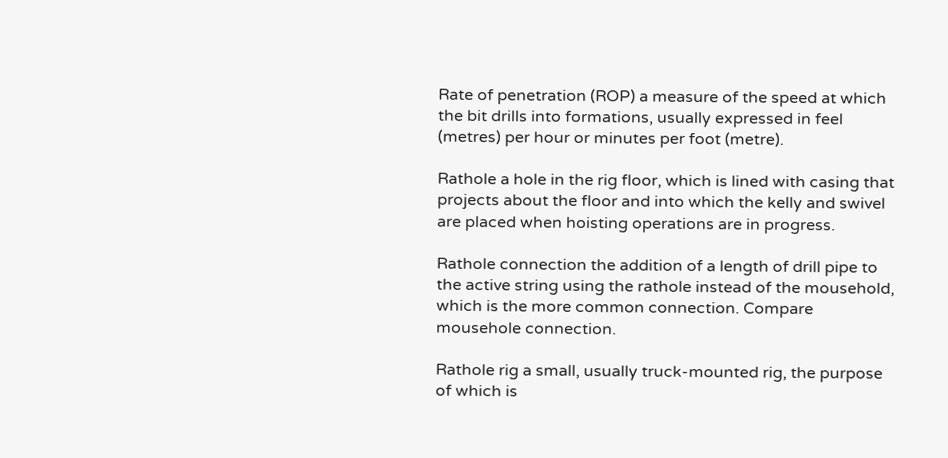Rate of penetration (ROP) a measure of the speed at which the bit drills into formations, usually expressed in feel (metres) per hour or minutes per foot (metre).

Rathole a hole in the rig floor, which is lined with casing that projects about the floor and into which the kelly and swivel are placed when hoisting operations are in progress.

Rathole connection the addition of a length of drill pipe to the active string using the rathole instead of the mousehold, which is the more common connection. Compare mousehole connection.

Rathole rig a small, usually truck-mounted rig, the purpose of which is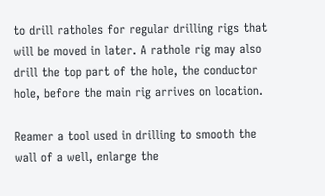to drill ratholes for regular drilling rigs that will be moved in later. A rathole rig may also drill the top part of the hole, the conductor hole, before the main rig arrives on location.

Reamer a tool used in drilling to smooth the wall of a well, enlarge the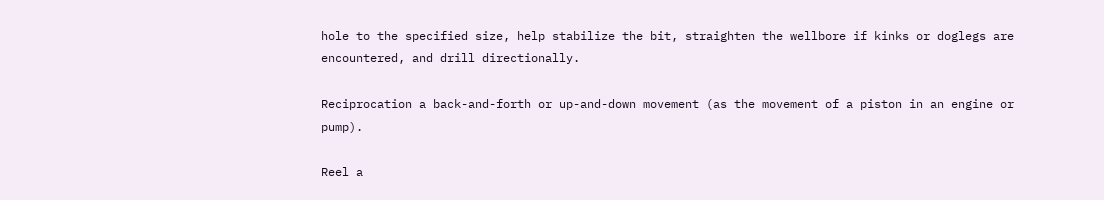hole to the specified size, help stabilize the bit, straighten the wellbore if kinks or doglegs are encountered, and drill directionally.

Reciprocation a back-and-forth or up-and-down movement (as the movement of a piston in an engine or pump).

Reel a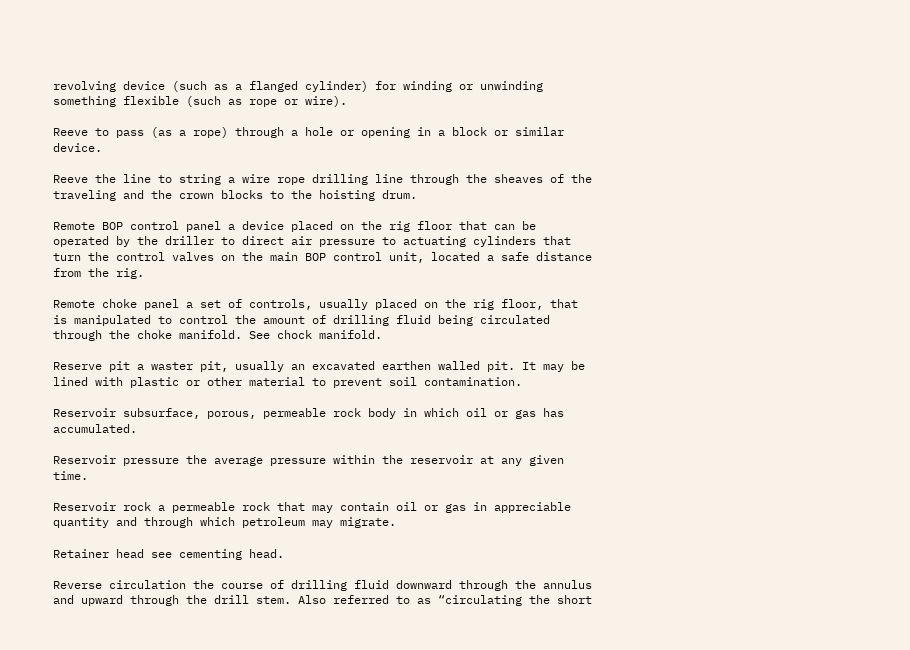revolving device (such as a flanged cylinder) for winding or unwinding something flexible (such as rope or wire).

Reeve to pass (as a rope) through a hole or opening in a block or similar device.

Reeve the line to string a wire rope drilling line through the sheaves of the traveling and the crown blocks to the hoisting drum.

Remote BOP control panel a device placed on the rig floor that can be operated by the driller to direct air pressure to actuating cylinders that turn the control valves on the main BOP control unit, located a safe distance from the rig.

Remote choke panel a set of controls, usually placed on the rig floor, that is manipulated to control the amount of drilling fluid being circulated through the choke manifold. See chock manifold.

Reserve pit a waster pit, usually an excavated earthen walled pit. It may be lined with plastic or other material to prevent soil contamination.

Reservoir subsurface, porous, permeable rock body in which oil or gas has accumulated.

Reservoir pressure the average pressure within the reservoir at any given time.

Reservoir rock a permeable rock that may contain oil or gas in appreciable quantity and through which petroleum may migrate.

Retainer head see cementing head.

Reverse circulation the course of drilling fluid downward through the annulus and upward through the drill stem. Also referred to as “circulating the short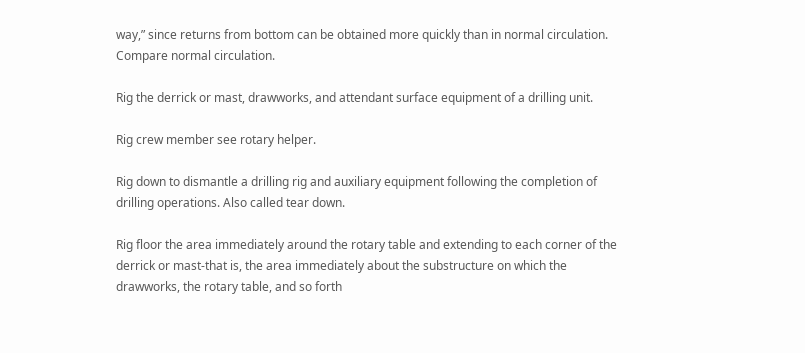way,” since returns from bottom can be obtained more quickly than in normal circulation. Compare normal circulation.

Rig the derrick or mast, drawworks, and attendant surface equipment of a drilling unit.

Rig crew member see rotary helper.

Rig down to dismantle a drilling rig and auxiliary equipment following the completion of drilling operations. Also called tear down.

Rig floor the area immediately around the rotary table and extending to each corner of the derrick or mast-that is, the area immediately about the substructure on which the drawworks, the rotary table, and so forth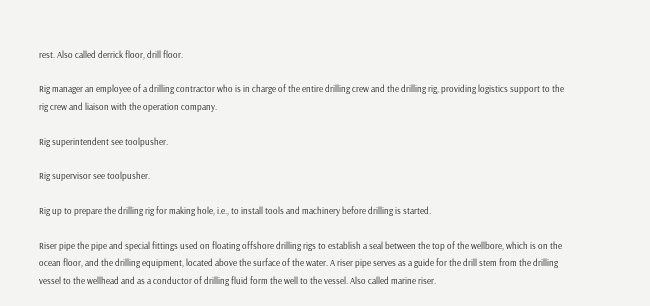rest. Also called derrick floor, drill floor.

Rig manager an employee of a drilling contractor who is in charge of the entire drilling crew and the drilling rig, providing logistics support to the rig crew and liaison with the operation company.

Rig superintendent see toolpusher.

Rig supervisor see toolpusher.

Rig up to prepare the drilling rig for making hole, i.e., to install tools and machinery before drilling is started.

Riser pipe the pipe and special fittings used on floating offshore drilling rigs to establish a seal between the top of the wellbore, which is on the ocean floor, and the drilling equipment, located above the surface of the water. A riser pipe serves as a guide for the drill stem from the drilling vessel to the wellhead and as a conductor of drilling fluid form the well to the vessel. Also called marine riser.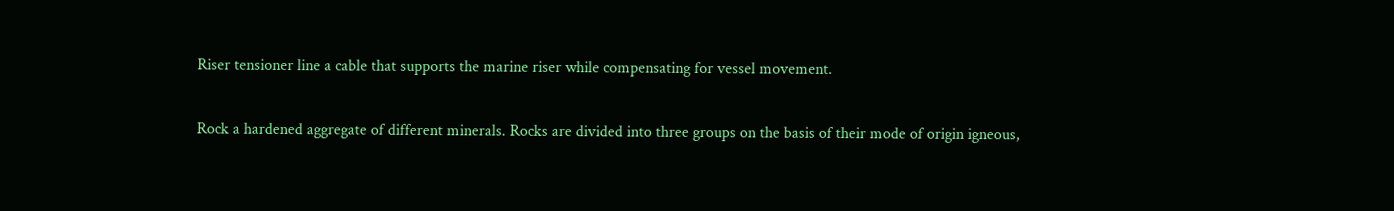Riser tensioner line a cable that supports the marine riser while compensating for vessel movement.

Rock a hardened aggregate of different minerals. Rocks are divided into three groups on the basis of their mode of origin igneous,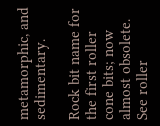metamorphic, and sedimentary.

Rock bit name for the first roller cone bits; now almost obsolete. See roller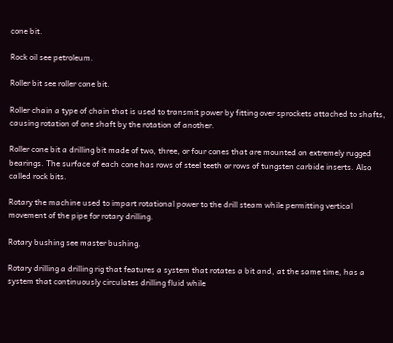cone bit.

Rock oil see petroleum.

Roller bit see roller cone bit.

Roller chain a type of chain that is used to transmit power by fitting over sprockets attached to shafts, causing rotation of one shaft by the rotation of another.

Roller cone bit a drilling bit made of two, three, or four cones that are mounted on extremely rugged bearings. The surface of each cone has rows of steel teeth or rows of tungsten carbide inserts. Also called rock bits.

Rotary the machine used to impart rotational power to the drill steam while permitting vertical movement of the pipe for rotary drilling.

Rotary bushing see master bushing.

Rotary drilling a drilling rig that features a system that rotates a bit and, at the same time, has a system that continuously circulates drilling fluid while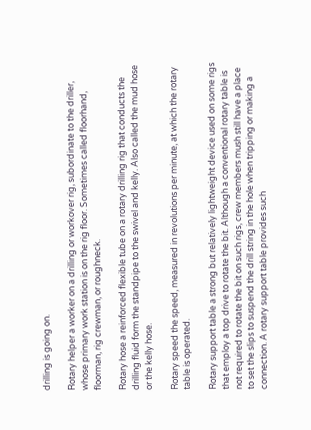drilling is going on.

Rotary helper a worker on a drilling or workover rig, subordinate to the driller, whose primary work station is on the rig floor. Sometimes called floorhand, floorman, rig crewman, or roughneck.

Rotary hose a reinforced flexible tube on a rotary drilling rig that conducts the drilling fluid form the standpipe to the swivel and kelly. Also called the mud hose or the kelly hose.

Rotary speed the speed, measured in revolutions per minute, at which the rotary table is operated.

Rotary support table a strong but relatively lightweight device used on some rigs that employ a top drive to rotate the bit. Although a conventional rotary table is not required to rotate the bit on such rigs, crew members mush still have a place to set the slips to suspend the drill string in the hole when tripping or making a connection. A rotary support table provides such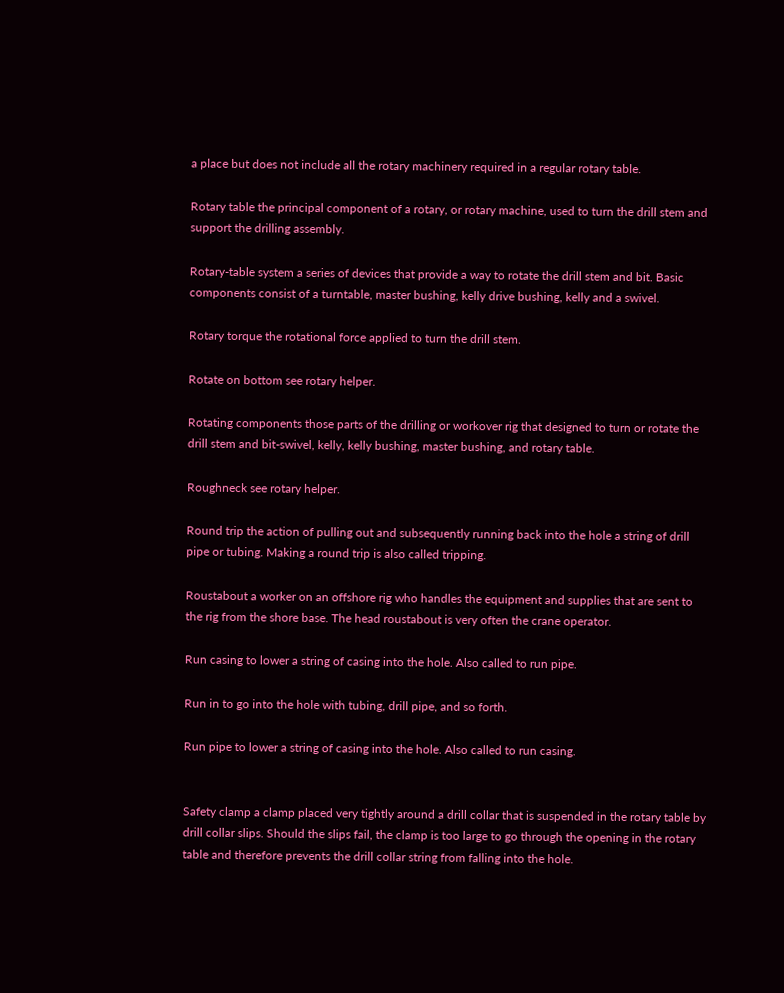a place but does not include all the rotary machinery required in a regular rotary table.

Rotary table the principal component of a rotary, or rotary machine, used to turn the drill stem and support the drilling assembly.

Rotary-table system a series of devices that provide a way to rotate the drill stem and bit. Basic components consist of a turntable, master bushing, kelly drive bushing, kelly and a swivel.

Rotary torque the rotational force applied to turn the drill stem.

Rotate on bottom see rotary helper.

Rotating components those parts of the drilling or workover rig that designed to turn or rotate the drill stem and bit-swivel, kelly, kelly bushing, master bushing, and rotary table.

Roughneck see rotary helper.

Round trip the action of pulling out and subsequently running back into the hole a string of drill pipe or tubing. Making a round trip is also called tripping.

Roustabout a worker on an offshore rig who handles the equipment and supplies that are sent to the rig from the shore base. The head roustabout is very often the crane operator.

Run casing to lower a string of casing into the hole. Also called to run pipe.

Run in to go into the hole with tubing, drill pipe, and so forth.

Run pipe to lower a string of casing into the hole. Also called to run casing.


Safety clamp a clamp placed very tightly around a drill collar that is suspended in the rotary table by drill collar slips. Should the slips fail, the clamp is too large to go through the opening in the rotary table and therefore prevents the drill collar string from falling into the hole.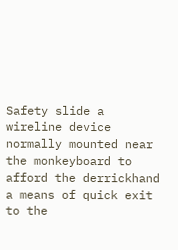Safety slide a wireline device normally mounted near the monkeyboard to afford the derrickhand a means of quick exit to the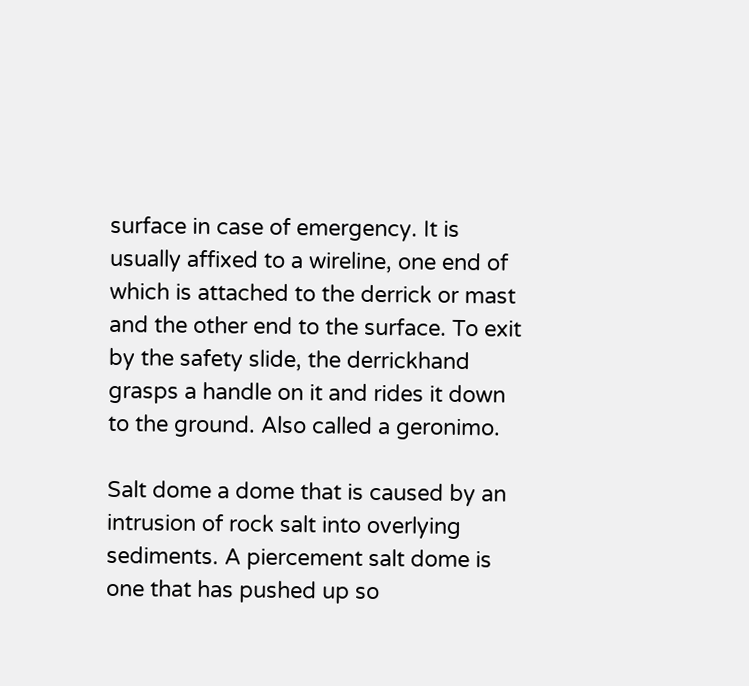surface in case of emergency. It is usually affixed to a wireline, one end of which is attached to the derrick or mast and the other end to the surface. To exit by the safety slide, the derrickhand grasps a handle on it and rides it down to the ground. Also called a geronimo.

Salt dome a dome that is caused by an intrusion of rock salt into overlying sediments. A piercement salt dome is one that has pushed up so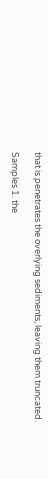that is penetrates the overlying sediments, leaving them truncated.

Samples 1. the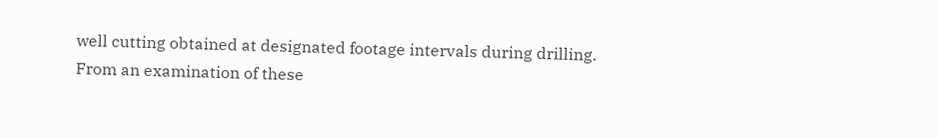well cutting obtained at designated footage intervals during drilling. From an examination of these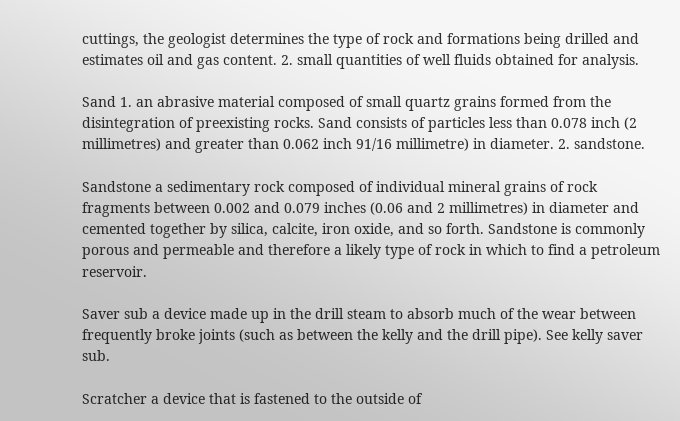cuttings, the geologist determines the type of rock and formations being drilled and estimates oil and gas content. 2. small quantities of well fluids obtained for analysis.

Sand 1. an abrasive material composed of small quartz grains formed from the disintegration of preexisting rocks. Sand consists of particles less than 0.078 inch (2 millimetres) and greater than 0.062 inch 91/16 millimetre) in diameter. 2. sandstone.

Sandstone a sedimentary rock composed of individual mineral grains of rock fragments between 0.002 and 0.079 inches (0.06 and 2 millimetres) in diameter and cemented together by silica, calcite, iron oxide, and so forth. Sandstone is commonly porous and permeable and therefore a likely type of rock in which to find a petroleum reservoir.

Saver sub a device made up in the drill steam to absorb much of the wear between frequently broke joints (such as between the kelly and the drill pipe). See kelly saver sub.

Scratcher a device that is fastened to the outside of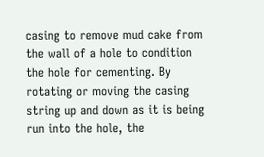casing to remove mud cake from the wall of a hole to condition the hole for cementing. By rotating or moving the casing string up and down as it is being run into the hole, the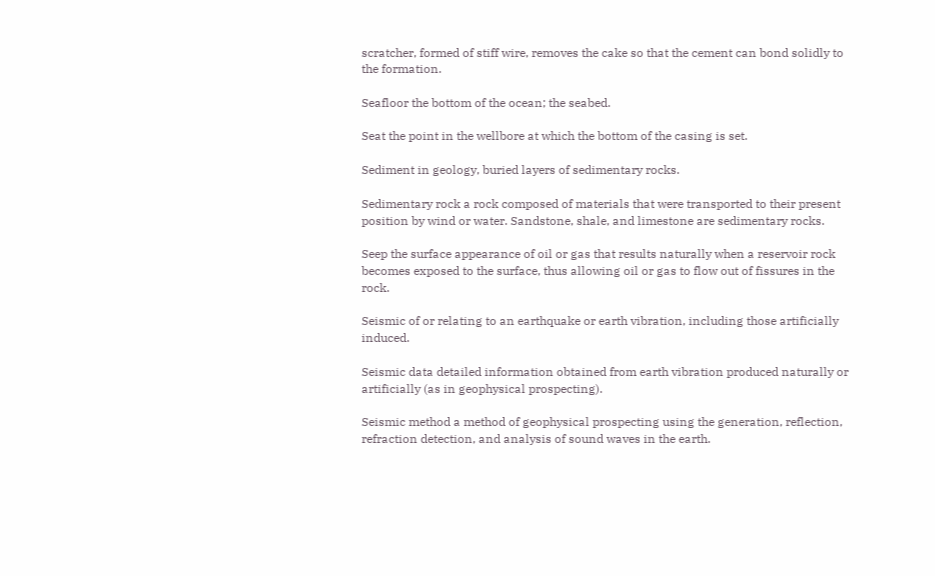scratcher, formed of stiff wire, removes the cake so that the cement can bond solidly to the formation.

Seafloor the bottom of the ocean; the seabed.

Seat the point in the wellbore at which the bottom of the casing is set.

Sediment in geology, buried layers of sedimentary rocks.

Sedimentary rock a rock composed of materials that were transported to their present position by wind or water. Sandstone, shale, and limestone are sedimentary rocks.

Seep the surface appearance of oil or gas that results naturally when a reservoir rock becomes exposed to the surface, thus allowing oil or gas to flow out of fissures in the rock.

Seismic of or relating to an earthquake or earth vibration, including those artificially induced.

Seismic data detailed information obtained from earth vibration produced naturally or artificially (as in geophysical prospecting).

Seismic method a method of geophysical prospecting using the generation, reflection, refraction detection, and analysis of sound waves in the earth.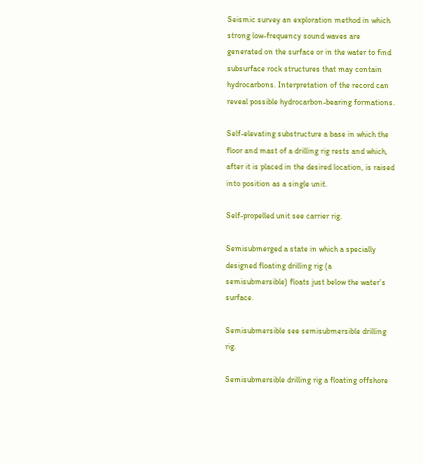Seismic survey an exploration method in which strong low-frequency sound waves are generated on the surface or in the water to find subsurface rock structures that may contain hydrocarbons. Interpretation of the record can reveal possible hydrocarbon-bearing formations.

Self-elevating substructure a base in which the floor and mast of a drilling rig rests and which, after it is placed in the desired location, is raised into position as a single unit.

Self-propelled unit see carrier rig.

Semisubmerged a state in which a specially designed floating drilling rig (a semisubmersible) floats just below the water’s surface.

Semisubmersible see semisubmersible drilling rig.

Semisubmersible drilling rig a floating offshore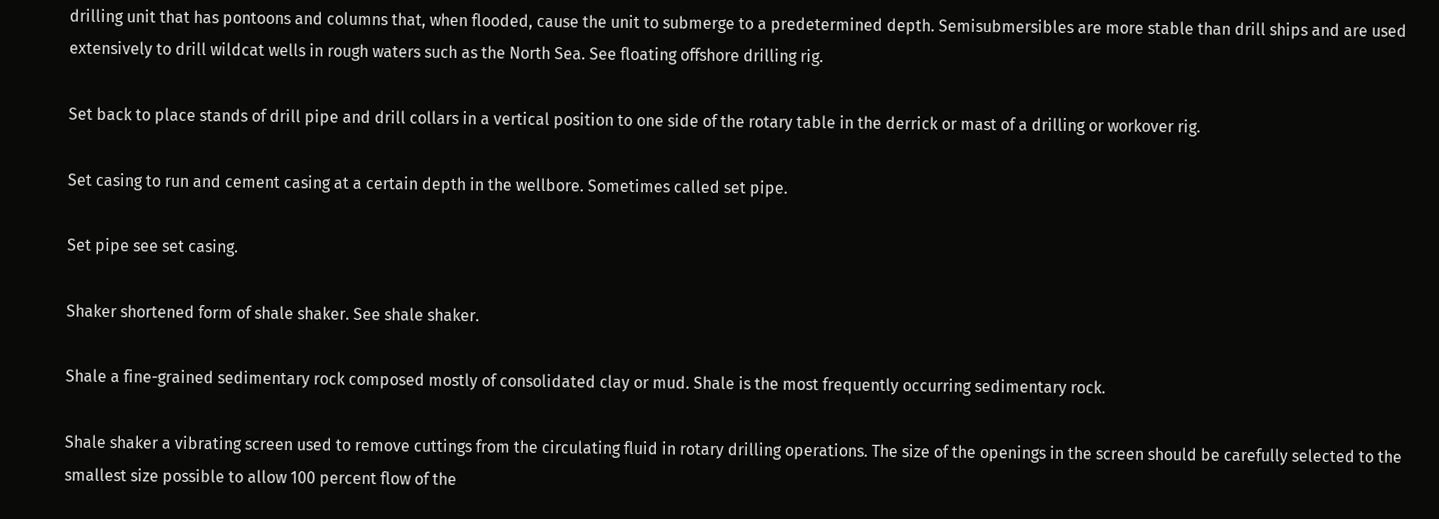drilling unit that has pontoons and columns that, when flooded, cause the unit to submerge to a predetermined depth. Semisubmersibles are more stable than drill ships and are used extensively to drill wildcat wells in rough waters such as the North Sea. See floating offshore drilling rig.

Set back to place stands of drill pipe and drill collars in a vertical position to one side of the rotary table in the derrick or mast of a drilling or workover rig.

Set casing to run and cement casing at a certain depth in the wellbore. Sometimes called set pipe.

Set pipe see set casing.

Shaker shortened form of shale shaker. See shale shaker.

Shale a fine-grained sedimentary rock composed mostly of consolidated clay or mud. Shale is the most frequently occurring sedimentary rock.

Shale shaker a vibrating screen used to remove cuttings from the circulating fluid in rotary drilling operations. The size of the openings in the screen should be carefully selected to the smallest size possible to allow 100 percent flow of the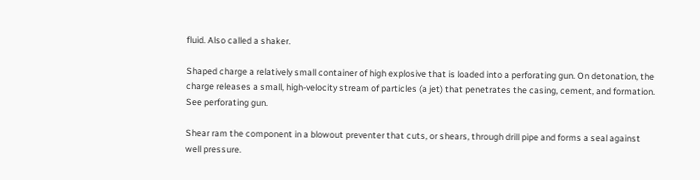fluid. Also called a shaker.

Shaped charge a relatively small container of high explosive that is loaded into a perforating gun. On detonation, the charge releases a small, high-velocity stream of particles (a jet) that penetrates the casing, cement, and formation. See perforating gun.

Shear ram the component in a blowout preventer that cuts, or shears, through drill pipe and forms a seal against well pressure.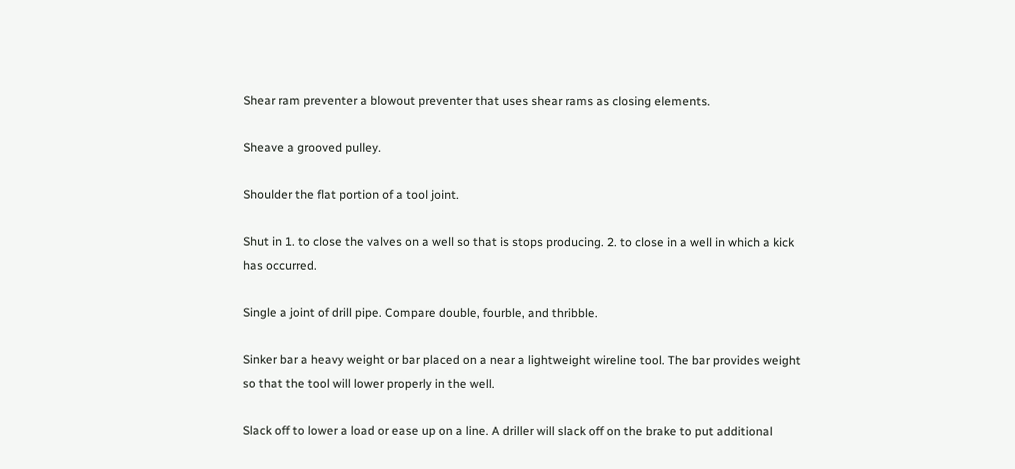Shear ram preventer a blowout preventer that uses shear rams as closing elements.

Sheave a grooved pulley.

Shoulder the flat portion of a tool joint.

Shut in 1. to close the valves on a well so that is stops producing. 2. to close in a well in which a kick has occurred.

Single a joint of drill pipe. Compare double, fourble, and thribble.

Sinker bar a heavy weight or bar placed on a near a lightweight wireline tool. The bar provides weight so that the tool will lower properly in the well.

Slack off to lower a load or ease up on a line. A driller will slack off on the brake to put additional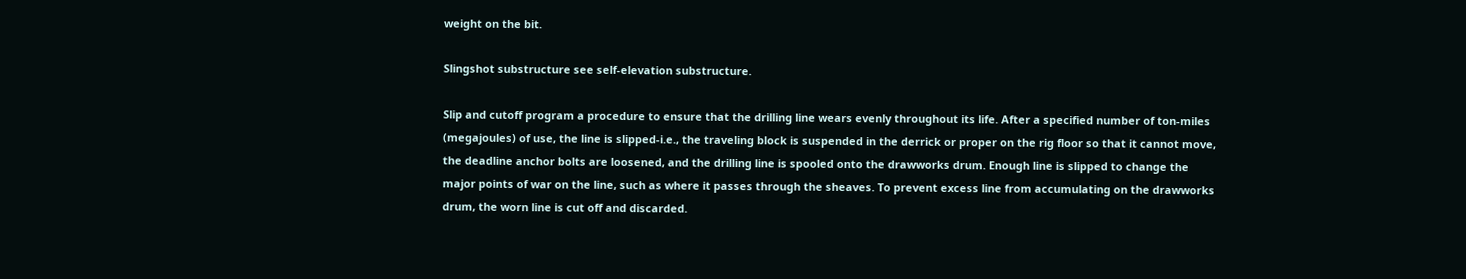weight on the bit.

Slingshot substructure see self-elevation substructure.

Slip and cutoff program a procedure to ensure that the drilling line wears evenly throughout its life. After a specified number of ton-miles (megajoules) of use, the line is slipped-i.e., the traveling block is suspended in the derrick or proper on the rig floor so that it cannot move, the deadline anchor bolts are loosened, and the drilling line is spooled onto the drawworks drum. Enough line is slipped to change the major points of war on the line, such as where it passes through the sheaves. To prevent excess line from accumulating on the drawworks drum, the worn line is cut off and discarded.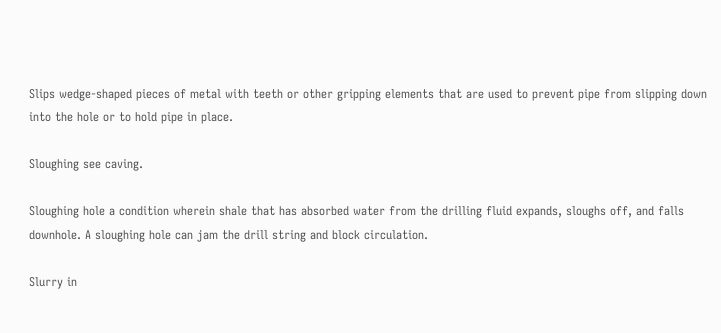Slips wedge-shaped pieces of metal with teeth or other gripping elements that are used to prevent pipe from slipping down into the hole or to hold pipe in place.

Sloughing see caving.

Sloughing hole a condition wherein shale that has absorbed water from the drilling fluid expands, sloughs off, and falls downhole. A sloughing hole can jam the drill string and block circulation.

Slurry in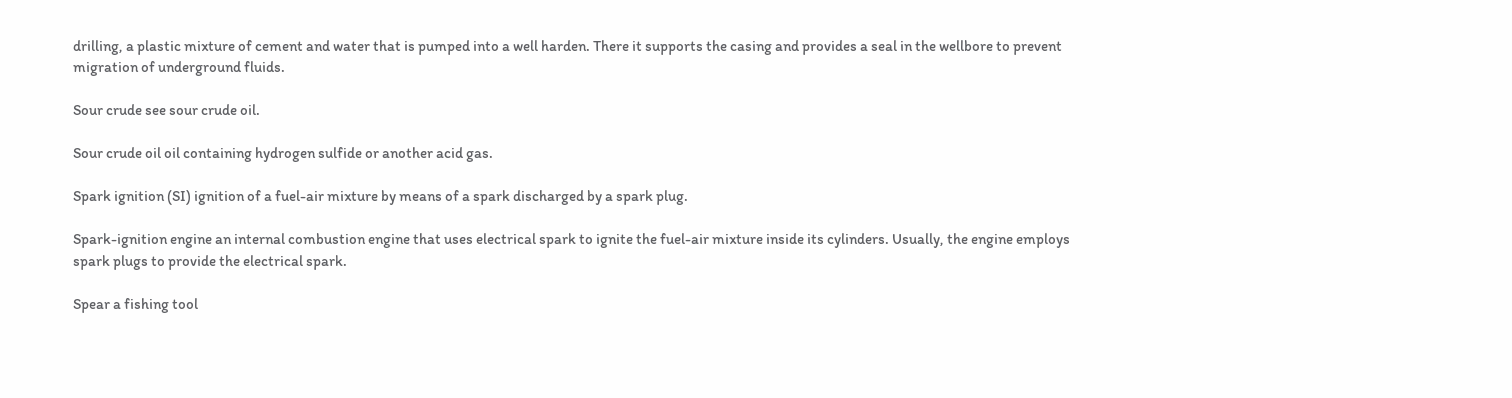drilling, a plastic mixture of cement and water that is pumped into a well harden. There it supports the casing and provides a seal in the wellbore to prevent migration of underground fluids.

Sour crude see sour crude oil.

Sour crude oil oil containing hydrogen sulfide or another acid gas.

Spark ignition (SI) ignition of a fuel-air mixture by means of a spark discharged by a spark plug.

Spark-ignition engine an internal combustion engine that uses electrical spark to ignite the fuel-air mixture inside its cylinders. Usually, the engine employs spark plugs to provide the electrical spark.

Spear a fishing tool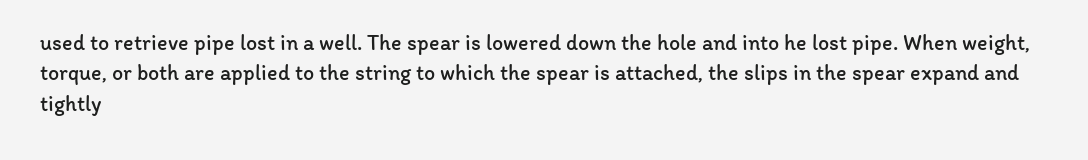used to retrieve pipe lost in a well. The spear is lowered down the hole and into he lost pipe. When weight, torque, or both are applied to the string to which the spear is attached, the slips in the spear expand and tightly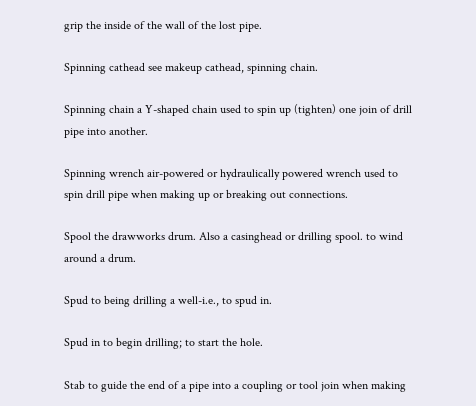grip the inside of the wall of the lost pipe.

Spinning cathead see makeup cathead, spinning chain.

Spinning chain a Y-shaped chain used to spin up (tighten) one join of drill pipe into another.

Spinning wrench air-powered or hydraulically powered wrench used to spin drill pipe when making up or breaking out connections.

Spool the drawworks drum. Also a casinghead or drilling spool. to wind around a drum.

Spud to being drilling a well-i.e., to spud in.

Spud in to begin drilling; to start the hole.

Stab to guide the end of a pipe into a coupling or tool join when making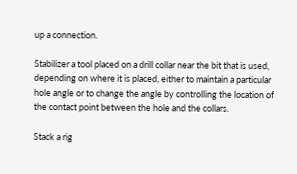up a connection.

Stabilizer a tool placed on a drill collar near the bit that is used, depending on where it is placed, either to maintain a particular hole angle or to change the angle by controlling the location of the contact point between the hole and the collars.

Stack a rig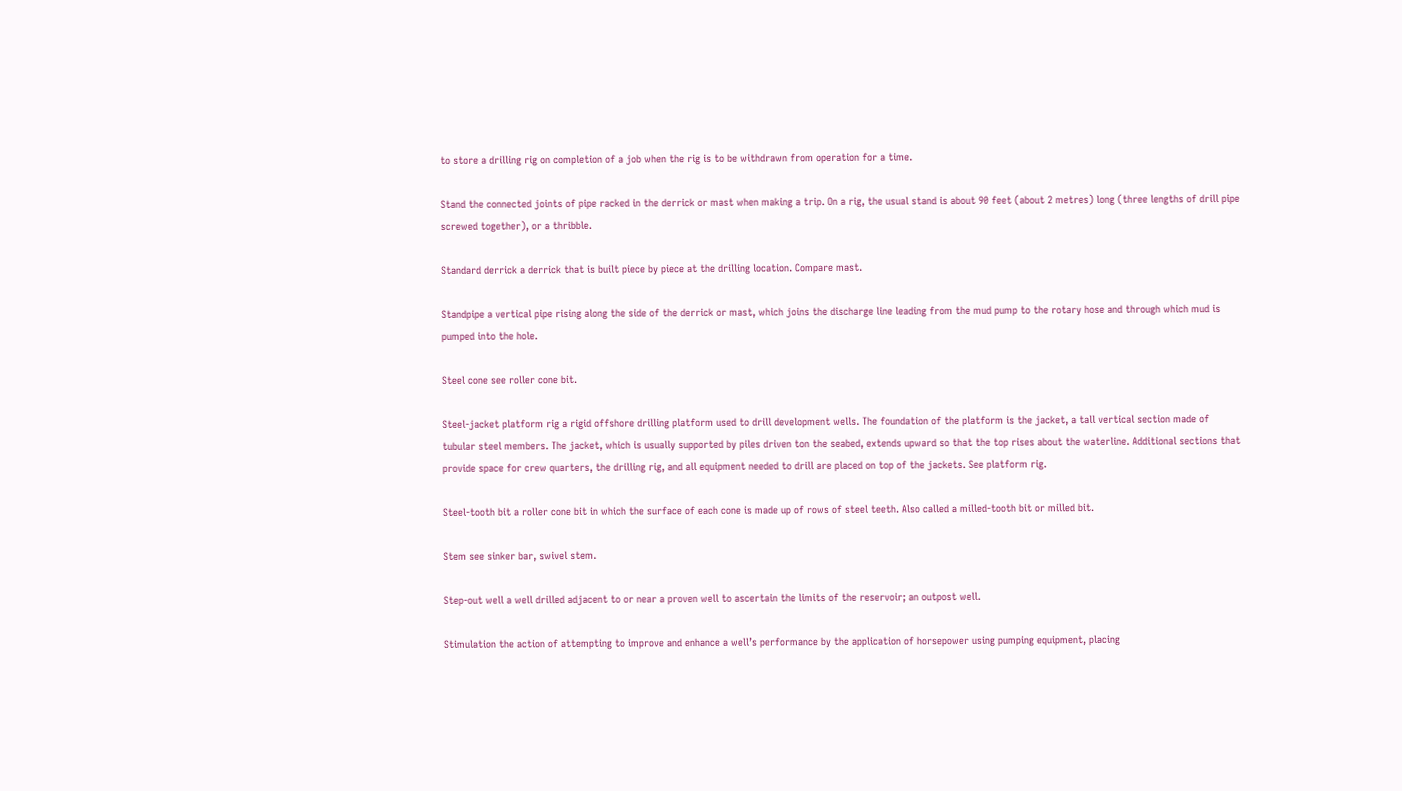to store a drilling rig on completion of a job when the rig is to be withdrawn from operation for a time.

Stand the connected joints of pipe racked in the derrick or mast when making a trip. On a rig, the usual stand is about 90 feet (about 2 metres) long (three lengths of drill pipe screwed together), or a thribble.

Standard derrick a derrick that is built piece by piece at the drilling location. Compare mast.

Standpipe a vertical pipe rising along the side of the derrick or mast, which joins the discharge line leading from the mud pump to the rotary hose and through which mud is pumped into the hole.

Steel cone see roller cone bit.

Steel-jacket platform rig a rigid offshore drilling platform used to drill development wells. The foundation of the platform is the jacket, a tall vertical section made of tubular steel members. The jacket, which is usually supported by piles driven ton the seabed, extends upward so that the top rises about the waterline. Additional sections that provide space for crew quarters, the drilling rig, and all equipment needed to drill are placed on top of the jackets. See platform rig.

Steel-tooth bit a roller cone bit in which the surface of each cone is made up of rows of steel teeth. Also called a milled-tooth bit or milled bit.

Stem see sinker bar, swivel stem.

Step-out well a well drilled adjacent to or near a proven well to ascertain the limits of the reservoir; an outpost well.

Stimulation the action of attempting to improve and enhance a well’s performance by the application of horsepower using pumping equipment, placing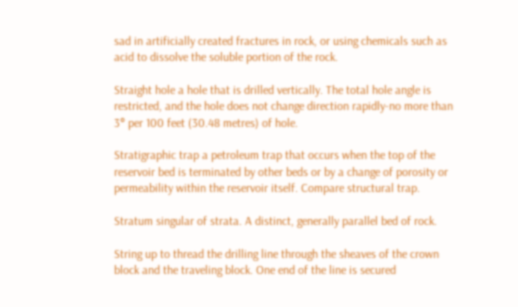sad in artificially created fractures in rock, or using chemicals such as acid to dissolve the soluble portion of the rock.

Straight hole a hole that is drilled vertically. The total hole angle is restricted, and the hole does not change direction rapidly-no more than 3° per 100 feet (30.48 metres) of hole.

Stratigraphic trap a petroleum trap that occurs when the top of the reservoir bed is terminated by other beds or by a change of porosity or permeability within the reservoir itself. Compare structural trap.

Stratum singular of strata. A distinct, generally parallel bed of rock.

String up to thread the drilling line through the sheaves of the crown block and the traveling block. One end of the line is secured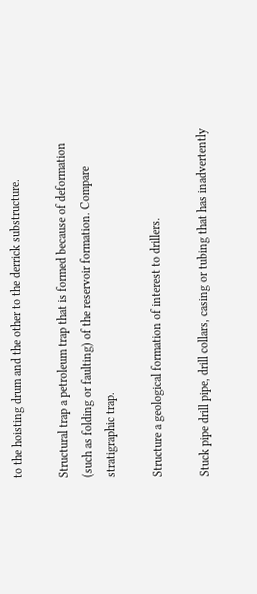to the hoisting drum and the other to the derrick substructure.

Structural trap a petroleum trap that is formed because of deformation (such as folding or faulting) of the reservoir formation. Compare stratigraphic trap.

Structure a geological formation of interest to drillers.

Stuck pipe drill pipe, drill collars, casing or tubing that has inadvertently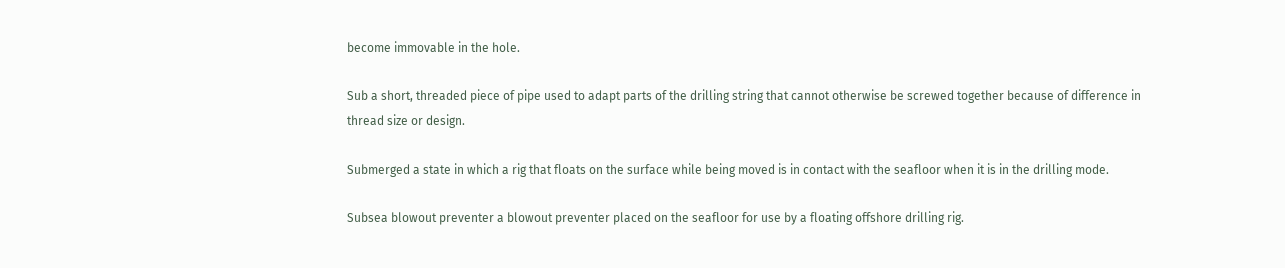become immovable in the hole.

Sub a short, threaded piece of pipe used to adapt parts of the drilling string that cannot otherwise be screwed together because of difference in thread size or design.

Submerged a state in which a rig that floats on the surface while being moved is in contact with the seafloor when it is in the drilling mode.

Subsea blowout preventer a blowout preventer placed on the seafloor for use by a floating offshore drilling rig.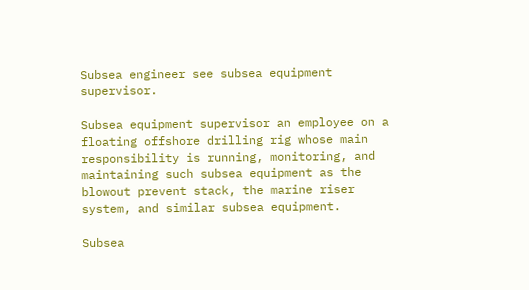Subsea engineer see subsea equipment supervisor.

Subsea equipment supervisor an employee on a floating offshore drilling rig whose main responsibility is running, monitoring, and maintaining such subsea equipment as the blowout prevent stack, the marine riser system, and similar subsea equipment.

Subsea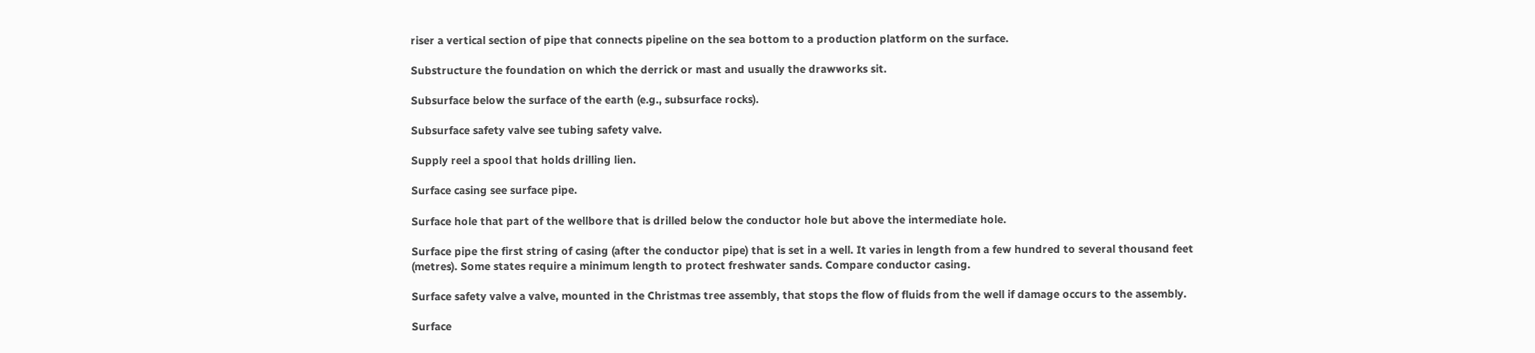riser a vertical section of pipe that connects pipeline on the sea bottom to a production platform on the surface.

Substructure the foundation on which the derrick or mast and usually the drawworks sit.

Subsurface below the surface of the earth (e.g., subsurface rocks).

Subsurface safety valve see tubing safety valve.

Supply reel a spool that holds drilling lien.

Surface casing see surface pipe.

Surface hole that part of the wellbore that is drilled below the conductor hole but above the intermediate hole.

Surface pipe the first string of casing (after the conductor pipe) that is set in a well. It varies in length from a few hundred to several thousand feet (metres). Some states require a minimum length to protect freshwater sands. Compare conductor casing.

Surface safety valve a valve, mounted in the Christmas tree assembly, that stops the flow of fluids from the well if damage occurs to the assembly.

Surface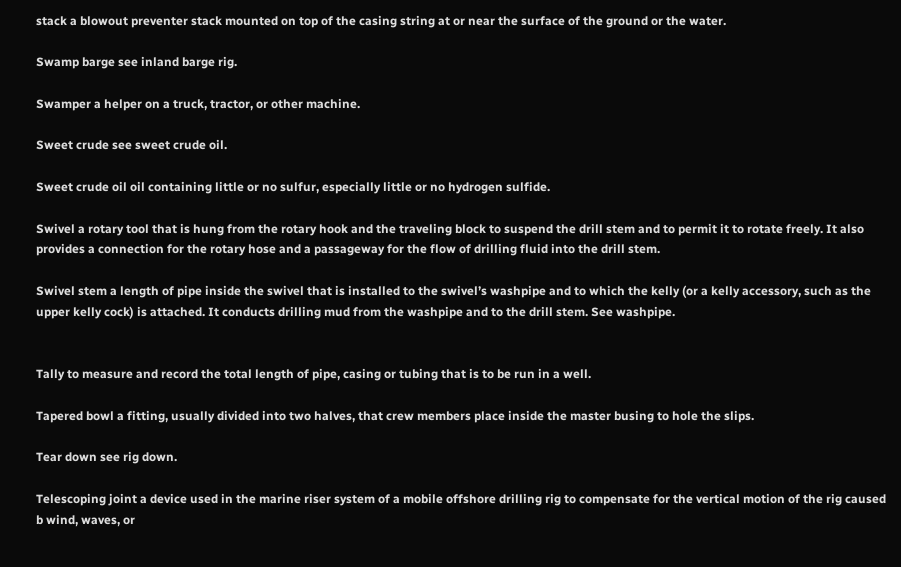stack a blowout preventer stack mounted on top of the casing string at or near the surface of the ground or the water.

Swamp barge see inland barge rig.

Swamper a helper on a truck, tractor, or other machine.

Sweet crude see sweet crude oil.

Sweet crude oil oil containing little or no sulfur, especially little or no hydrogen sulfide.

Swivel a rotary tool that is hung from the rotary hook and the traveling block to suspend the drill stem and to permit it to rotate freely. It also provides a connection for the rotary hose and a passageway for the flow of drilling fluid into the drill stem.

Swivel stem a length of pipe inside the swivel that is installed to the swivel’s washpipe and to which the kelly (or a kelly accessory, such as the upper kelly cock) is attached. It conducts drilling mud from the washpipe and to the drill stem. See washpipe.


Tally to measure and record the total length of pipe, casing or tubing that is to be run in a well.

Tapered bowl a fitting, usually divided into two halves, that crew members place inside the master busing to hole the slips.

Tear down see rig down.

Telescoping joint a device used in the marine riser system of a mobile offshore drilling rig to compensate for the vertical motion of the rig caused b wind, waves, or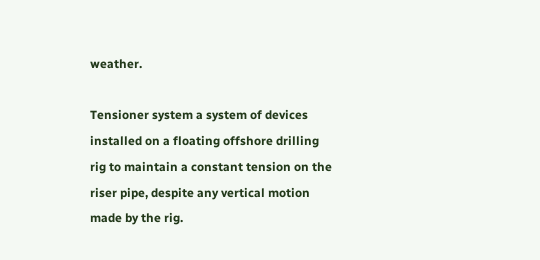weather.

Tensioner system a system of devices installed on a floating offshore drilling rig to maintain a constant tension on the riser pipe, despite any vertical motion made by the rig.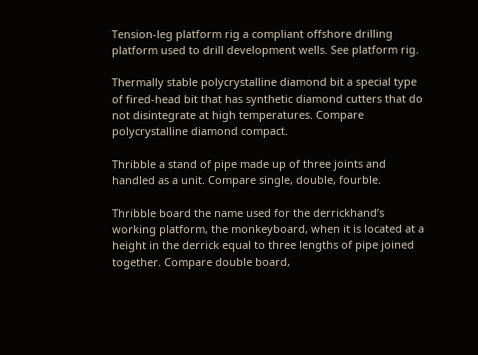Tension-leg platform rig a compliant offshore drilling platform used to drill development wells. See platform rig.

Thermally stable polycrystalline diamond bit a special type of fired-head bit that has synthetic diamond cutters that do not disintegrate at high temperatures. Compare polycrystalline diamond compact.

Thribble a stand of pipe made up of three joints and handled as a unit. Compare single, double, fourble.

Thribble board the name used for the derrickhand’s working platform, the monkeyboard, when it is located at a height in the derrick equal to three lengths of pipe joined together. Compare double board,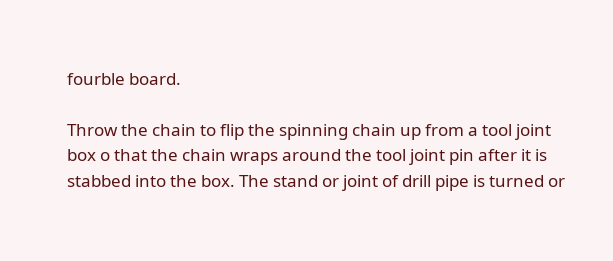fourble board.

Throw the chain to flip the spinning chain up from a tool joint box o that the chain wraps around the tool joint pin after it is stabbed into the box. The stand or joint of drill pipe is turned or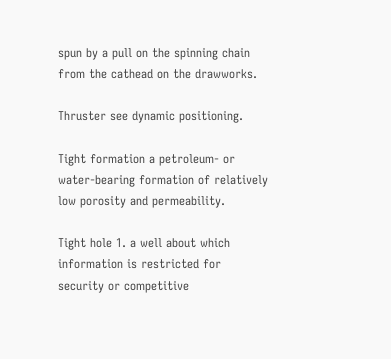spun by a pull on the spinning chain from the cathead on the drawworks.

Thruster see dynamic positioning.

Tight formation a petroleum- or water-bearing formation of relatively low porosity and permeability.

Tight hole 1. a well about which information is restricted for security or competitive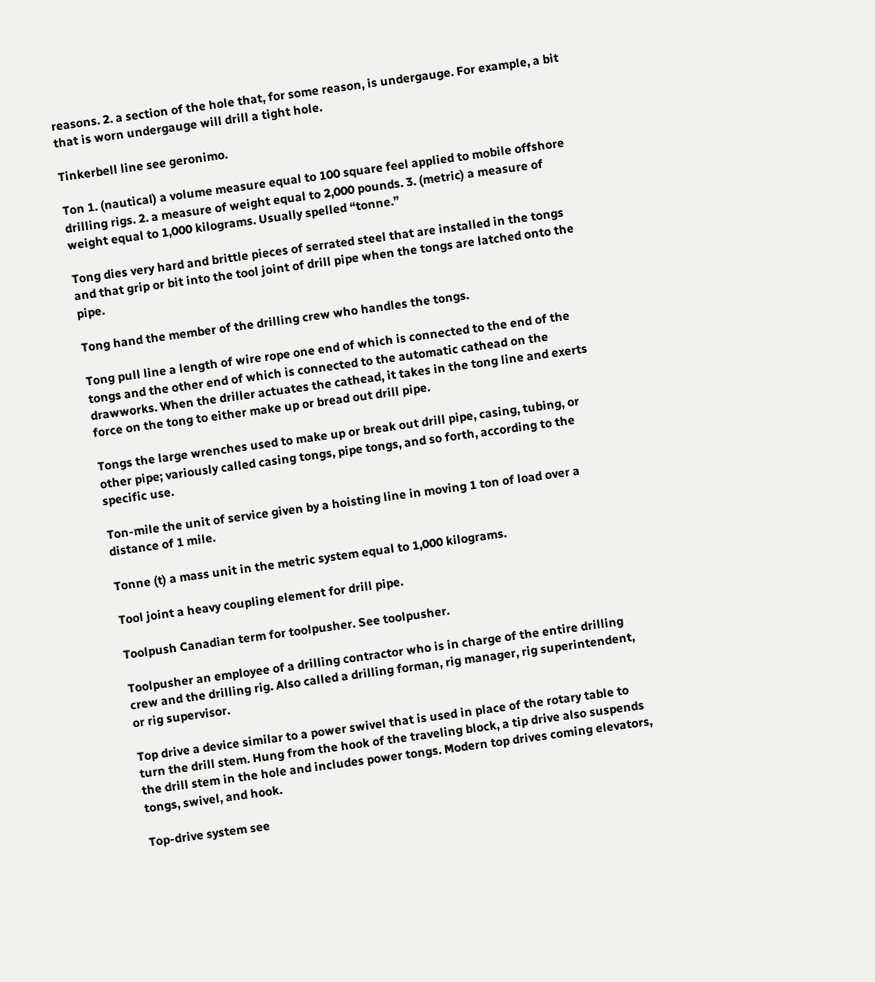reasons. 2. a section of the hole that, for some reason, is undergauge. For example, a bit that is worn undergauge will drill a tight hole.

Tinkerbell line see geronimo.

Ton 1. (nautical) a volume measure equal to 100 square feel applied to mobile offshore drilling rigs. 2. a measure of weight equal to 2,000 pounds. 3. (metric) a measure of weight equal to 1,000 kilograms. Usually spelled “tonne.”

Tong dies very hard and brittle pieces of serrated steel that are installed in the tongs and that grip or bit into the tool joint of drill pipe when the tongs are latched onto the pipe.

Tong hand the member of the drilling crew who handles the tongs.

Tong pull line a length of wire rope one end of which is connected to the end of the tongs and the other end of which is connected to the automatic cathead on the drawworks. When the driller actuates the cathead, it takes in the tong line and exerts force on the tong to either make up or bread out drill pipe.

Tongs the large wrenches used to make up or break out drill pipe, casing, tubing, or other pipe; variously called casing tongs, pipe tongs, and so forth, according to the specific use.

Ton-mile the unit of service given by a hoisting line in moving 1 ton of load over a distance of 1 mile.

Tonne (t) a mass unit in the metric system equal to 1,000 kilograms.

Tool joint a heavy coupling element for drill pipe.

Toolpush Canadian term for toolpusher. See toolpusher.

Toolpusher an employee of a drilling contractor who is in charge of the entire drilling crew and the drilling rig. Also called a drilling forman, rig manager, rig superintendent, or rig supervisor.

Top drive a device similar to a power swivel that is used in place of the rotary table to turn the drill stem. Hung from the hook of the traveling block, a tip drive also suspends the drill stem in the hole and includes power tongs. Modern top drives coming elevators, tongs, swivel, and hook.

Top-drive system see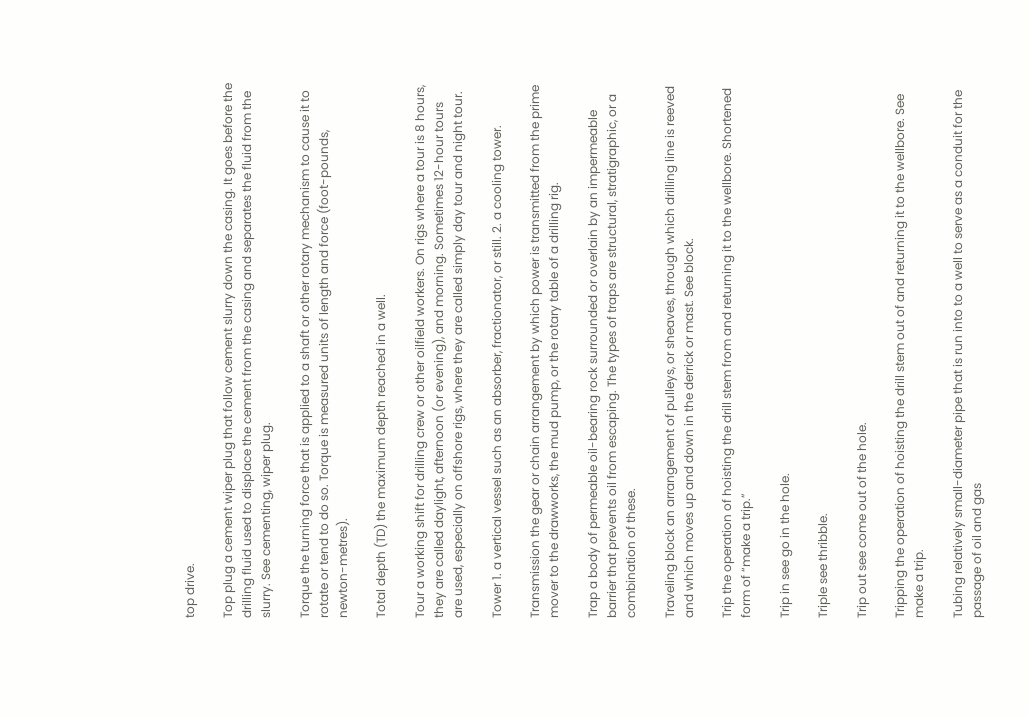top drive.

Top plug a cement wiper plug that follow cement slurry down the casing. It goes before the drilling fluid used to displace the cement from the casing and separates the fluid from the slurry. See cementing, wiper plug.

Torque the turning force that is applied to a shaft or other rotary mechanism to cause it to rotate or tend to do so. Torque is measured units of length and force (foot-pounds, newton-metres).

Total depth (TD) the maximum depth reached in a well.

Tour a working shift for drilling crew or other oilfield workers. On rigs where a tour is 8 hours, they are called daylight, afternoon (or evening), and morning. Sometimes 12-hour tours are used, especially on offshore rigs, where they are called simply day tour and night tour.

Tower 1. a vertical vessel such as an absorber, fractionator, or still. 2. a cooling tower.

Transmission the gear or chain arrangement by which power is transmitted from the prime mover to the drawworks, the mud pump, or the rotary table of a drilling rig.

Trap a body of permeable oil-bearing rock surrounded or overlain by an impermeable barrier that prevents oil from escaping. The types of traps are structural, stratigraphic, or a combination of these.

Traveling block an arrangement of pulleys, or sheaves, through which drilling line is reeved and which moves up and down in the derrick or mast. See block.

Trip the operation of hoisting the drill stem from and returning it to the wellbore. Shortened form of “make a trip.”

Trip in see go in the hole.

Triple see thribble.

Trip out see come out of the hole.

Tripping the operation of hoisting the drill stem out of and returning it to the wellbore. See make a trip.

Tubing relatively small-diameter pipe that is run into to a well to serve as a conduit for the passage of oil and gas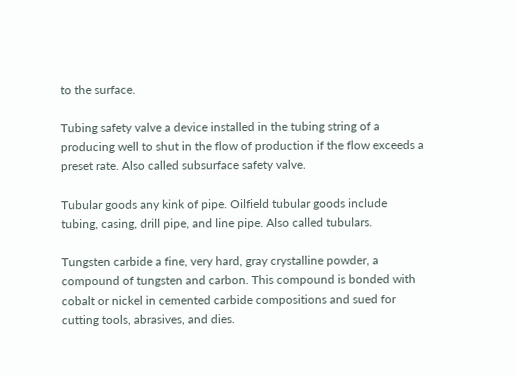to the surface.

Tubing safety valve a device installed in the tubing string of a producing well to shut in the flow of production if the flow exceeds a preset rate. Also called subsurface safety valve.

Tubular goods any kink of pipe. Oilfield tubular goods include tubing, casing, drill pipe, and line pipe. Also called tubulars.

Tungsten carbide a fine, very hard, gray crystalline powder, a compound of tungsten and carbon. This compound is bonded with cobalt or nickel in cemented carbide compositions and sued for cutting tools, abrasives, and dies.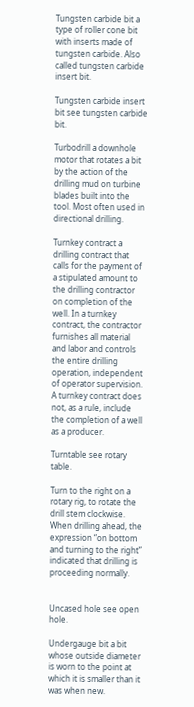Tungsten carbide bit a type of roller cone bit with inserts made of tungsten carbide. Also called tungsten carbide insert bit.

Tungsten carbide insert bit see tungsten carbide bit.

Turbodrill a downhole motor that rotates a bit by the action of the drilling mud on turbine blades built into the tool. Most often used in directional drilling.

Turnkey contract a drilling contract that calls for the payment of a stipulated amount to the drilling contractor on completion of the well. In a turnkey contract, the contractor furnishes all material and labor and controls the entire drilling operation, independent of operator supervision. A turnkey contract does not, as a rule, include the completion of a well as a producer.

Turntable see rotary table.

Turn to the right on a rotary rig, to rotate the drill stem clockwise. When drilling ahead, the expression “on bottom and turning to the right” indicated that drilling is proceeding normally.


Uncased hole see open hole.

Undergauge bit a bit whose outside diameter is worn to the point at which it is smaller than it was when new.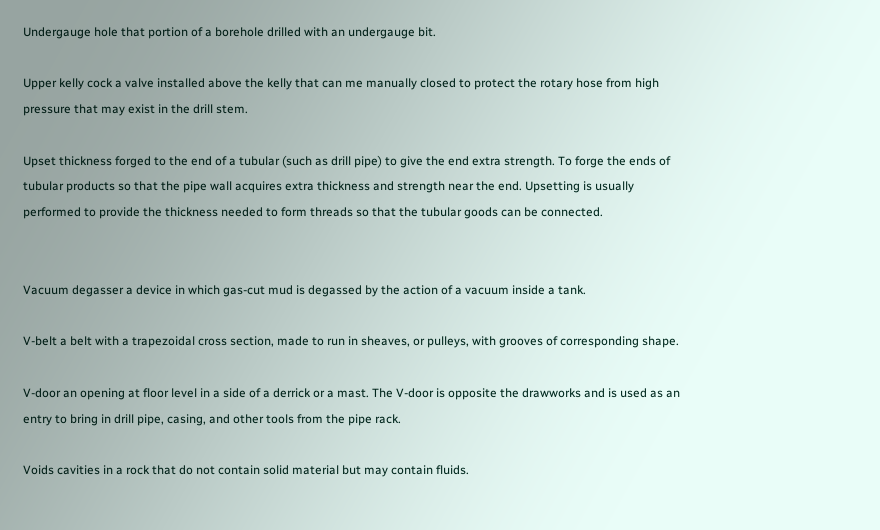Undergauge hole that portion of a borehole drilled with an undergauge bit.

Upper kelly cock a valve installed above the kelly that can me manually closed to protect the rotary hose from high pressure that may exist in the drill stem.

Upset thickness forged to the end of a tubular (such as drill pipe) to give the end extra strength. To forge the ends of tubular products so that the pipe wall acquires extra thickness and strength near the end. Upsetting is usually performed to provide the thickness needed to form threads so that the tubular goods can be connected.


Vacuum degasser a device in which gas-cut mud is degassed by the action of a vacuum inside a tank.

V-belt a belt with a trapezoidal cross section, made to run in sheaves, or pulleys, with grooves of corresponding shape.

V-door an opening at floor level in a side of a derrick or a mast. The V-door is opposite the drawworks and is used as an entry to bring in drill pipe, casing, and other tools from the pipe rack.

Voids cavities in a rock that do not contain solid material but may contain fluids.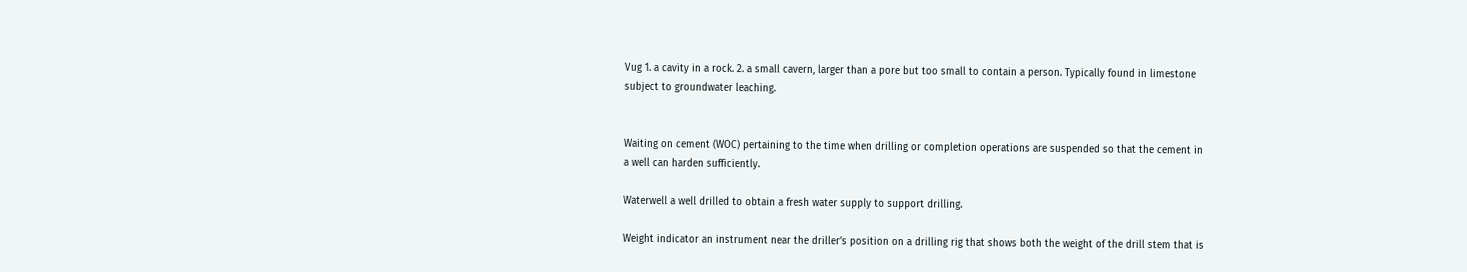Vug 1. a cavity in a rock. 2. a small cavern, larger than a pore but too small to contain a person. Typically found in limestone subject to groundwater leaching.


Waiting on cement (WOC) pertaining to the time when drilling or completion operations are suspended so that the cement in a well can harden sufficiently.

Waterwell a well drilled to obtain a fresh water supply to support drilling.

Weight indicator an instrument near the driller’s position on a drilling rig that shows both the weight of the drill stem that is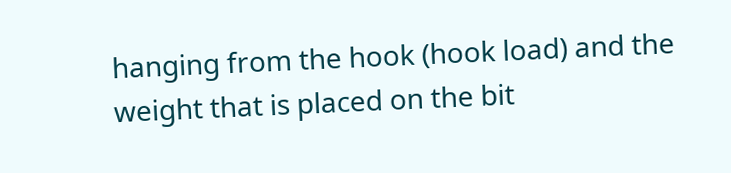hanging from the hook (hook load) and the weight that is placed on the bit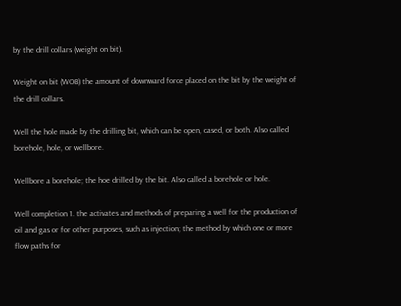by the drill collars (weight on bit).

Weight on bit (WOB) the amount of downward force placed on the bit by the weight of the drill collars.

Well the hole made by the drilling bit, which can be open, cased, or both. Also called borehole, hole, or wellbore.

Wellbore a borehole; the hoe drilled by the bit. Also called a borehole or hole.

Well completion 1. the activates and methods of preparing a well for the production of oil and gas or for other purposes, such as injection; the method by which one or more flow paths for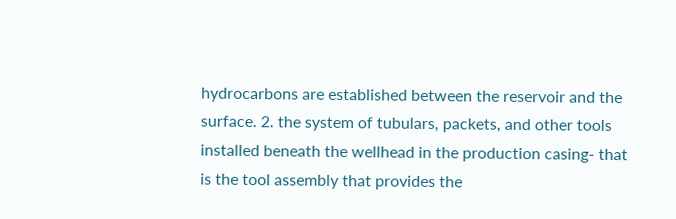hydrocarbons are established between the reservoir and the surface. 2. the system of tubulars, packets, and other tools installed beneath the wellhead in the production casing- that is the tool assembly that provides the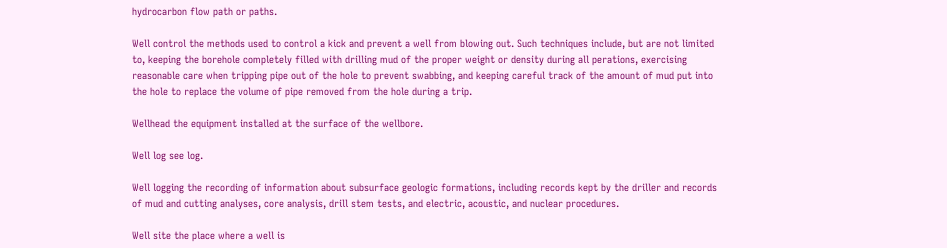hydrocarbon flow path or paths.

Well control the methods used to control a kick and prevent a well from blowing out. Such techniques include, but are not limited to, keeping the borehole completely filled with drilling mud of the proper weight or density during all perations, exercising reasonable care when tripping pipe out of the hole to prevent swabbing, and keeping careful track of the amount of mud put into the hole to replace the volume of pipe removed from the hole during a trip.

Wellhead the equipment installed at the surface of the wellbore.

Well log see log.

Well logging the recording of information about subsurface geologic formations, including records kept by the driller and records of mud and cutting analyses, core analysis, drill stem tests, and electric, acoustic, and nuclear procedures.

Well site the place where a well is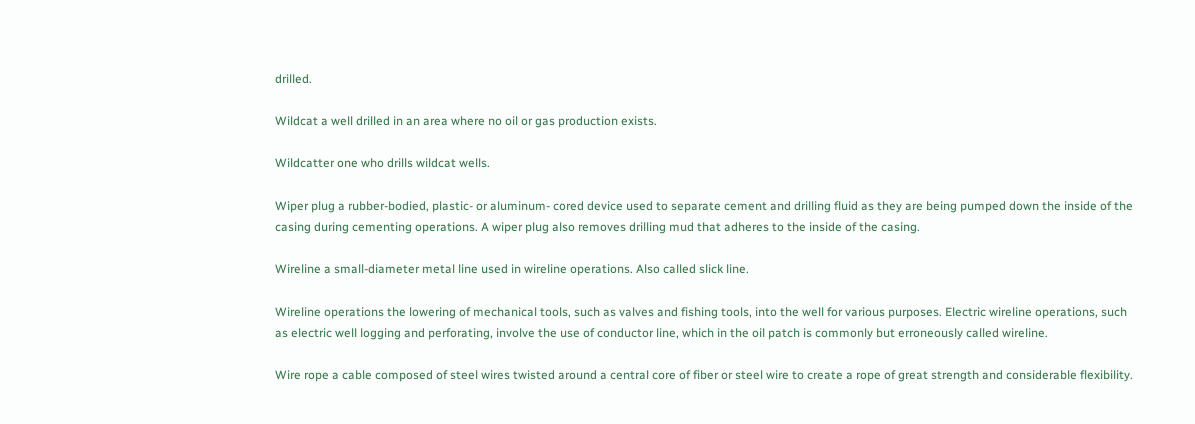drilled.

Wildcat a well drilled in an area where no oil or gas production exists.

Wildcatter one who drills wildcat wells.

Wiper plug a rubber-bodied, plastic- or aluminum- cored device used to separate cement and drilling fluid as they are being pumped down the inside of the casing during cementing operations. A wiper plug also removes drilling mud that adheres to the inside of the casing.

Wireline a small-diameter metal line used in wireline operations. Also called slick line.

Wireline operations the lowering of mechanical tools, such as valves and fishing tools, into the well for various purposes. Electric wireline operations, such as electric well logging and perforating, involve the use of conductor line, which in the oil patch is commonly but erroneously called wireline.

Wire rope a cable composed of steel wires twisted around a central core of fiber or steel wire to create a rope of great strength and considerable flexibility.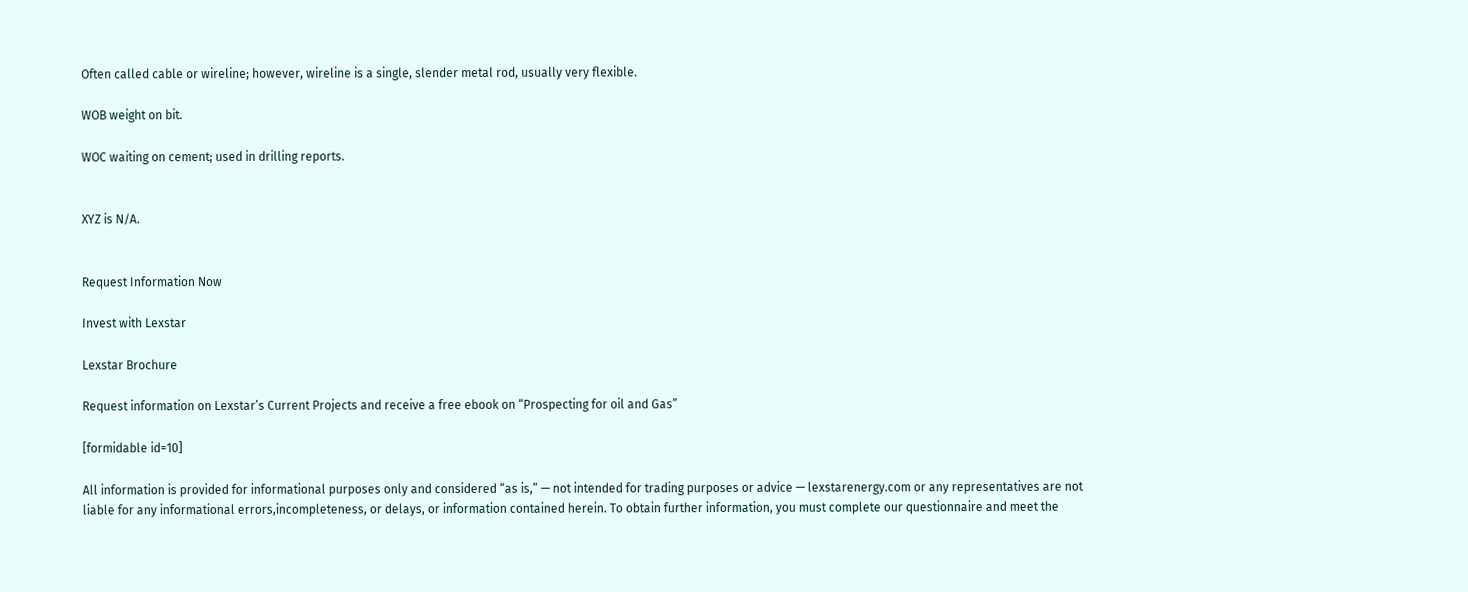Often called cable or wireline; however, wireline is a single, slender metal rod, usually very flexible.

WOB weight on bit.

WOC waiting on cement; used in drilling reports.


XYZ is N/A.


Request Information Now

Invest with Lexstar

Lexstar Brochure

Request information on Lexstar’s Current Projects and receive a free ebook on “Prospecting for oil and Gas”

[formidable id=10]

All information is provided for informational purposes only and considered “as is,” — not intended for trading purposes or advice — lexstarenergy.com or any representatives are not liable for any informational errors,incompleteness, or delays, or information contained herein. To obtain further information, you must complete our questionnaire and meet the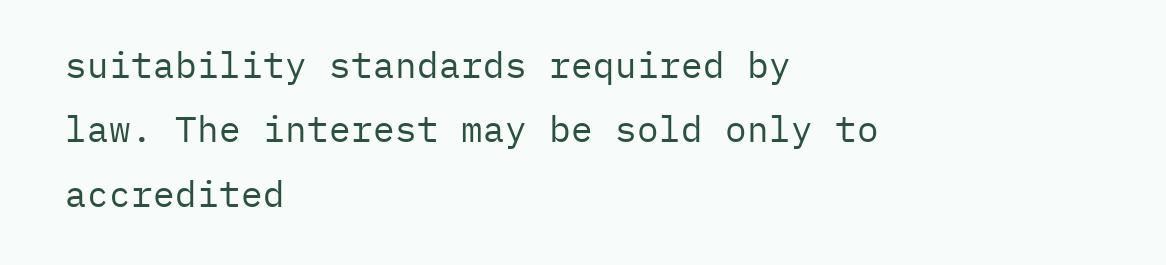suitability standards required by law. The interest may be sold only to accredited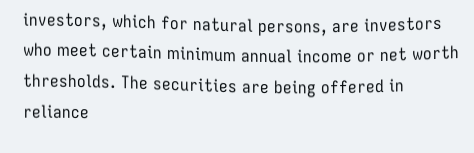investors, which for natural persons, are investors who meet certain minimum annual income or net worth thresholds. The securities are being offered in reliance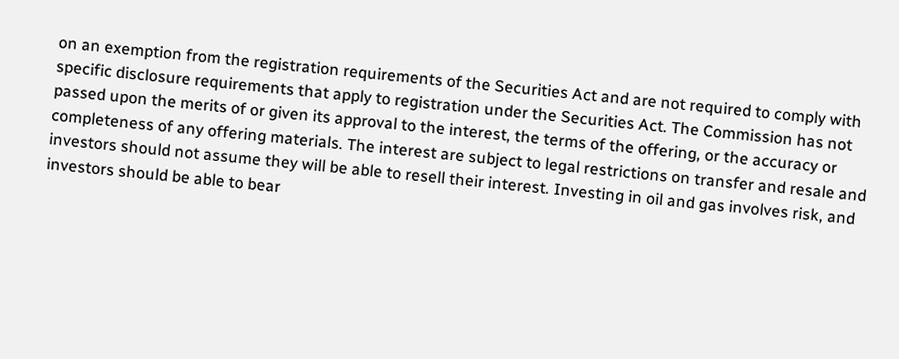on an exemption from the registration requirements of the Securities Act and are not required to comply with specific disclosure requirements that apply to registration under the Securities Act. The Commission has not passed upon the merits of or given its approval to the interest, the terms of the offering, or the accuracy or completeness of any offering materials. The interest are subject to legal restrictions on transfer and resale and investors should not assume they will be able to resell their interest. Investing in oil and gas involves risk, and investors should be able to bear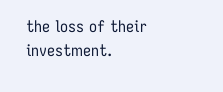the loss of their investment.